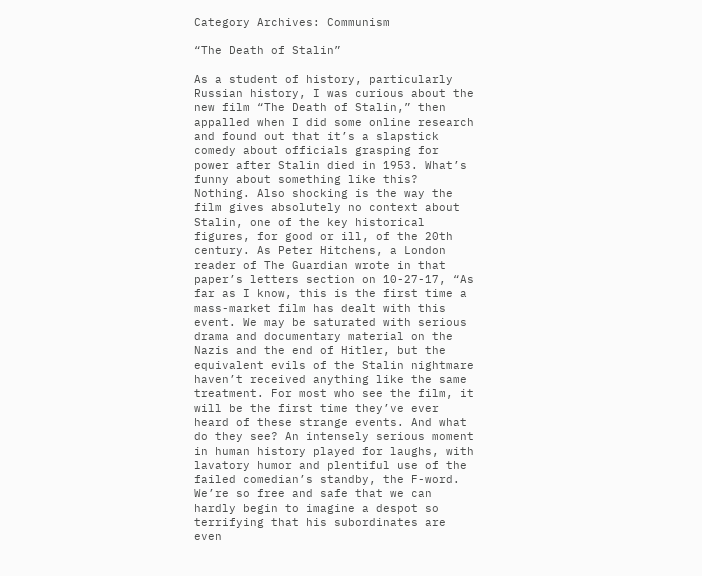Category Archives: Communism

“The Death of Stalin”

As a student of history, particularly Russian history, I was curious about the new film “The Death of Stalin,” then appalled when I did some online research and found out that it’s a slapstick comedy about officials grasping for power after Stalin died in 1953. What’s funny about something like this? Nothing. Also shocking is the way the film gives absolutely no context about Stalin, one of the key historical figures, for good or ill, of the 20th century. As Peter Hitchens, a London reader of The Guardian wrote in that paper’s letters section on 10-27-17, “As far as I know, this is the first time a mass-market film has dealt with this event. We may be saturated with serious drama and documentary material on the Nazis and the end of Hitler, but the equivalent evils of the Stalin nightmare haven’t received anything like the same treatment. For most who see the film, it will be the first time they’ve ever heard of these strange events. And what do they see? An intensely serious moment in human history played for laughs, with lavatory humor and plentiful use of the failed comedian’s standby, the F-word. We’re so free and safe that we can hardly begin to imagine a despot so terrifying that his subordinates are even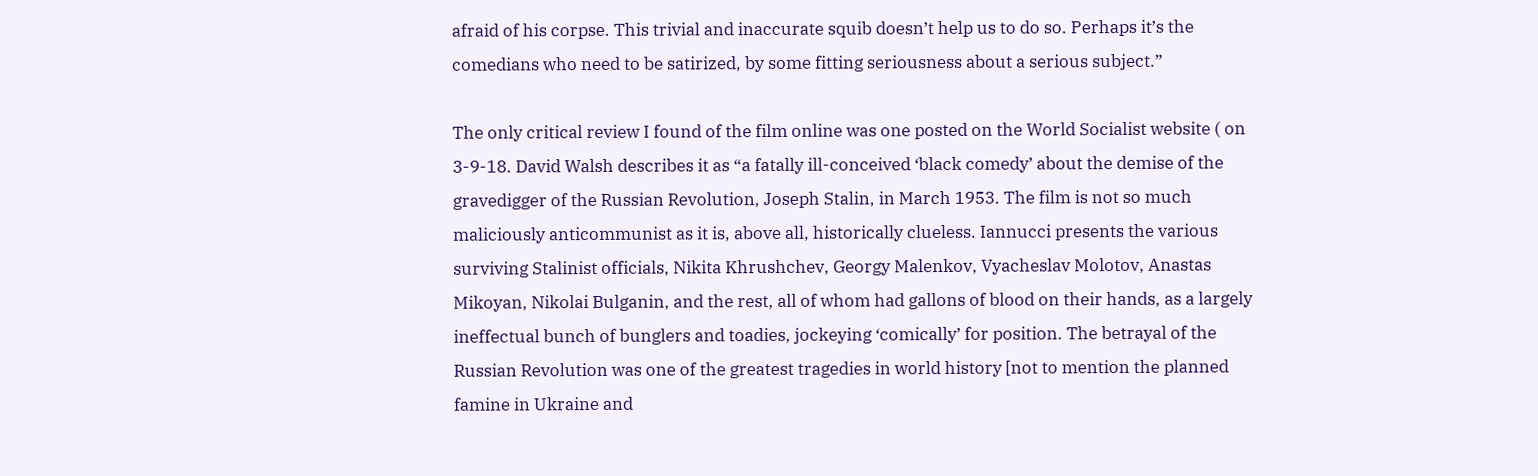afraid of his corpse. This trivial and inaccurate squib doesn’t help us to do so. Perhaps it’s the comedians who need to be satirized, by some fitting seriousness about a serious subject.”

The only critical review I found of the film online was one posted on the World Socialist website ( on 3-9-18. David Walsh describes it as “a fatally ill-conceived ‘black comedy’ about the demise of the gravedigger of the Russian Revolution, Joseph Stalin, in March 1953. The film is not so much maliciously anticommunist as it is, above all, historically clueless. Iannucci presents the various surviving Stalinist officials, Nikita Khrushchev, Georgy Malenkov, Vyacheslav Molotov, Anastas Mikoyan, Nikolai Bulganin, and the rest, all of whom had gallons of blood on their hands, as a largely ineffectual bunch of bunglers and toadies, jockeying ‘comically’ for position. The betrayal of the Russian Revolution was one of the greatest tragedies in world history [not to mention the planned famine in Ukraine and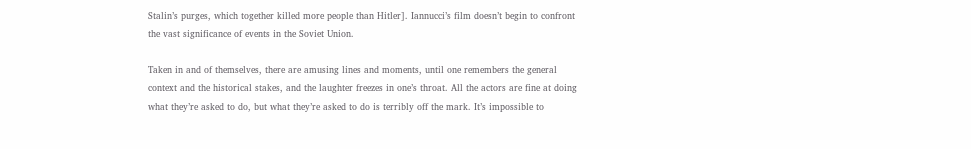Stalin’s purges, which together killed more people than Hitler]. Iannucci’s film doesn’t begin to confront the vast significance of events in the Soviet Union.

Taken in and of themselves, there are amusing lines and moments, until one remembers the general context and the historical stakes, and the laughter freezes in one’s throat. All the actors are fine at doing what they’re asked to do, but what they’re asked to do is terribly off the mark. It’s impossible to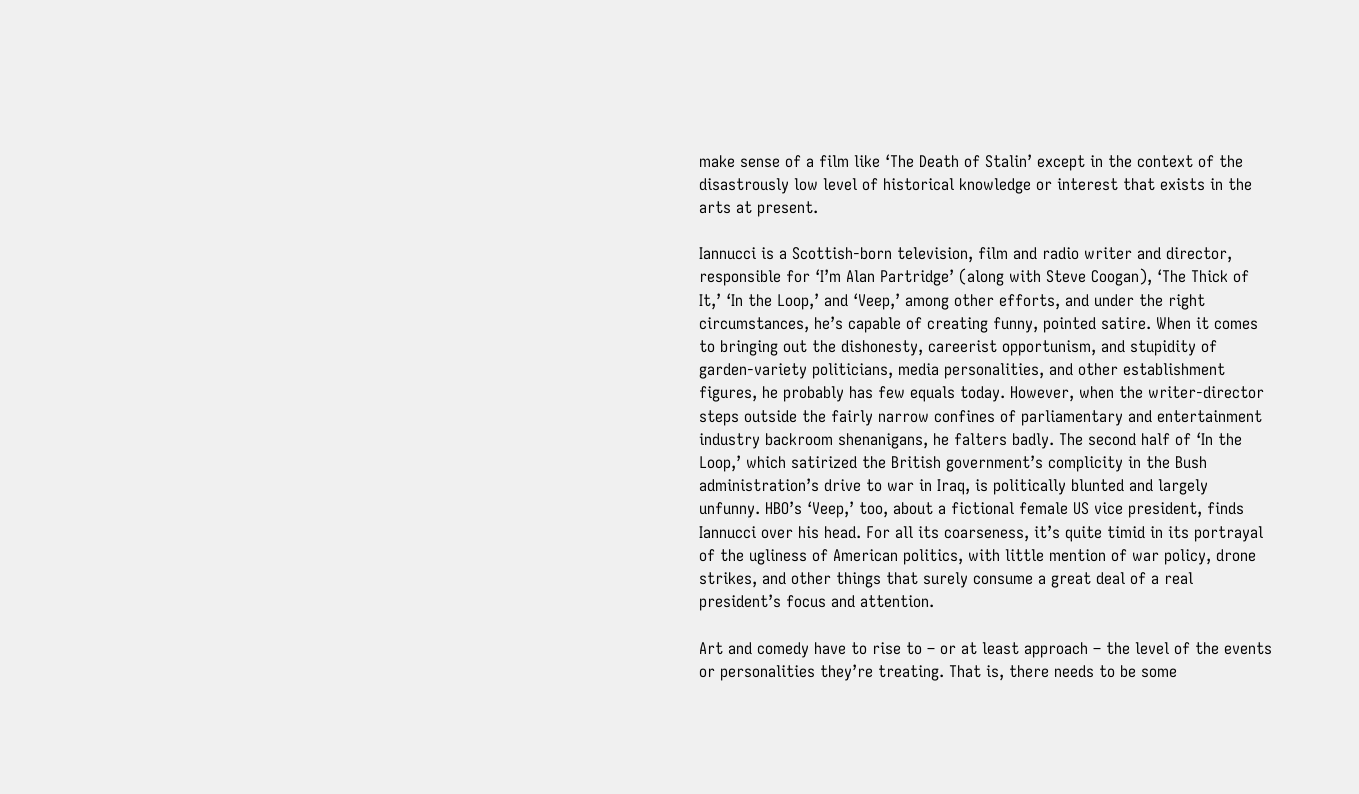make sense of a film like ‘The Death of Stalin’ except in the context of the disastrously low level of historical knowledge or interest that exists in the arts at present.

Iannucci is a Scottish-born television, film and radio writer and director, responsible for ‘I’m Alan Partridge’ (along with Steve Coogan), ‘The Thick of It,’ ‘In the Loop,’ and ‘Veep,’ among other efforts, and under the right circumstances, he’s capable of creating funny, pointed satire. When it comes to bringing out the dishonesty, careerist opportunism, and stupidity of garden-variety politicians, media personalities, and other establishment figures, he probably has few equals today. However, when the writer-director steps outside the fairly narrow confines of parliamentary and entertainment industry backroom shenanigans, he falters badly. The second half of ‘In the Loop,’ which satirized the British government’s complicity in the Bush administration’s drive to war in Iraq, is politically blunted and largely unfunny. HBO’s ‘Veep,’ too, about a fictional female US vice president, finds Iannucci over his head. For all its coarseness, it’s quite timid in its portrayal of the ugliness of American politics, with little mention of war policy, drone strikes, and other things that surely consume a great deal of a real president’s focus and attention.

Art and comedy have to rise to – or at least approach – the level of the events or personalities they’re treating. That is, there needs to be some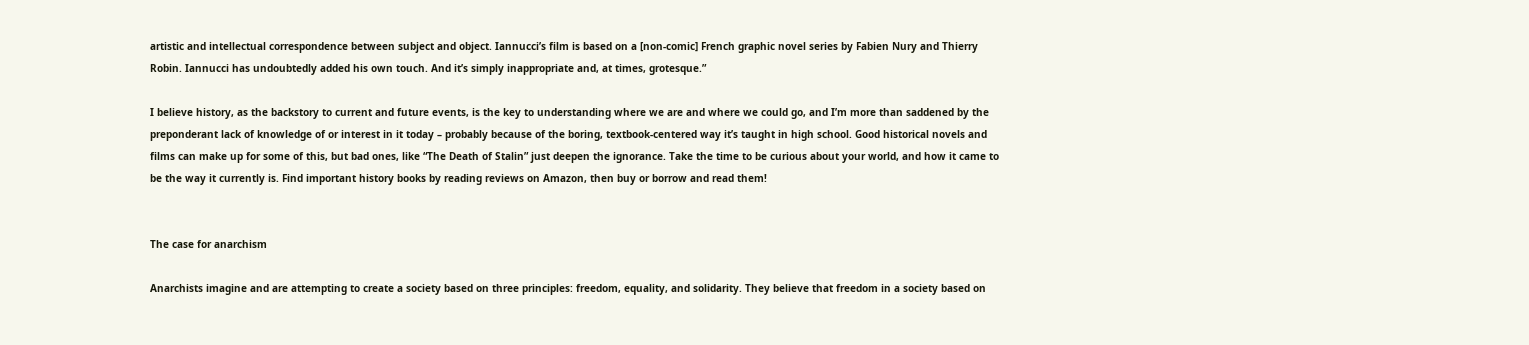artistic and intellectual correspondence between subject and object. Iannucci’s film is based on a [non-comic] French graphic novel series by Fabien Nury and Thierry Robin. Iannucci has undoubtedly added his own touch. And it’s simply inappropriate and, at times, grotesque.”

I believe history, as the backstory to current and future events, is the key to understanding where we are and where we could go, and I’m more than saddened by the preponderant lack of knowledge of or interest in it today – probably because of the boring, textbook-centered way it’s taught in high school. Good historical novels and films can make up for some of this, but bad ones, like “The Death of Stalin” just deepen the ignorance. Take the time to be curious about your world, and how it came to be the way it currently is. Find important history books by reading reviews on Amazon, then buy or borrow and read them!


The case for anarchism

Anarchists imagine and are attempting to create a society based on three principles: freedom, equality, and solidarity. They believe that freedom in a society based on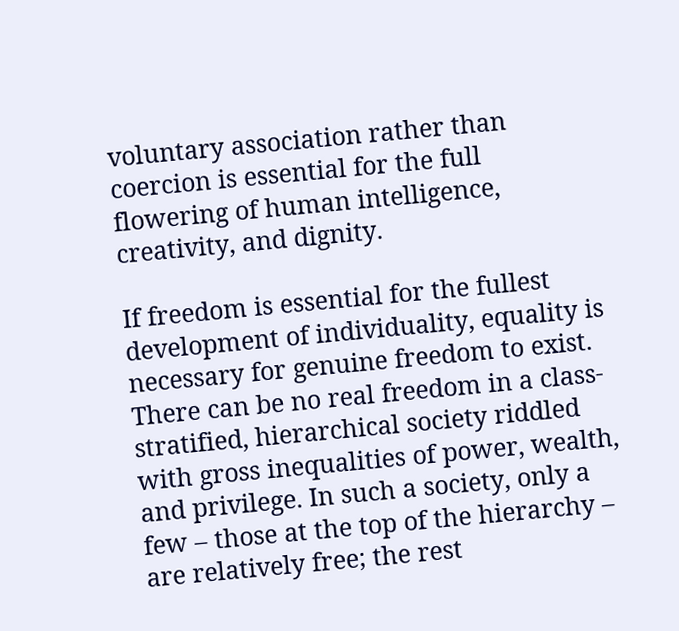voluntary association rather than coercion is essential for the full flowering of human intelligence, creativity, and dignity.

If freedom is essential for the fullest development of individuality, equality is necessary for genuine freedom to exist. There can be no real freedom in a class-stratified, hierarchical society riddled with gross inequalities of power, wealth, and privilege. In such a society, only a few – those at the top of the hierarchy – are relatively free; the rest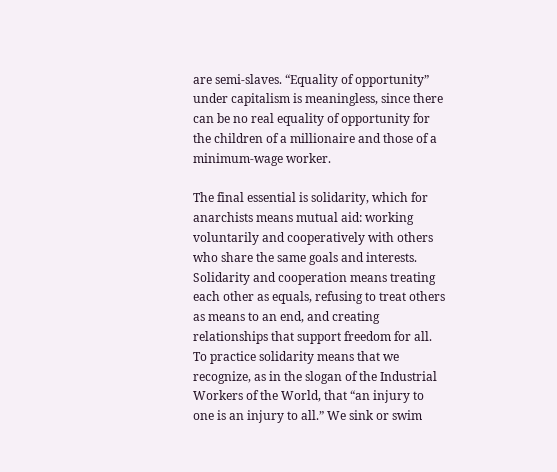are semi-slaves. “Equality of opportunity” under capitalism is meaningless, since there can be no real equality of opportunity for the children of a millionaire and those of a minimum-wage worker.

The final essential is solidarity, which for anarchists means mutual aid: working voluntarily and cooperatively with others who share the same goals and interests. Solidarity and cooperation means treating each other as equals, refusing to treat others as means to an end, and creating relationships that support freedom for all. To practice solidarity means that we recognize, as in the slogan of the Industrial Workers of the World, that “an injury to one is an injury to all.” We sink or swim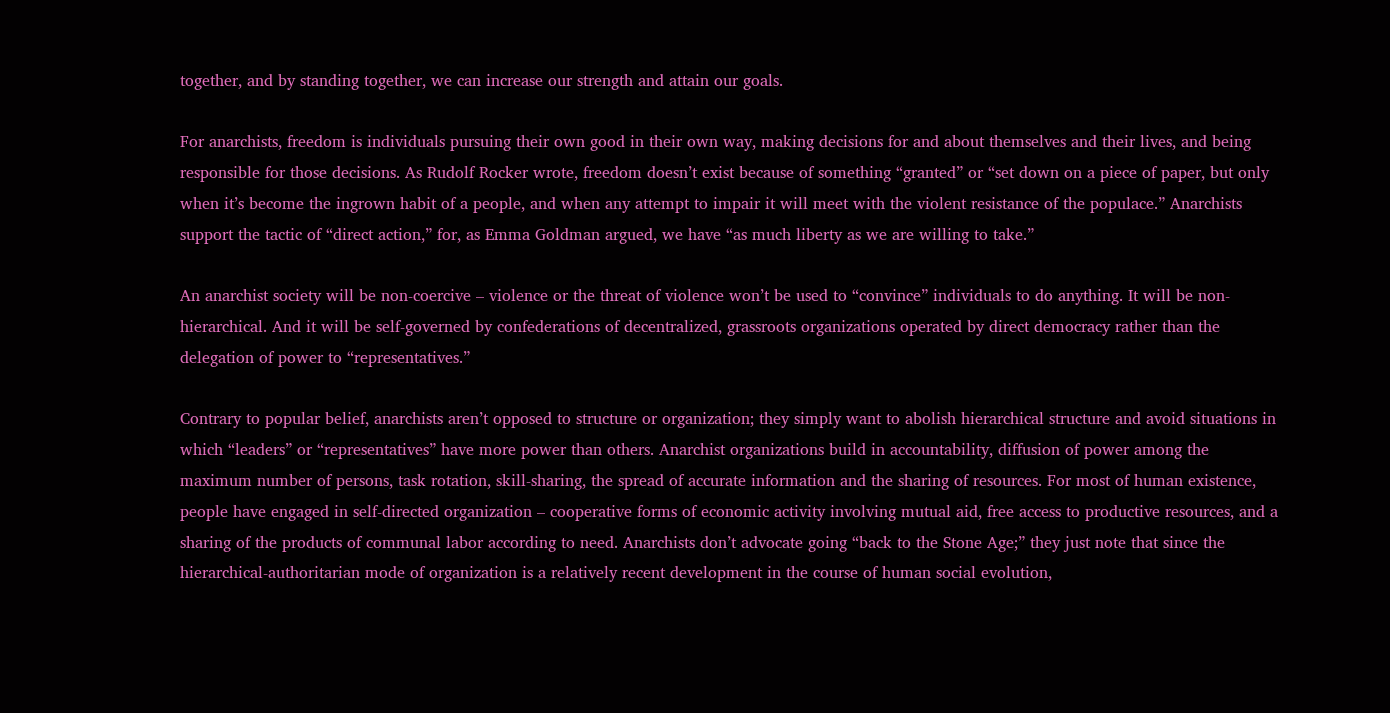together, and by standing together, we can increase our strength and attain our goals.

For anarchists, freedom is individuals pursuing their own good in their own way, making decisions for and about themselves and their lives, and being responsible for those decisions. As Rudolf Rocker wrote, freedom doesn’t exist because of something “granted” or “set down on a piece of paper, but only when it’s become the ingrown habit of a people, and when any attempt to impair it will meet with the violent resistance of the populace.” Anarchists support the tactic of “direct action,” for, as Emma Goldman argued, we have “as much liberty as we are willing to take.”

An anarchist society will be non-coercive – violence or the threat of violence won’t be used to “convince” individuals to do anything. It will be non-hierarchical. And it will be self-governed by confederations of decentralized, grassroots organizations operated by direct democracy rather than the delegation of power to “representatives.”

Contrary to popular belief, anarchists aren’t opposed to structure or organization; they simply want to abolish hierarchical structure and avoid situations in which “leaders” or “representatives” have more power than others. Anarchist organizations build in accountability, diffusion of power among the maximum number of persons, task rotation, skill-sharing, the spread of accurate information and the sharing of resources. For most of human existence, people have engaged in self-directed organization – cooperative forms of economic activity involving mutual aid, free access to productive resources, and a sharing of the products of communal labor according to need. Anarchists don’t advocate going “back to the Stone Age;” they just note that since the hierarchical-authoritarian mode of organization is a relatively recent development in the course of human social evolution,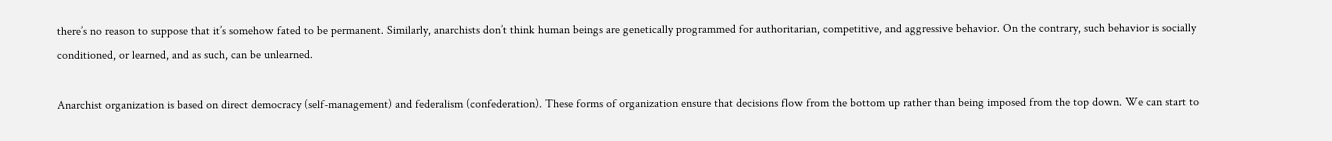there’s no reason to suppose that it’s somehow fated to be permanent. Similarly, anarchists don’t think human beings are genetically programmed for authoritarian, competitive, and aggressive behavior. On the contrary, such behavior is socially conditioned, or learned, and as such, can be unlearned.

Anarchist organization is based on direct democracy (self-management) and federalism (confederation). These forms of organization ensure that decisions flow from the bottom up rather than being imposed from the top down. We can start to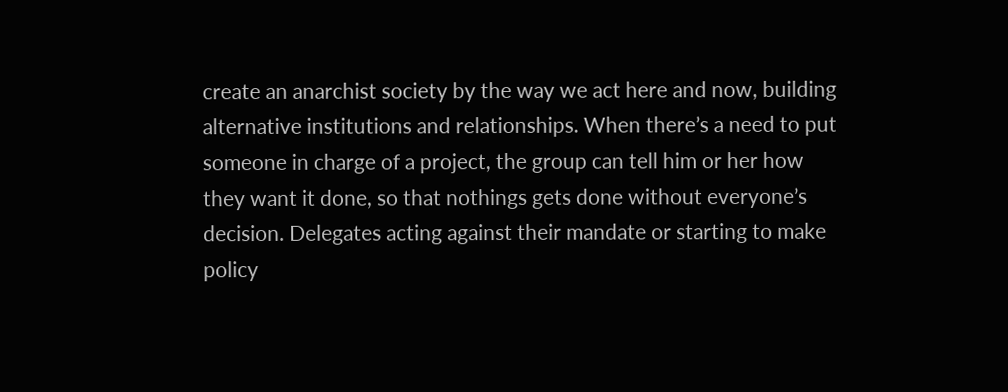create an anarchist society by the way we act here and now, building alternative institutions and relationships. When there’s a need to put someone in charge of a project, the group can tell him or her how they want it done, so that nothings gets done without everyone’s decision. Delegates acting against their mandate or starting to make policy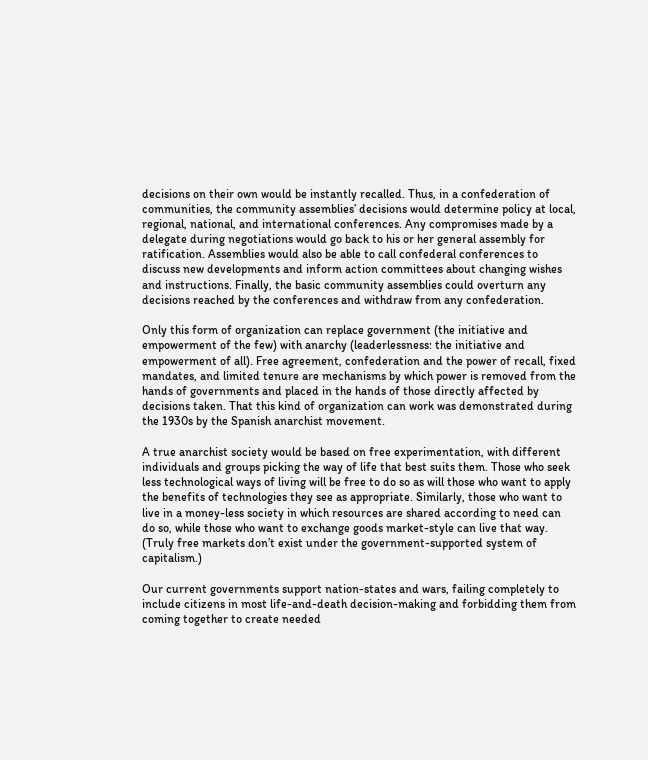decisions on their own would be instantly recalled. Thus, in a confederation of communities, the community assemblies’ decisions would determine policy at local, regional, national, and international conferences. Any compromises made by a delegate during negotiations would go back to his or her general assembly for ratification. Assemblies would also be able to call confederal conferences to discuss new developments and inform action committees about changing wishes and instructions. Finally, the basic community assemblies could overturn any decisions reached by the conferences and withdraw from any confederation.

Only this form of organization can replace government (the initiative and empowerment of the few) with anarchy (leaderlessness: the initiative and empowerment of all). Free agreement, confederation and the power of recall, fixed mandates, and limited tenure are mechanisms by which power is removed from the hands of governments and placed in the hands of those directly affected by decisions taken. That this kind of organization can work was demonstrated during the 1930s by the Spanish anarchist movement.

A true anarchist society would be based on free experimentation, with different individuals and groups picking the way of life that best suits them. Those who seek less technological ways of living will be free to do so as will those who want to apply the benefits of technologies they see as appropriate. Similarly, those who want to live in a money-less society in which resources are shared according to need can do so, while those who want to exchange goods market-style can live that way. (Truly free markets don’t exist under the government-supported system of capitalism.)

Our current governments support nation-states and wars, failing completely to include citizens in most life-and-death decision-making and forbidding them from coming together to create needed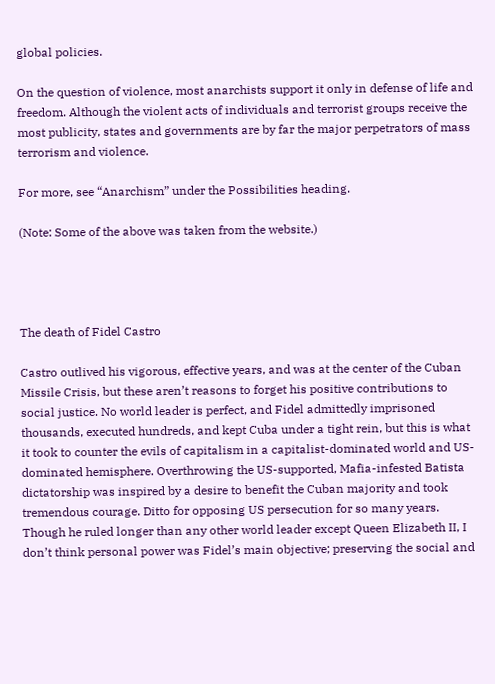global policies.

On the question of violence, most anarchists support it only in defense of life and freedom. Although the violent acts of individuals and terrorist groups receive the most publicity, states and governments are by far the major perpetrators of mass terrorism and violence.

For more, see “Anarchism” under the Possibilities heading.

(Note: Some of the above was taken from the website.)




The death of Fidel Castro

Castro outlived his vigorous, effective years, and was at the center of the Cuban Missile Crisis, but these aren’t reasons to forget his positive contributions to social justice. No world leader is perfect, and Fidel admittedly imprisoned thousands, executed hundreds, and kept Cuba under a tight rein, but this is what it took to counter the evils of capitalism in a capitalist-dominated world and US-dominated hemisphere. Overthrowing the US-supported, Mafia-infested Batista dictatorship was inspired by a desire to benefit the Cuban majority and took tremendous courage. Ditto for opposing US persecution for so many years. Though he ruled longer than any other world leader except Queen Elizabeth II, I don’t think personal power was Fidel’s main objective; preserving the social and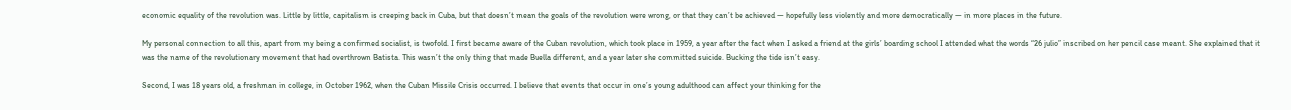economic equality of the revolution was. Little by little, capitalism is creeping back in Cuba, but that doesn’t mean the goals of the revolution were wrong, or that they can’t be achieved — hopefully less violently and more democratically — in more places in the future.

My personal connection to all this, apart from my being a confirmed socialist, is twofold. I first became aware of the Cuban revolution, which took place in 1959, a year after the fact when I asked a friend at the girls’ boarding school I attended what the words “26 julio” inscribed on her pencil case meant. She explained that it was the name of the revolutionary movement that had overthrown Batista. This wasn’t the only thing that made Buella different, and a year later she committed suicide. Bucking the tide isn’t easy.

Second, I was 18 years old, a freshman in college, in October 1962, when the Cuban Missile Crisis occurred. I believe that events that occur in one’s young adulthood can affect your thinking for the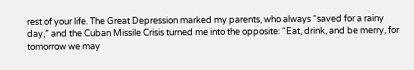rest of your life. The Great Depression marked my parents, who always “saved for a rainy day,” and the Cuban Missile Crisis turned me into the opposite: “Eat, drink, and be merry, for tomorrow we may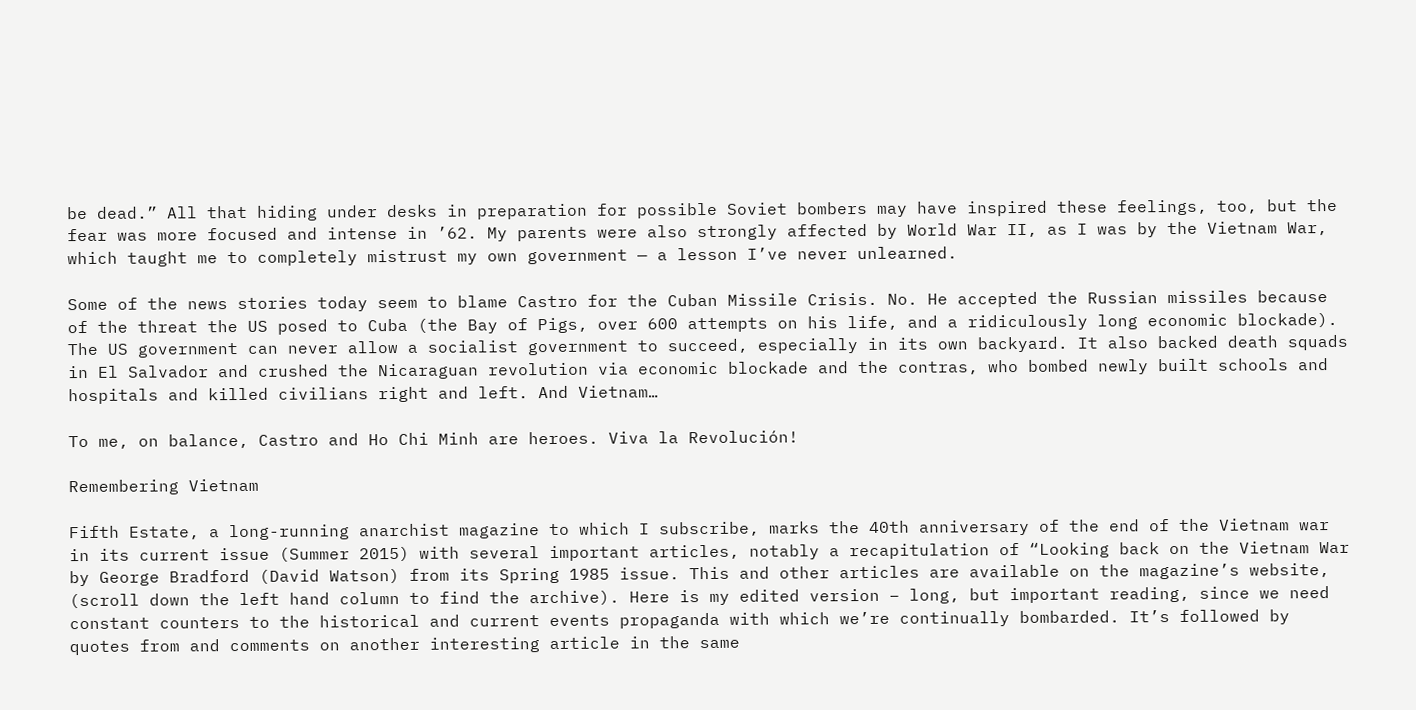be dead.” All that hiding under desks in preparation for possible Soviet bombers may have inspired these feelings, too, but the fear was more focused and intense in ’62. My parents were also strongly affected by World War II, as I was by the Vietnam War, which taught me to completely mistrust my own government — a lesson I’ve never unlearned.

Some of the news stories today seem to blame Castro for the Cuban Missile Crisis. No. He accepted the Russian missiles because of the threat the US posed to Cuba (the Bay of Pigs, over 600 attempts on his life, and a ridiculously long economic blockade). The US government can never allow a socialist government to succeed, especially in its own backyard. It also backed death squads in El Salvador and crushed the Nicaraguan revolution via economic blockade and the contras, who bombed newly built schools and hospitals and killed civilians right and left. And Vietnam…

To me, on balance, Castro and Ho Chi Minh are heroes. Viva la Revolución!

Remembering Vietnam

Fifth Estate, a long-running anarchist magazine to which I subscribe, marks the 40th anniversary of the end of the Vietnam war in its current issue (Summer 2015) with several important articles, notably a recapitulation of “Looking back on the Vietnam War by George Bradford (David Watson) from its Spring 1985 issue. This and other articles are available on the magazine’s website, (scroll down the left hand column to find the archive). Here is my edited version – long, but important reading, since we need constant counters to the historical and current events propaganda with which we’re continually bombarded. It’s followed by quotes from and comments on another interesting article in the same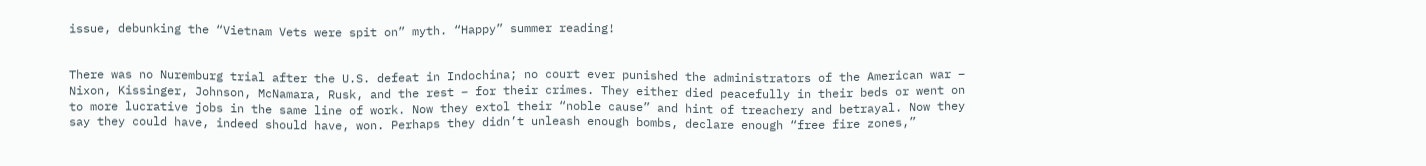issue, debunking the “Vietnam Vets were spit on” myth. “Happy” summer reading!


There was no Nuremburg trial after the U.S. defeat in Indochina; no court ever punished the administrators of the American war – Nixon, Kissinger, Johnson, McNamara, Rusk, and the rest – for their crimes. They either died peacefully in their beds or went on to more lucrative jobs in the same line of work. Now they extol their “noble cause” and hint of treachery and betrayal. Now they say they could have, indeed should have, won. Perhaps they didn’t unleash enough bombs, declare enough “free fire zones,”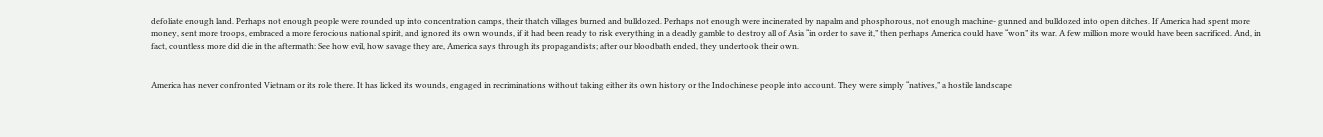defoliate enough land. Perhaps not enough people were rounded up into concentration camps, their thatch villages burned and bulldozed. Perhaps not enough were incinerated by napalm and phosphorous, not enough machine- gunned and bulldozed into open ditches. If America had spent more money, sent more troops, embraced a more ferocious national spirit, and ignored its own wounds, if it had been ready to risk everything in a deadly gamble to destroy all of Asia “in order to save it,” then perhaps America could have “won” its war. A few million more would have been sacrificed. And, in fact, countless more did die in the aftermath: See how evil, how savage they are, America says through its propagandists; after our bloodbath ended, they undertook their own.


America has never confronted Vietnam or its role there. It has licked its wounds, engaged in recriminations without taking either its own history or the Indochinese people into account. They were simply “natives,” a hostile landscape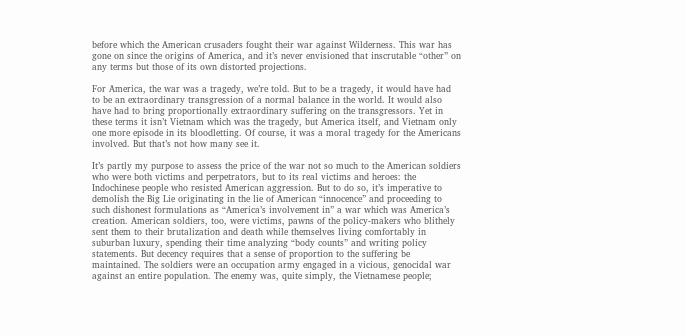before which the American crusaders fought their war against Wilderness. This war has gone on since the origins of America, and it’s never envisioned that inscrutable “other” on any terms but those of its own distorted projections.

For America, the war was a tragedy, we’re told. But to be a tragedy, it would have had to be an extraordinary transgression of a normal balance in the world. It would also have had to bring proportionally extraordinary suffering on the transgressors. Yet in these terms it isn’t Vietnam which was the tragedy, but America itself, and Vietnam only one more episode in its bloodletting. Of course, it was a moral tragedy for the Americans involved. But that’s not how many see it.

It’s partly my purpose to assess the price of the war not so much to the American soldiers who were both victims and perpetrators, but to its real victims and heroes: the Indochinese people who resisted American aggression. But to do so, it’s imperative to demolish the Big Lie originating in the lie of American “innocence” and proceeding to such dishonest formulations as “America’s involvement in” a war which was America’s creation. American soldiers, too, were victims, pawns of the policy-makers who blithely sent them to their brutalization and death while themselves living comfortably in suburban luxury, spending their time analyzing “body counts” and writing policy statements. But decency requires that a sense of proportion to the suffering be maintained. The soldiers were an occupation army engaged in a vicious, genocidal war against an entire population. The enemy was, quite simply, the Vietnamese people;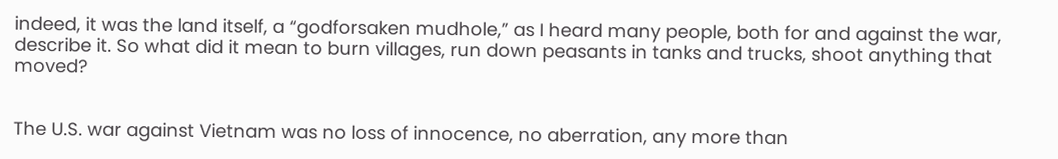indeed, it was the land itself, a “godforsaken mudhole,” as I heard many people, both for and against the war, describe it. So what did it mean to burn villages, run down peasants in tanks and trucks, shoot anything that moved?


The U.S. war against Vietnam was no loss of innocence, no aberration, any more than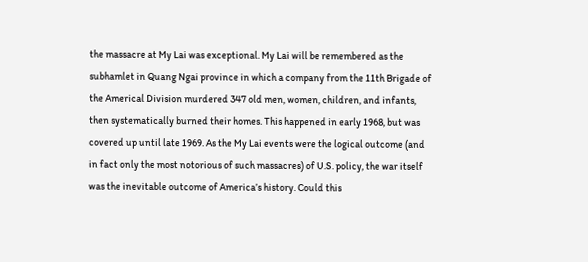the massacre at My Lai was exceptional. My Lai will be remembered as the subhamlet in Quang Ngai province in which a company from the 11th Brigade of the Americal Division murdered 347 old men, women, children, and infants, then systematically burned their homes. This happened in early 1968, but was covered up until late 1969. As the My Lai events were the logical outcome (and in fact only the most notorious of such massacres) of U.S. policy, the war itself was the inevitable outcome of America’s history. Could this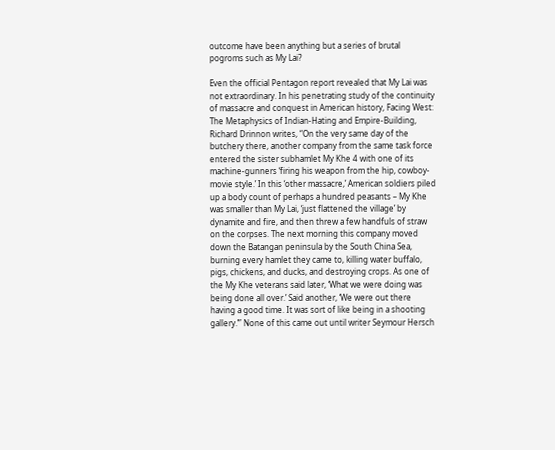outcome have been anything but a series of brutal pogroms such as My Lai?

Even the official Pentagon report revealed that My Lai was not extraordinary. In his penetrating study of the continuity of massacre and conquest in American history, Facing West: The Metaphysics of Indian-Hating and Empire-Building, Richard Drinnon writes, “On the very same day of the butchery there, another company from the same task force entered the sister subhamlet My Khe 4 with one of its machine-gunners ‘firing his weapon from the hip, cowboy-movie style.’ In this ‘other massacre,’ American soldiers piled up a body count of perhaps a hundred peasants – My Khe was smaller than My Lai, ‘just flattened the village’ by dynamite and fire, and then threw a few handfuls of straw on the corpses. The next morning this company moved down the Batangan peninsula by the South China Sea, burning every hamlet they came to, killing water buffalo, pigs, chickens, and ducks, and destroying crops. As one of the My Khe veterans said later, ‘What we were doing was being done all over.’ Said another, ‘We were out there having a good time. It was sort of like being in a shooting gallery.’” None of this came out until writer Seymour Hersch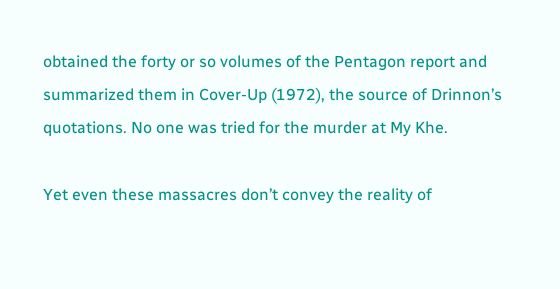obtained the forty or so volumes of the Pentagon report and summarized them in Cover-Up (1972), the source of Drinnon’s quotations. No one was tried for the murder at My Khe.

Yet even these massacres don’t convey the reality of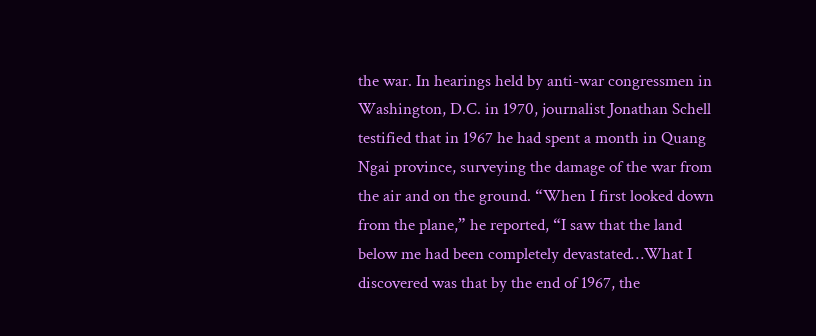the war. In hearings held by anti-war congressmen in Washington, D.C. in 1970, journalist Jonathan Schell testified that in 1967 he had spent a month in Quang Ngai province, surveying the damage of the war from the air and on the ground. “When I first looked down from the plane,” he reported, “I saw that the land below me had been completely devastated…What I discovered was that by the end of 1967, the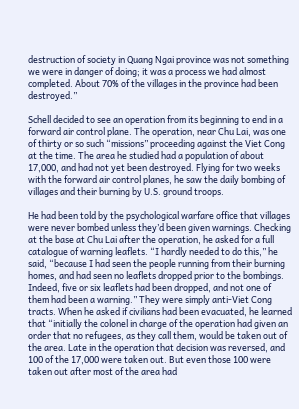destruction of society in Quang Ngai province was not something we were in danger of doing; it was a process we had almost completed. About 70% of the villages in the province had been destroyed.”

Schell decided to see an operation from its beginning to end in a forward air control plane. The operation, near Chu Lai, was one of thirty or so such “missions” proceeding against the Viet Cong at the time. The area he studied had a population of about 17,000, and had not yet been destroyed. Flying for two weeks with the forward air control planes, he saw the daily bombing of villages and their burning by U.S. ground troops.

He had been told by the psychological warfare office that villages were never bombed unless they’d been given warnings. Checking at the base at Chu Lai after the operation, he asked for a full catalogue of warning leaflets. “I hardly needed to do this,” he said, “because I had seen the people running from their burning homes, and had seen no leaflets dropped prior to the bombings. Indeed, five or six leaflets had been dropped, and not one of them had been a warning.” They were simply anti-Viet Cong tracts. When he asked if civilians had been evacuated, he learned that “initially the colonel in charge of the operation had given an order that no refugees, as they call them, would be taken out of the area. Late in the operation that decision was reversed, and 100 of the 17,000 were taken out. But even those 100 were taken out after most of the area had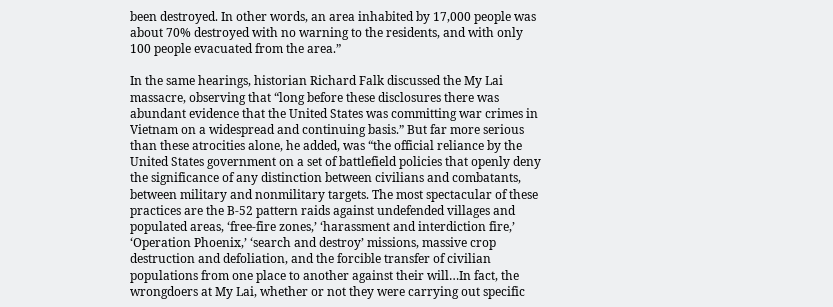been destroyed. In other words, an area inhabited by 17,000 people was about 70% destroyed with no warning to the residents, and with only 100 people evacuated from the area.”

In the same hearings, historian Richard Falk discussed the My Lai massacre, observing that “long before these disclosures there was abundant evidence that the United States was committing war crimes in Vietnam on a widespread and continuing basis.” But far more serious than these atrocities alone, he added, was “the official reliance by the United States government on a set of battlefield policies that openly deny the significance of any distinction between civilians and combatants, between military and nonmilitary targets. The most spectacular of these practices are the B-52 pattern raids against undefended villages and populated areas, ‘free-fire zones,’ ‘harassment and interdiction fire,’ ‘Operation Phoenix,’ ‘search and destroy’ missions, massive crop destruction and defoliation, and the forcible transfer of civilian populations from one place to another against their will…In fact, the wrongdoers at My Lai, whether or not they were carrying out specific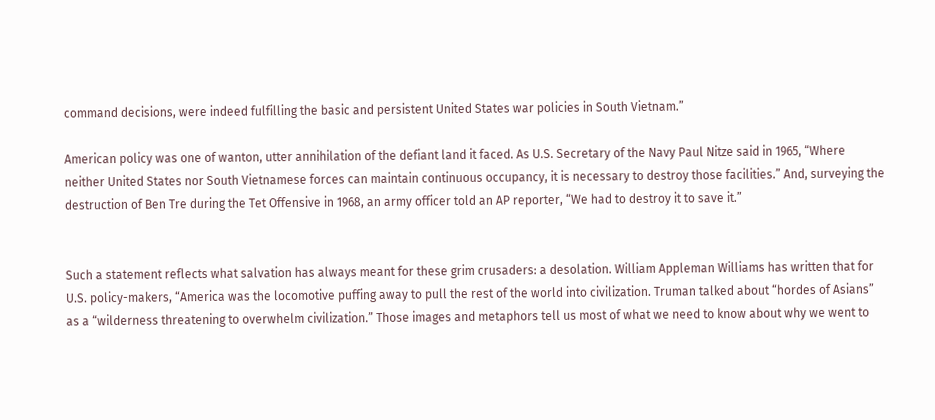command decisions, were indeed fulfilling the basic and persistent United States war policies in South Vietnam.”

American policy was one of wanton, utter annihilation of the defiant land it faced. As U.S. Secretary of the Navy Paul Nitze said in 1965, “Where neither United States nor South Vietnamese forces can maintain continuous occupancy, it is necessary to destroy those facilities.” And, surveying the destruction of Ben Tre during the Tet Offensive in 1968, an army officer told an AP reporter, “We had to destroy it to save it.”


Such a statement reflects what salvation has always meant for these grim crusaders: a desolation. William Appleman Williams has written that for U.S. policy-makers, “America was the locomotive puffing away to pull the rest of the world into civilization. Truman talked about “hordes of Asians” as a “wilderness threatening to overwhelm civilization.” Those images and metaphors tell us most of what we need to know about why we went to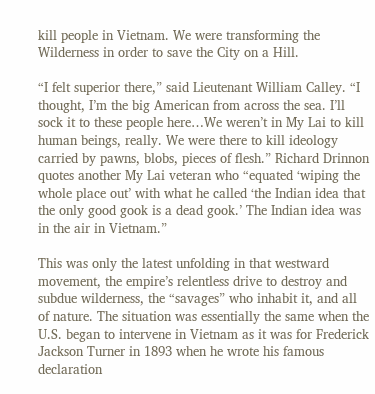kill people in Vietnam. We were transforming the Wilderness in order to save the City on a Hill.

“I felt superior there,” said Lieutenant William Calley. “I thought, I’m the big American from across the sea. I’ll sock it to these people here…We weren’t in My Lai to kill human beings, really. We were there to kill ideology carried by pawns, blobs, pieces of flesh.” Richard Drinnon quotes another My Lai veteran who “equated ‘wiping the whole place out’ with what he called ‘the Indian idea that the only good gook is a dead gook.’ The Indian idea was in the air in Vietnam.”

This was only the latest unfolding in that westward movement, the empire’s relentless drive to destroy and subdue wilderness, the “savages” who inhabit it, and all of nature. The situation was essentially the same when the U.S. began to intervene in Vietnam as it was for Frederick Jackson Turner in 1893 when he wrote his famous declaration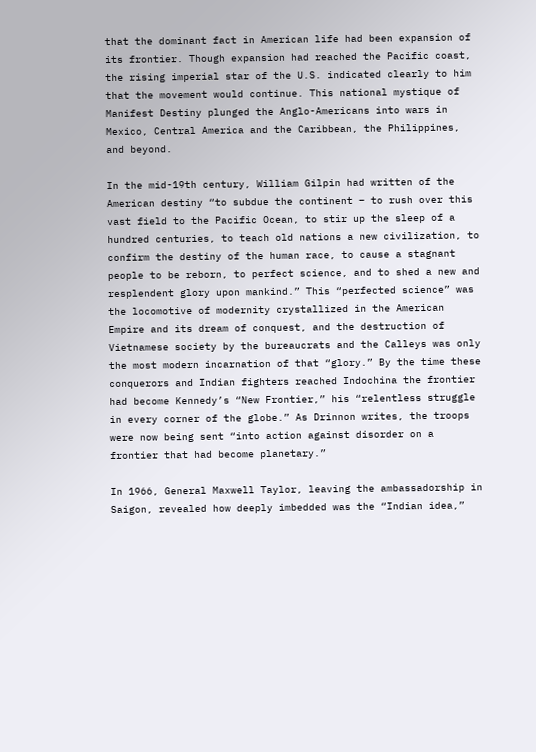that the dominant fact in American life had been expansion of its frontier. Though expansion had reached the Pacific coast, the rising imperial star of the U.S. indicated clearly to him that the movement would continue. This national mystique of Manifest Destiny plunged the Anglo-Americans into wars in Mexico, Central America and the Caribbean, the Philippines, and beyond.

In the mid-19th century, William Gilpin had written of the American destiny “to subdue the continent – to rush over this vast field to the Pacific Ocean, to stir up the sleep of a hundred centuries, to teach old nations a new civilization, to confirm the destiny of the human race, to cause a stagnant people to be reborn, to perfect science, and to shed a new and resplendent glory upon mankind.” This “perfected science” was the locomotive of modernity crystallized in the American Empire and its dream of conquest, and the destruction of Vietnamese society by the bureaucrats and the Calleys was only the most modern incarnation of that “glory.” By the time these conquerors and Indian fighters reached Indochina the frontier had become Kennedy’s “New Frontier,” his “relentless struggle in every corner of the globe.” As Drinnon writes, the troops were now being sent “into action against disorder on a frontier that had become planetary.”

In 1966, General Maxwell Taylor, leaving the ambassadorship in Saigon, revealed how deeply imbedded was the “Indian idea,”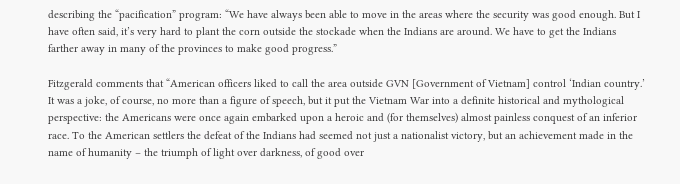describing the “pacification” program: “We have always been able to move in the areas where the security was good enough. But I have often said, it’s very hard to plant the corn outside the stockade when the Indians are around. We have to get the Indians farther away in many of the provinces to make good progress.”

Fitzgerald comments that “American officers liked to call the area outside GVN [Government of Vietnam] control ‘Indian country.’ It was a joke, of course, no more than a figure of speech, but it put the Vietnam War into a definite historical and mythological perspective: the Americans were once again embarked upon a heroic and (for themselves) almost painless conquest of an inferior race. To the American settlers the defeat of the Indians had seemed not just a nationalist victory, but an achievement made in the name of humanity – the triumph of light over darkness, of good over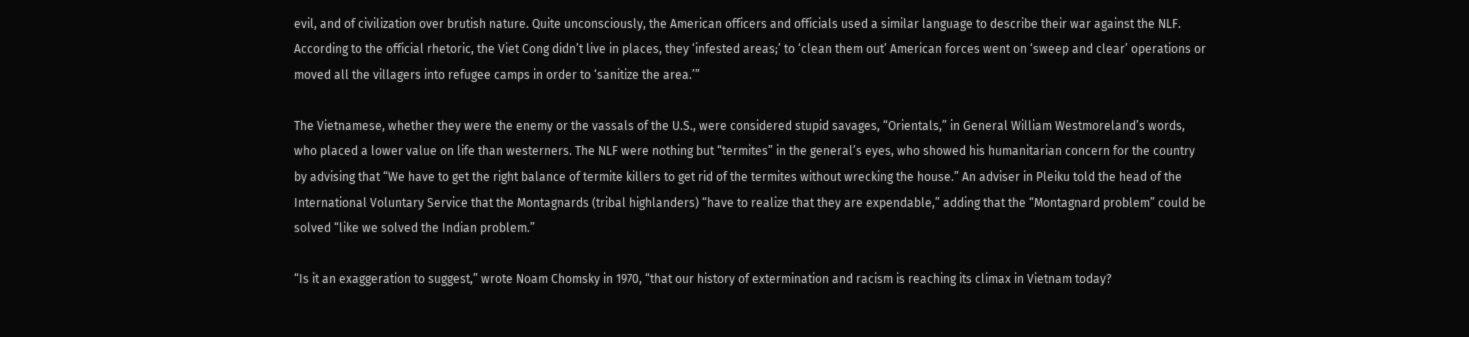evil, and of civilization over brutish nature. Quite unconsciously, the American officers and officials used a similar language to describe their war against the NLF. According to the official rhetoric, the Viet Cong didn’t live in places, they ‘infested areas;’ to ‘clean them out’ American forces went on ‘sweep and clear’ operations or moved all the villagers into refugee camps in order to ‘sanitize the area.’”

The Vietnamese, whether they were the enemy or the vassals of the U.S., were considered stupid savages, “Orientals,” in General William Westmoreland’s words, who placed a lower value on life than westerners. The NLF were nothing but “termites” in the general’s eyes, who showed his humanitarian concern for the country by advising that “We have to get the right balance of termite killers to get rid of the termites without wrecking the house.” An adviser in Pleiku told the head of the International Voluntary Service that the Montagnards (tribal highlanders) “have to realize that they are expendable,” adding that the “Montagnard problem” could be solved “like we solved the Indian problem.”

“Is it an exaggeration to suggest,” wrote Noam Chomsky in 1970, “that our history of extermination and racism is reaching its climax in Vietnam today?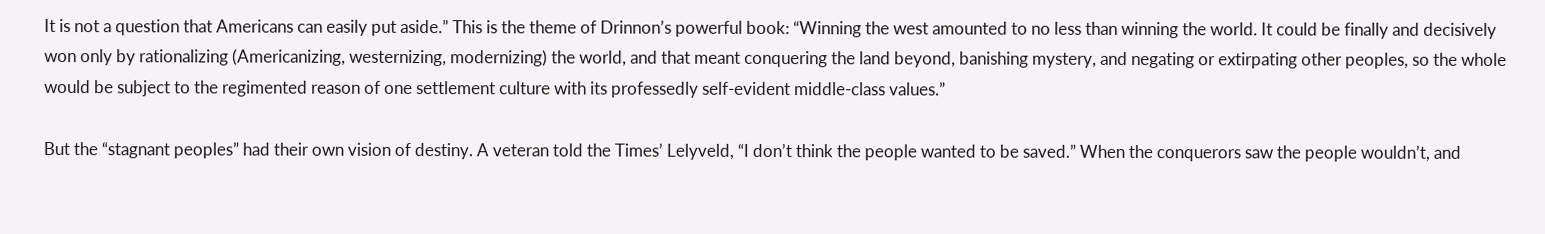It is not a question that Americans can easily put aside.” This is the theme of Drinnon’s powerful book: “Winning the west amounted to no less than winning the world. It could be finally and decisively won only by rationalizing (Americanizing, westernizing, modernizing) the world, and that meant conquering the land beyond, banishing mystery, and negating or extirpating other peoples, so the whole would be subject to the regimented reason of one settlement culture with its professedly self-evident middle-class values.”

But the “stagnant peoples” had their own vision of destiny. A veteran told the Times’ Lelyveld, “I don’t think the people wanted to be saved.” When the conquerors saw the people wouldn’t, and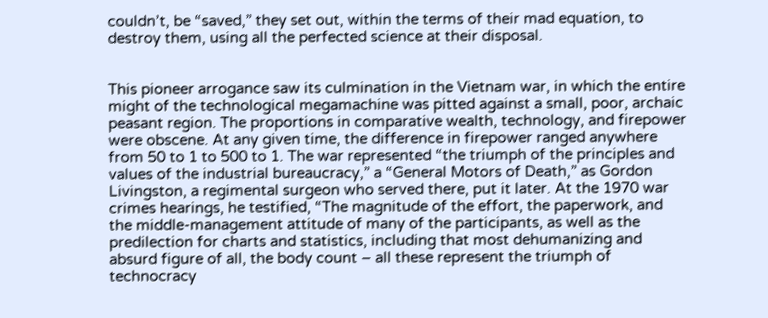couldn’t, be “saved,” they set out, within the terms of their mad equation, to destroy them, using all the perfected science at their disposal.


This pioneer arrogance saw its culmination in the Vietnam war, in which the entire might of the technological megamachine was pitted against a small, poor, archaic peasant region. The proportions in comparative wealth, technology, and firepower were obscene. At any given time, the difference in firepower ranged anywhere from 50 to 1 to 500 to 1. The war represented “the triumph of the principles and values of the industrial bureaucracy,” a “General Motors of Death,” as Gordon Livingston, a regimental surgeon who served there, put it later. At the 1970 war crimes hearings, he testified, “The magnitude of the effort, the paperwork, and the middle-management attitude of many of the participants, as well as the predilection for charts and statistics, including that most dehumanizing and absurd figure of all, the body count – all these represent the triumph of technocracy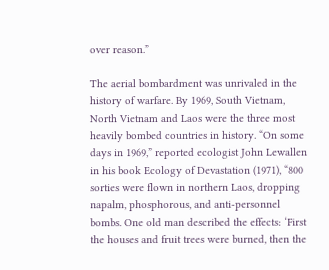over reason.”

The aerial bombardment was unrivaled in the history of warfare. By 1969, South Vietnam, North Vietnam and Laos were the three most heavily bombed countries in history. “On some days in 1969,” reported ecologist John Lewallen in his book Ecology of Devastation (1971), “800 sorties were flown in northern Laos, dropping napalm, phosphorous, and anti-personnel bombs. One old man described the effects: ‘First the houses and fruit trees were burned, then the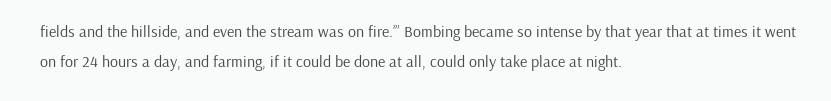fields and the hillside, and even the stream was on fire.’” Bombing became so intense by that year that at times it went on for 24 hours a day, and farming, if it could be done at all, could only take place at night.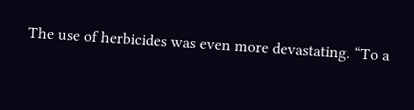The use of herbicides was even more devastating. “To a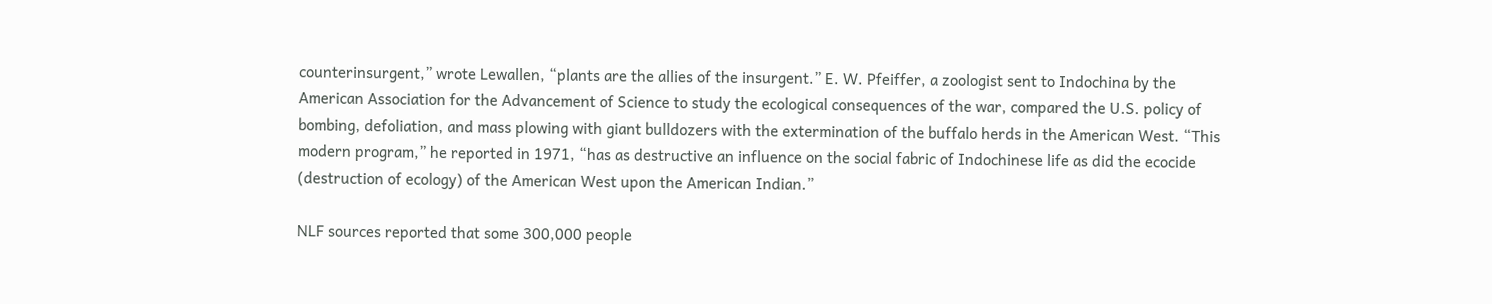counterinsurgent,” wrote Lewallen, “plants are the allies of the insurgent.” E. W. Pfeiffer, a zoologist sent to Indochina by the American Association for the Advancement of Science to study the ecological consequences of the war, compared the U.S. policy of bombing, defoliation, and mass plowing with giant bulldozers with the extermination of the buffalo herds in the American West. “This modern program,” he reported in 1971, “has as destructive an influence on the social fabric of Indochinese life as did the ecocide (destruction of ecology) of the American West upon the American Indian.”

NLF sources reported that some 300,000 people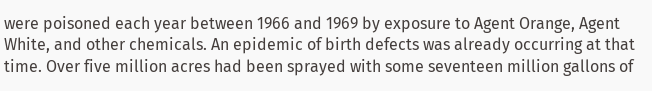were poisoned each year between 1966 and 1969 by exposure to Agent Orange, Agent White, and other chemicals. An epidemic of birth defects was already occurring at that time. Over five million acres had been sprayed with some seventeen million gallons of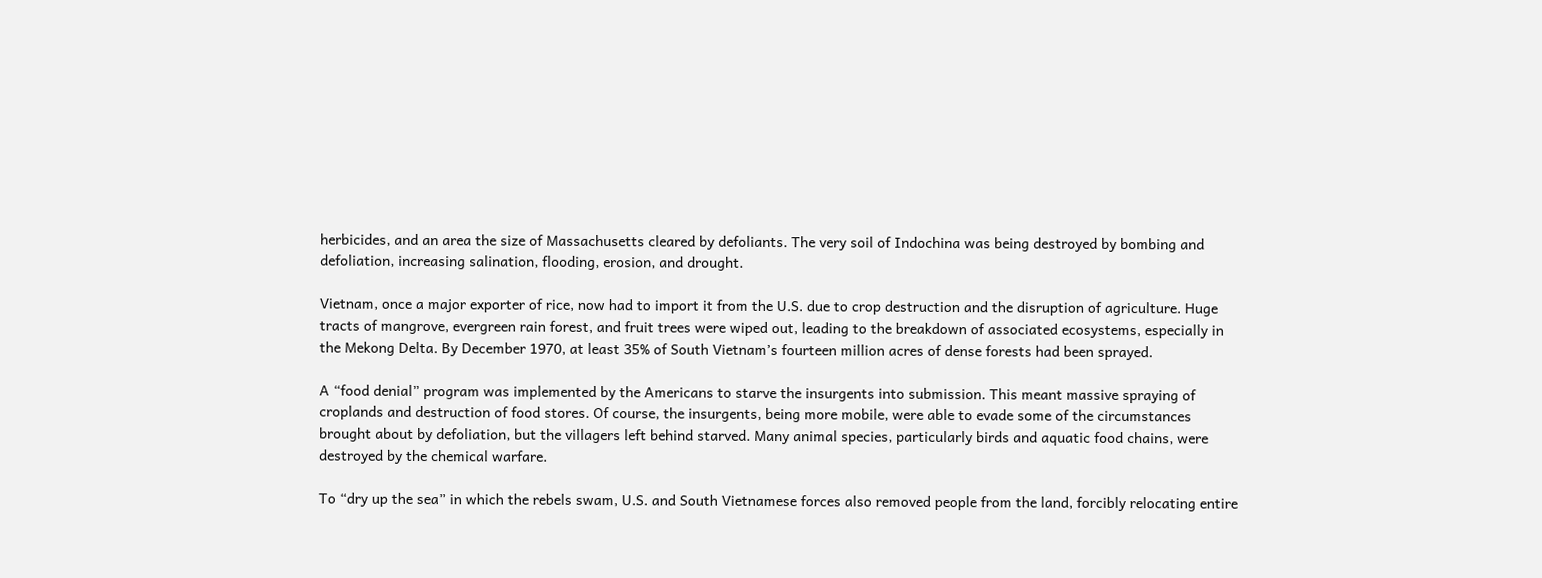herbicides, and an area the size of Massachusetts cleared by defoliants. The very soil of Indochina was being destroyed by bombing and defoliation, increasing salination, flooding, erosion, and drought.

Vietnam, once a major exporter of rice, now had to import it from the U.S. due to crop destruction and the disruption of agriculture. Huge tracts of mangrove, evergreen rain forest, and fruit trees were wiped out, leading to the breakdown of associated ecosystems, especially in the Mekong Delta. By December 1970, at least 35% of South Vietnam’s fourteen million acres of dense forests had been sprayed.

A “food denial” program was implemented by the Americans to starve the insurgents into submission. This meant massive spraying of croplands and destruction of food stores. Of course, the insurgents, being more mobile, were able to evade some of the circumstances brought about by defoliation, but the villagers left behind starved. Many animal species, particularly birds and aquatic food chains, were destroyed by the chemical warfare.

To “dry up the sea” in which the rebels swam, U.S. and South Vietnamese forces also removed people from the land, forcibly relocating entire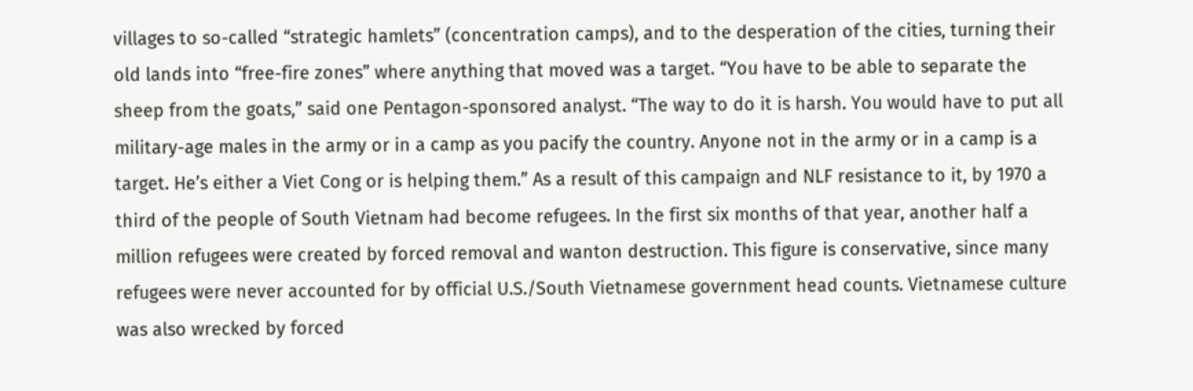villages to so-called “strategic hamlets” (concentration camps), and to the desperation of the cities, turning their old lands into “free-fire zones” where anything that moved was a target. “You have to be able to separate the sheep from the goats,” said one Pentagon-sponsored analyst. “The way to do it is harsh. You would have to put all military-age males in the army or in a camp as you pacify the country. Anyone not in the army or in a camp is a target. He’s either a Viet Cong or is helping them.” As a result of this campaign and NLF resistance to it, by 1970 a third of the people of South Vietnam had become refugees. In the first six months of that year, another half a million refugees were created by forced removal and wanton destruction. This figure is conservative, since many refugees were never accounted for by official U.S./South Vietnamese government head counts. Vietnamese culture was also wrecked by forced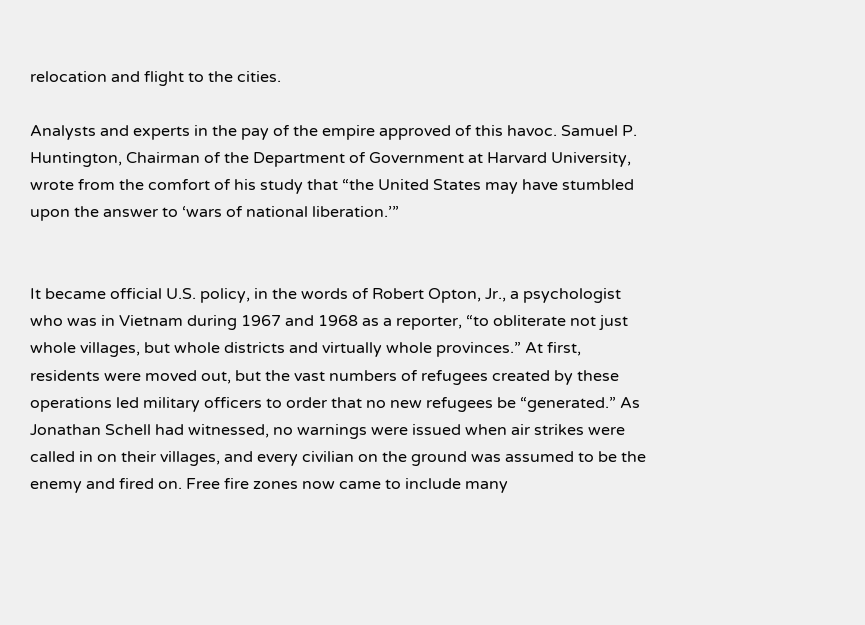relocation and flight to the cities.

Analysts and experts in the pay of the empire approved of this havoc. Samuel P. Huntington, Chairman of the Department of Government at Harvard University, wrote from the comfort of his study that “the United States may have stumbled upon the answer to ‘wars of national liberation.’”


It became official U.S. policy, in the words of Robert Opton, Jr., a psychologist who was in Vietnam during 1967 and 1968 as a reporter, “to obliterate not just whole villages, but whole districts and virtually whole provinces.” At first, residents were moved out, but the vast numbers of refugees created by these operations led military officers to order that no new refugees be “generated.” As Jonathan Schell had witnessed, no warnings were issued when air strikes were called in on their villages, and every civilian on the ground was assumed to be the enemy and fired on. Free fire zones now came to include many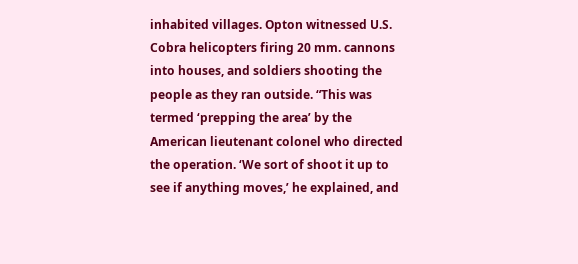inhabited villages. Opton witnessed U.S. Cobra helicopters firing 20 mm. cannons into houses, and soldiers shooting the people as they ran outside. “This was termed ‘prepping the area’ by the American lieutenant colonel who directed the operation. ‘We sort of shoot it up to see if anything moves,’ he explained, and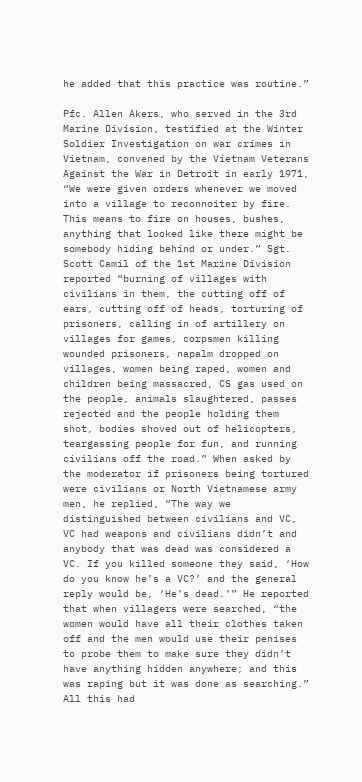he added that this practice was routine.”

Pfc. Allen Akers, who served in the 3rd Marine Division, testified at the Winter Soldier Investigation on war crimes in Vietnam, convened by the Vietnam Veterans Against the War in Detroit in early 1971, “We were given orders whenever we moved into a village to reconnoiter by fire. This means to fire on houses, bushes, anything that looked like there might be somebody hiding behind or under.” Sgt. Scott Camil of the 1st Marine Division reported “burning of villages with civilians in them, the cutting off of ears, cutting off of heads, torturing of prisoners, calling in of artillery on villages for games, corpsmen killing wounded prisoners, napalm dropped on villages, women being raped, women and children being massacred, CS gas used on the people, animals slaughtered, passes rejected and the people holding them shot, bodies shoved out of helicopters, teargassing people for fun, and running civilians off the road.” When asked by the moderator if prisoners being tortured were civilians or North Vietnamese army men, he replied, “The way we distinguished between civilians and VC, VC had weapons and civilians didn’t and anybody that was dead was considered a VC. If you killed someone they said, ‘How do you know he’s a VC?’ and the general reply would be, ‘He’s dead.’” He reported that when villagers were searched, “the women would have all their clothes taken off and the men would use their penises to probe them to make sure they didn’t have anything hidden anywhere; and this was raping but it was done as searching.” All this had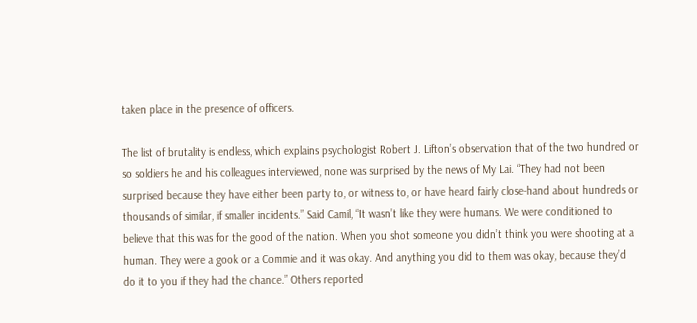taken place in the presence of officers.

The list of brutality is endless, which explains psychologist Robert J. Lifton’s observation that of the two hundred or so soldiers he and his colleagues interviewed, none was surprised by the news of My Lai. “They had not been surprised because they have either been party to, or witness to, or have heard fairly close-hand about hundreds or thousands of similar, if smaller incidents.” Said Camil, “It wasn’t like they were humans. We were conditioned to believe that this was for the good of the nation. When you shot someone you didn’t think you were shooting at a human. They were a gook or a Commie and it was okay. And anything you did to them was okay, because they’d do it to you if they had the chance.” Others reported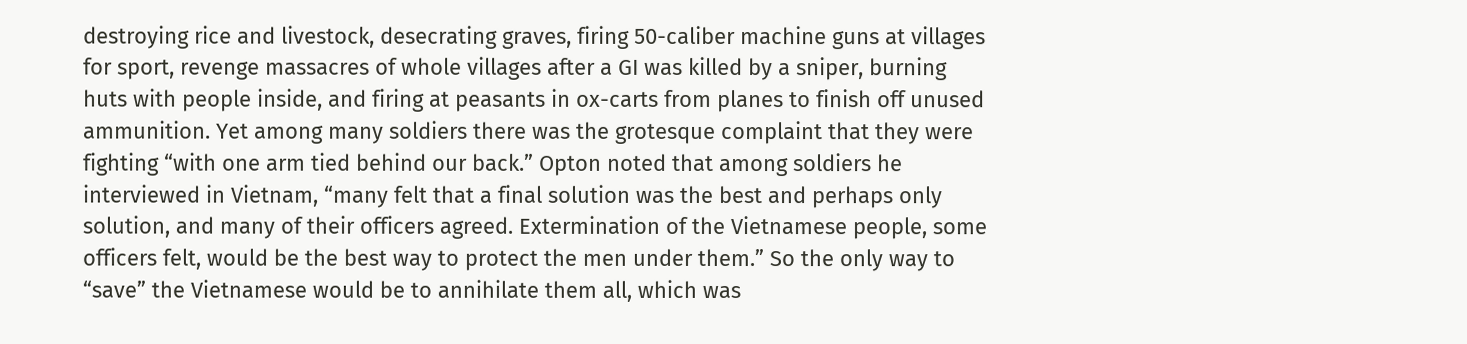destroying rice and livestock, desecrating graves, firing 50-caliber machine guns at villages for sport, revenge massacres of whole villages after a GI was killed by a sniper, burning huts with people inside, and firing at peasants in ox-carts from planes to finish off unused ammunition. Yet among many soldiers there was the grotesque complaint that they were fighting “with one arm tied behind our back.” Opton noted that among soldiers he interviewed in Vietnam, “many felt that a final solution was the best and perhaps only solution, and many of their officers agreed. Extermination of the Vietnamese people, some officers felt, would be the best way to protect the men under them.” So the only way to “save” the Vietnamese would be to annihilate them all, which was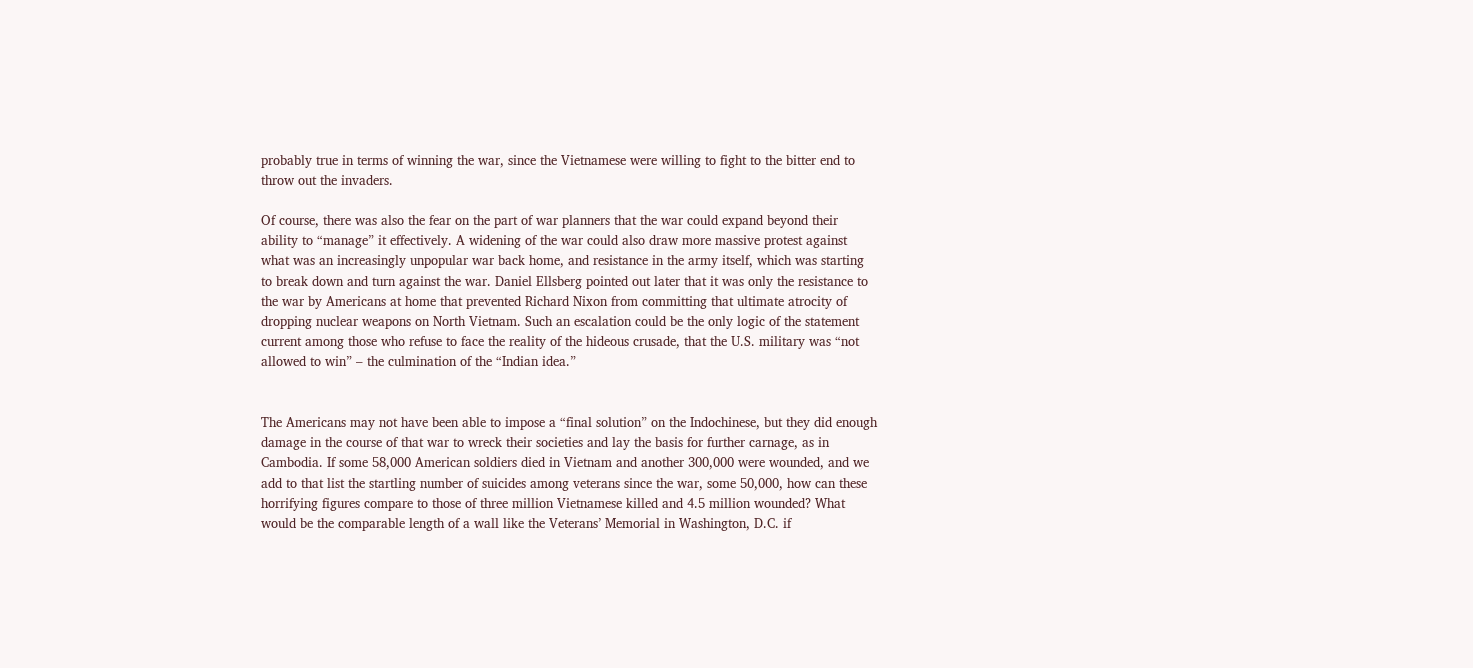probably true in terms of winning the war, since the Vietnamese were willing to fight to the bitter end to throw out the invaders.

Of course, there was also the fear on the part of war planners that the war could expand beyond their ability to “manage” it effectively. A widening of the war could also draw more massive protest against what was an increasingly unpopular war back home, and resistance in the army itself, which was starting to break down and turn against the war. Daniel Ellsberg pointed out later that it was only the resistance to the war by Americans at home that prevented Richard Nixon from committing that ultimate atrocity of dropping nuclear weapons on North Vietnam. Such an escalation could be the only logic of the statement current among those who refuse to face the reality of the hideous crusade, that the U.S. military was “not allowed to win” – the culmination of the “Indian idea.”


The Americans may not have been able to impose a “final solution” on the Indochinese, but they did enough damage in the course of that war to wreck their societies and lay the basis for further carnage, as in Cambodia. If some 58,000 American soldiers died in Vietnam and another 300,000 were wounded, and we add to that list the startling number of suicides among veterans since the war, some 50,000, how can these horrifying figures compare to those of three million Vietnamese killed and 4.5 million wounded? What would be the comparable length of a wall like the Veterans’ Memorial in Washington, D.C. if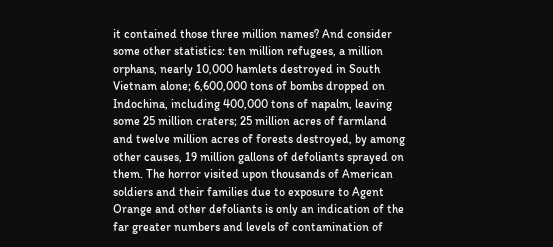it contained those three million names? And consider some other statistics: ten million refugees, a million orphans, nearly 10,000 hamlets destroyed in South Vietnam alone; 6,600,000 tons of bombs dropped on Indochina, including 400,000 tons of napalm, leaving some 25 million craters; 25 million acres of farmland and twelve million acres of forests destroyed, by among other causes, 19 million gallons of defoliants sprayed on them. The horror visited upon thousands of American soldiers and their families due to exposure to Agent Orange and other defoliants is only an indication of the far greater numbers and levels of contamination of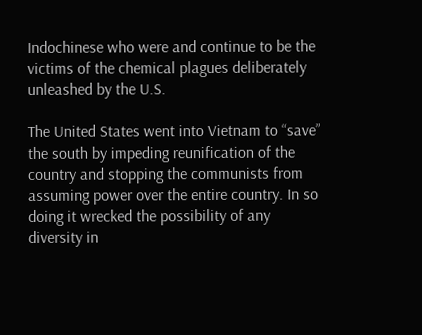Indochinese who were and continue to be the victims of the chemical plagues deliberately unleashed by the U.S.

The United States went into Vietnam to “save” the south by impeding reunification of the country and stopping the communists from assuming power over the entire country. In so doing it wrecked the possibility of any diversity in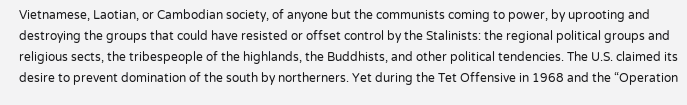Vietnamese, Laotian, or Cambodian society, of anyone but the communists coming to power, by uprooting and destroying the groups that could have resisted or offset control by the Stalinists: the regional political groups and religious sects, the tribespeople of the highlands, the Buddhists, and other political tendencies. The U.S. claimed its desire to prevent domination of the south by northerners. Yet during the Tet Offensive in 1968 and the “Operation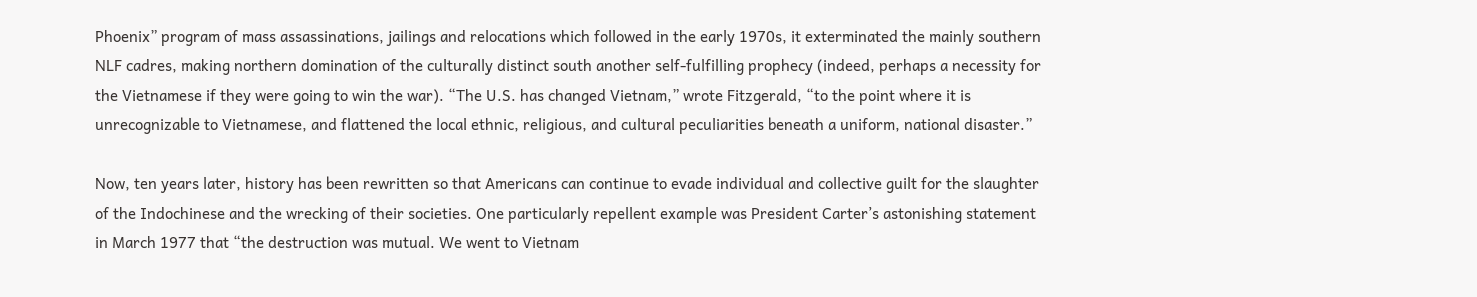Phoenix” program of mass assassinations, jailings and relocations which followed in the early 1970s, it exterminated the mainly southern NLF cadres, making northern domination of the culturally distinct south another self-fulfilling prophecy (indeed, perhaps a necessity for the Vietnamese if they were going to win the war). “The U.S. has changed Vietnam,” wrote Fitzgerald, “to the point where it is unrecognizable to Vietnamese, and flattened the local ethnic, religious, and cultural peculiarities beneath a uniform, national disaster.”

Now, ten years later, history has been rewritten so that Americans can continue to evade individual and collective guilt for the slaughter of the Indochinese and the wrecking of their societies. One particularly repellent example was President Carter’s astonishing statement in March 1977 that “the destruction was mutual. We went to Vietnam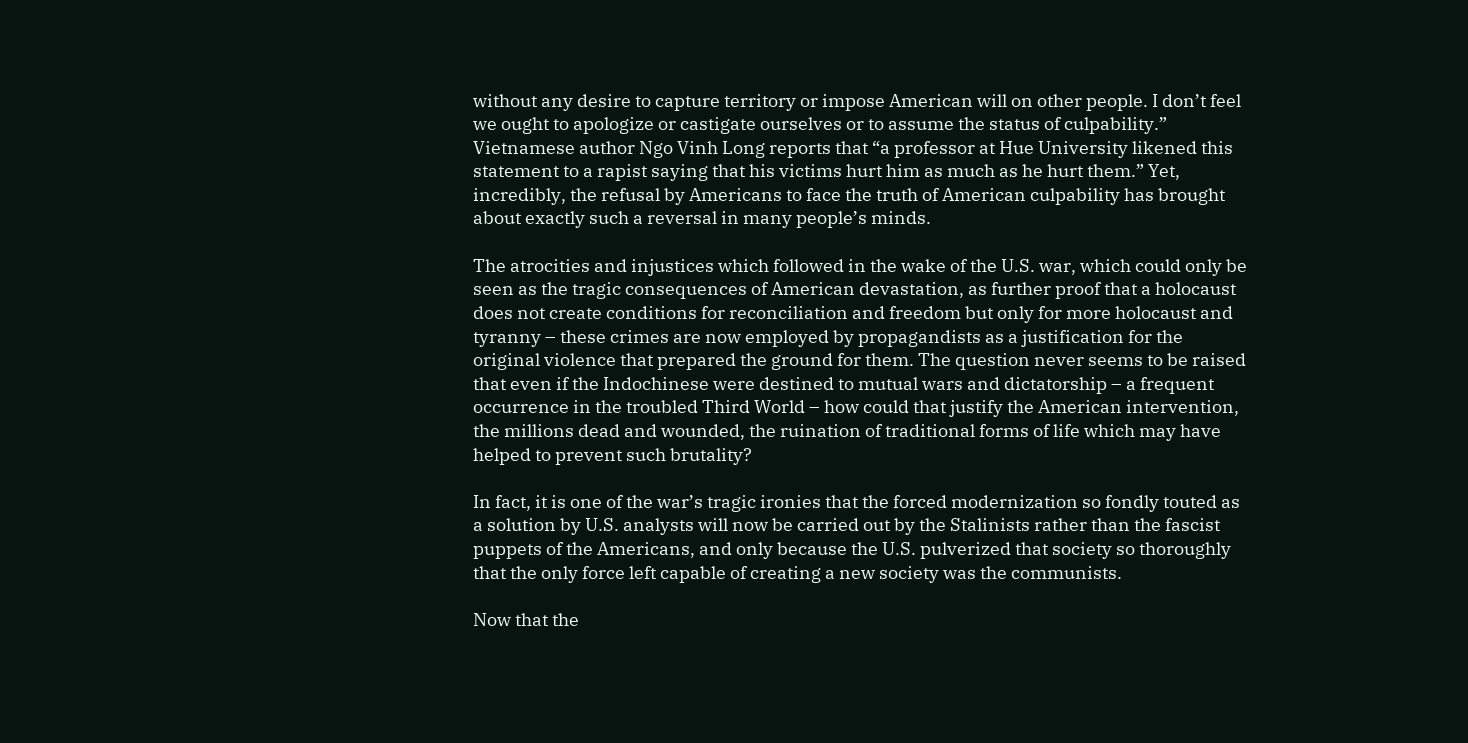without any desire to capture territory or impose American will on other people. I don’t feel we ought to apologize or castigate ourselves or to assume the status of culpability.” Vietnamese author Ngo Vinh Long reports that “a professor at Hue University likened this statement to a rapist saying that his victims hurt him as much as he hurt them.” Yet, incredibly, the refusal by Americans to face the truth of American culpability has brought about exactly such a reversal in many people’s minds.

The atrocities and injustices which followed in the wake of the U.S. war, which could only be seen as the tragic consequences of American devastation, as further proof that a holocaust does not create conditions for reconciliation and freedom but only for more holocaust and tyranny – these crimes are now employed by propagandists as a justification for the original violence that prepared the ground for them. The question never seems to be raised that even if the Indochinese were destined to mutual wars and dictatorship – a frequent occurrence in the troubled Third World – how could that justify the American intervention, the millions dead and wounded, the ruination of traditional forms of life which may have helped to prevent such brutality?

In fact, it is one of the war’s tragic ironies that the forced modernization so fondly touted as a solution by U.S. analysts will now be carried out by the Stalinists rather than the fascist puppets of the Americans, and only because the U.S. pulverized that society so thoroughly that the only force left capable of creating a new society was the communists.

Now that the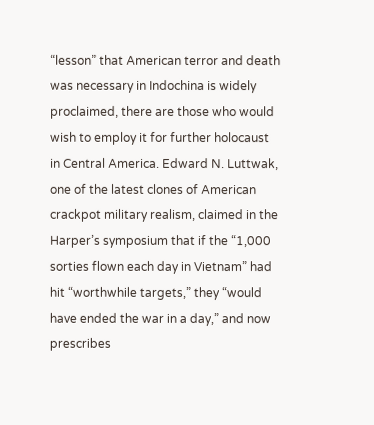“lesson” that American terror and death was necessary in Indochina is widely proclaimed, there are those who would wish to employ it for further holocaust in Central America. Edward N. Luttwak, one of the latest clones of American crackpot military realism, claimed in the Harper’s symposium that if the “1,000 sorties flown each day in Vietnam” had hit “worthwhile targets,” they “would have ended the war in a day,” and now prescribes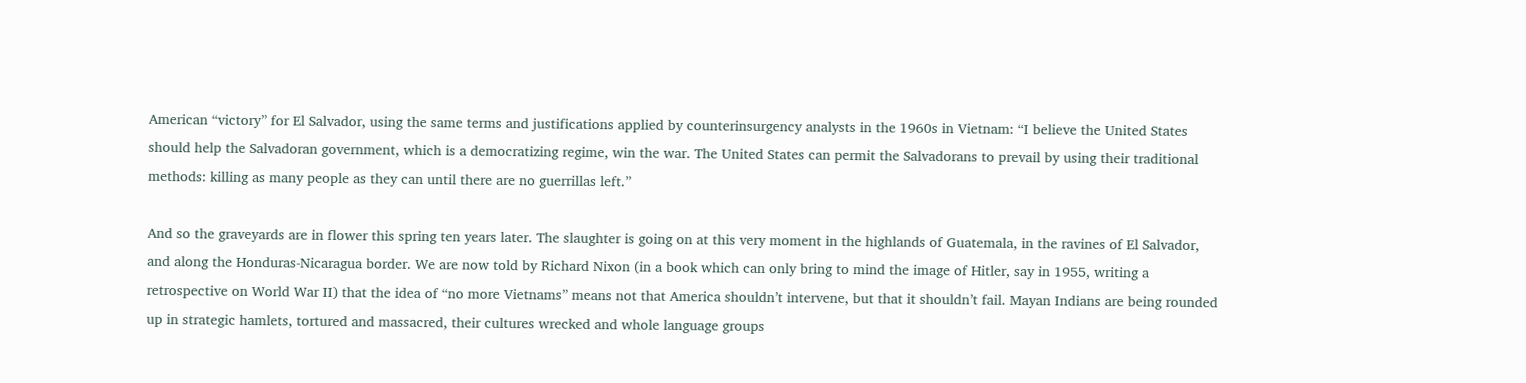American “victory” for El Salvador, using the same terms and justifications applied by counterinsurgency analysts in the 1960s in Vietnam: “I believe the United States should help the Salvadoran government, which is a democratizing regime, win the war. The United States can permit the Salvadorans to prevail by using their traditional methods: killing as many people as they can until there are no guerrillas left.”

And so the graveyards are in flower this spring ten years later. The slaughter is going on at this very moment in the highlands of Guatemala, in the ravines of El Salvador, and along the Honduras-Nicaragua border. We are now told by Richard Nixon (in a book which can only bring to mind the image of Hitler, say in 1955, writing a retrospective on World War II) that the idea of “no more Vietnams” means not that America shouldn’t intervene, but that it shouldn’t fail. Mayan Indians are being rounded up in strategic hamlets, tortured and massacred, their cultures wrecked and whole language groups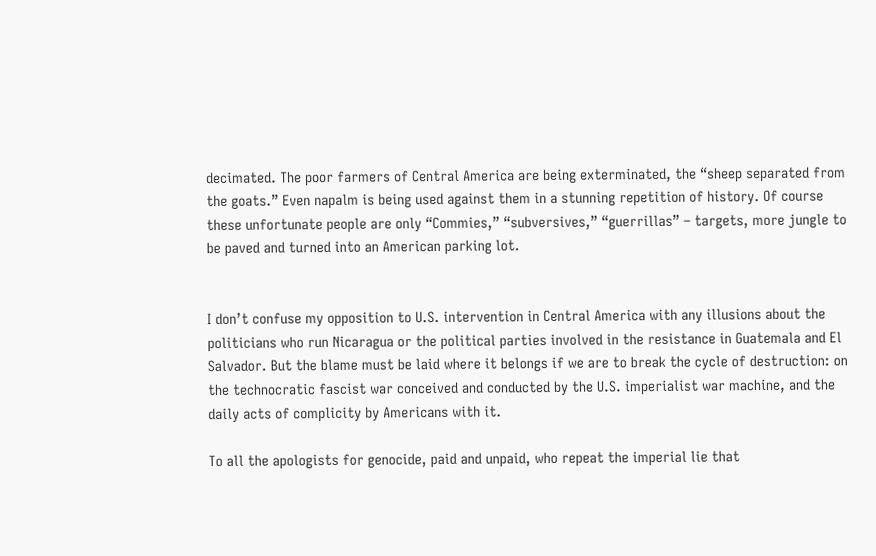decimated. The poor farmers of Central America are being exterminated, the “sheep separated from the goats.” Even napalm is being used against them in a stunning repetition of history. Of course these unfortunate people are only “Commies,” “subversives,” “guerrillas” – targets, more jungle to be paved and turned into an American parking lot.


I don’t confuse my opposition to U.S. intervention in Central America with any illusions about the politicians who run Nicaragua or the political parties involved in the resistance in Guatemala and El Salvador. But the blame must be laid where it belongs if we are to break the cycle of destruction: on the technocratic fascist war conceived and conducted by the U.S. imperialist war machine, and the daily acts of complicity by Americans with it.

To all the apologists for genocide, paid and unpaid, who repeat the imperial lie that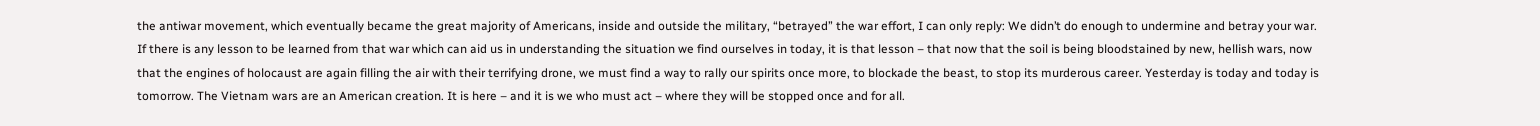the antiwar movement, which eventually became the great majority of Americans, inside and outside the military, “betrayed” the war effort, I can only reply: We didn’t do enough to undermine and betray your war. If there is any lesson to be learned from that war which can aid us in understanding the situation we find ourselves in today, it is that lesson – that now that the soil is being bloodstained by new, hellish wars, now that the engines of holocaust are again filling the air with their terrifying drone, we must find a way to rally our spirits once more, to blockade the beast, to stop its murderous career. Yesterday is today and today is tomorrow. The Vietnam wars are an American creation. It is here – and it is we who must act – where they will be stopped once and for all.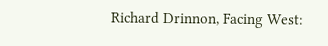Richard Drinnon, Facing West: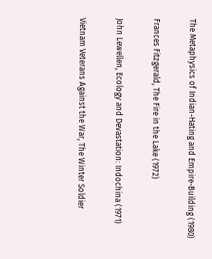The Metaphysics of Indian-Hating and Empire-Building (1980)

Frances Fitzgerald, The Fire in the Lake (1972)

John Lewellen, Ecology and Devastation: Indochina (1971)

Vietnam Veterans Against the War, The Winter Soldier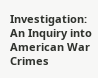Investigation: An Inquiry into American War Crimes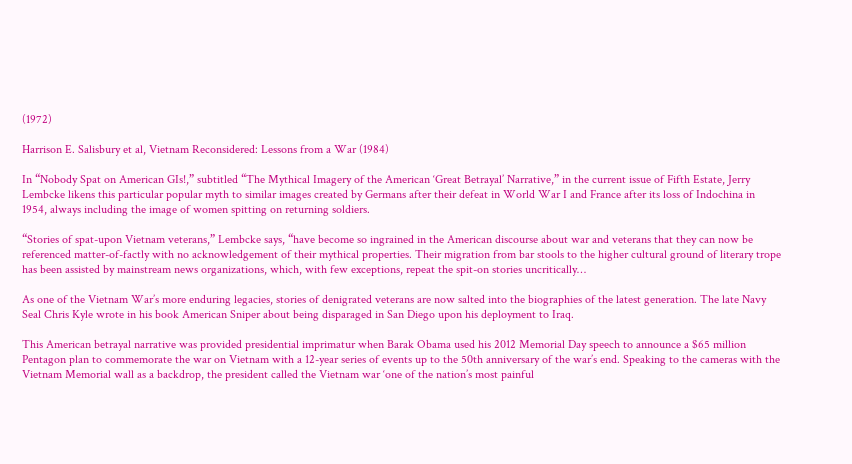(1972)

Harrison E. Salisbury et al, Vietnam Reconsidered: Lessons from a War (1984)

In “Nobody Spat on American GIs!,” subtitled “The Mythical Imagery of the American ‘Great Betrayal’ Narrative,” in the current issue of Fifth Estate, Jerry Lembcke likens this particular popular myth to similar images created by Germans after their defeat in World War I and France after its loss of Indochina in 1954, always including the image of women spitting on returning soldiers.

“Stories of spat-upon Vietnam veterans,” Lembcke says, “have become so ingrained in the American discourse about war and veterans that they can now be referenced matter-of-factly with no acknowledgement of their mythical properties. Their migration from bar stools to the higher cultural ground of literary trope has been assisted by mainstream news organizations, which, with few exceptions, repeat the spit-on stories uncritically…

As one of the Vietnam War’s more enduring legacies, stories of denigrated veterans are now salted into the biographies of the latest generation. The late Navy Seal Chris Kyle wrote in his book American Sniper about being disparaged in San Diego upon his deployment to Iraq.

This American betrayal narrative was provided presidential imprimatur when Barak Obama used his 2012 Memorial Day speech to announce a $65 million Pentagon plan to commemorate the war on Vietnam with a 12-year series of events up to the 50th anniversary of the war’s end. Speaking to the cameras with the Vietnam Memorial wall as a backdrop, the president called the Vietnam war ‘one of the nation’s most painful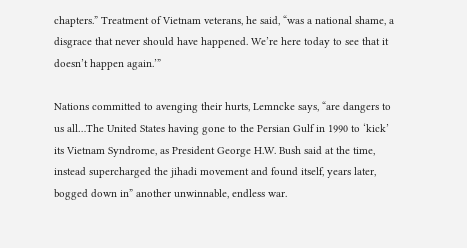chapters.” Treatment of Vietnam veterans, he said, “was a national shame, a disgrace that never should have happened. We’re here today to see that it doesn’t happen again.’”

Nations committed to avenging their hurts, Lemncke says, “are dangers to us all…The United States having gone to the Persian Gulf in 1990 to ‘kick’ its Vietnam Syndrome, as President George H.W. Bush said at the time, instead supercharged the jihadi movement and found itself, years later, bogged down in” another unwinnable, endless war.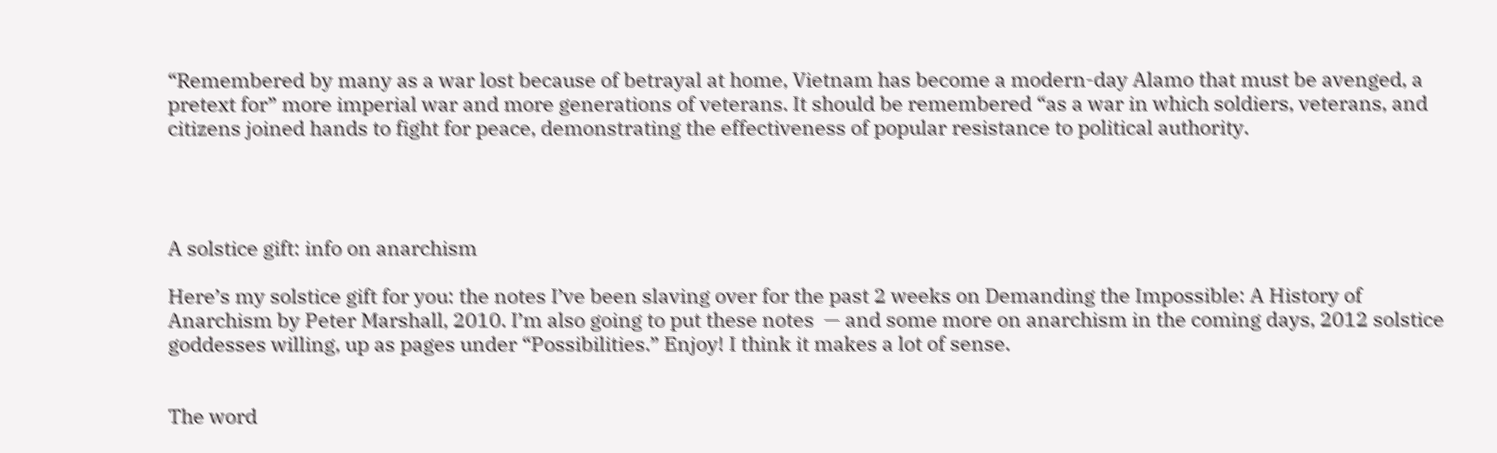“Remembered by many as a war lost because of betrayal at home, Vietnam has become a modern-day Alamo that must be avenged, a pretext for” more imperial war and more generations of veterans. It should be remembered “as a war in which soldiers, veterans, and citizens joined hands to fight for peace, demonstrating the effectiveness of popular resistance to political authority.




A solstice gift: info on anarchism

Here’s my solstice gift for you: the notes I’ve been slaving over for the past 2 weeks on Demanding the Impossible: A History of Anarchism by Peter Marshall, 2010. I’m also going to put these notes  — and some more on anarchism in the coming days, 2012 solstice goddesses willing, up as pages under “Possibilities.” Enjoy! I think it makes a lot of sense.


The word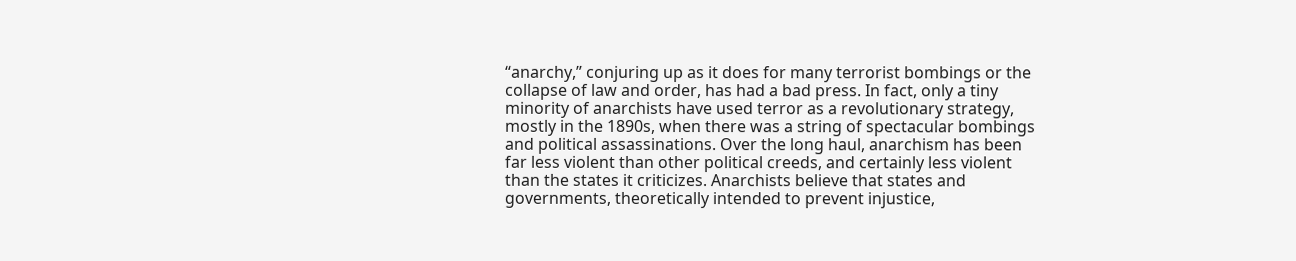“anarchy,” conjuring up as it does for many terrorist bombings or the collapse of law and order, has had a bad press. In fact, only a tiny minority of anarchists have used terror as a revolutionary strategy, mostly in the 1890s, when there was a string of spectacular bombings and political assassinations. Over the long haul, anarchism has been far less violent than other political creeds, and certainly less violent than the states it criticizes. Anarchists believe that states and governments, theoretically intended to prevent injustice,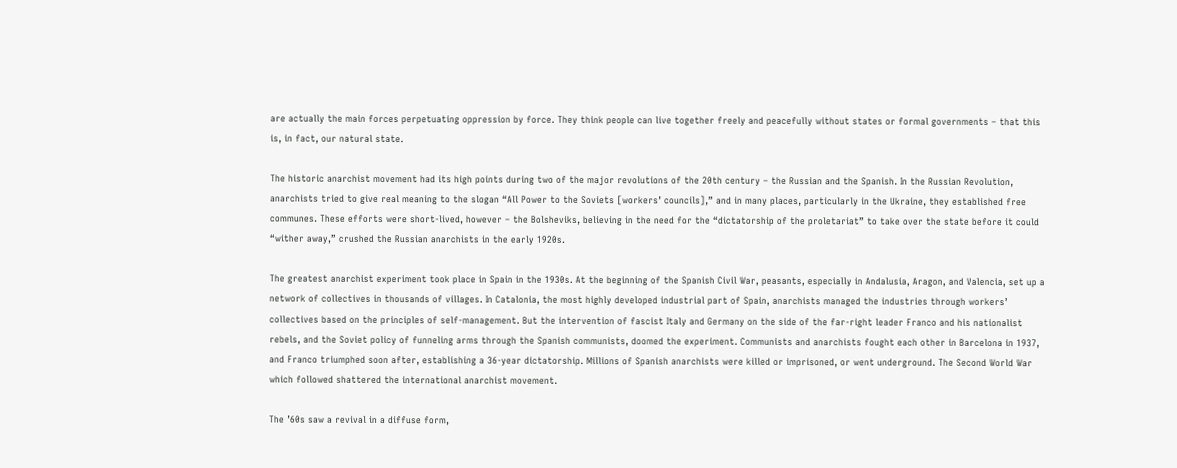are actually the main forces perpetuating oppression by force. They think people can live together freely and peacefully without states or formal governments – that this is, in fact, our natural state.

The historic anarchist movement had its high points during two of the major revolutions of the 20th century – the Russian and the Spanish. In the Russian Revolution, anarchists tried to give real meaning to the slogan “All Power to the Soviets [workers’ councils],” and in many places, particularly in the Ukraine, they established free communes. These efforts were short-lived, however – the Bolsheviks, believing in the need for the “dictatorship of the proletariat” to take over the state before it could “wither away,” crushed the Russian anarchists in the early 1920s.

The greatest anarchist experiment took place in Spain in the 1930s. At the beginning of the Spanish Civil War, peasants, especially in Andalusia, Aragon, and Valencia, set up a network of collectives in thousands of villages. In Catalonia, the most highly developed industrial part of Spain, anarchists managed the industries through workers’ collectives based on the principles of self-management. But the intervention of fascist Italy and Germany on the side of the far-right leader Franco and his nationalist rebels, and the Soviet policy of funneling arms through the Spanish communists, doomed the experiment. Communists and anarchists fought each other in Barcelona in 1937, and Franco triumphed soon after, establishing a 36-year dictatorship. Millions of Spanish anarchists were killed or imprisoned, or went underground. The Second World War which followed shattered the international anarchist movement.

The ’60s saw a revival in a diffuse form,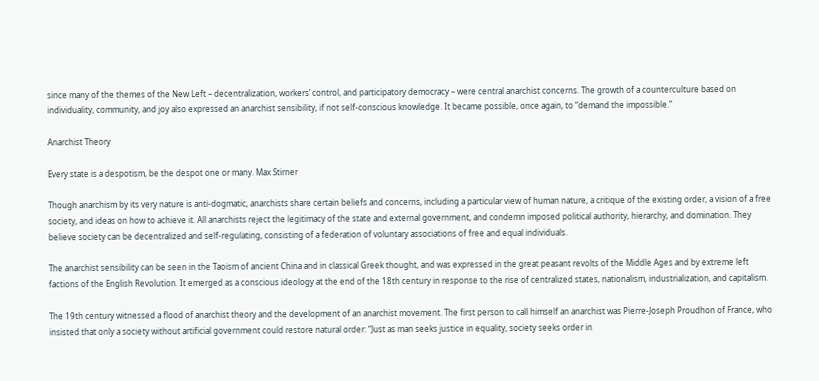since many of the themes of the New Left – decentralization, workers’ control, and participatory democracy – were central anarchist concerns. The growth of a counterculture based on individuality, community, and joy also expressed an anarchist sensibility, if not self-conscious knowledge. It became possible, once again, to “demand the impossible.”

Anarchist Theory

Every state is a despotism, be the despot one or many. Max Stirner

Though anarchism by its very nature is anti-dogmatic, anarchists share certain beliefs and concerns, including a particular view of human nature, a critique of the existing order, a vision of a free society, and ideas on how to achieve it. All anarchists reject the legitimacy of the state and external government, and condemn imposed political authority, hierarchy, and domination. They believe society can be decentralized and self-regulating, consisting of a federation of voluntary associations of free and equal individuals.

The anarchist sensibility can be seen in the Taoism of ancient China and in classical Greek thought, and was expressed in the great peasant revolts of the Middle Ages and by extreme left factions of the English Revolution. It emerged as a conscious ideology at the end of the 18th century in response to the rise of centralized states, nationalism, industrialization, and capitalism.

The 19th century witnessed a flood of anarchist theory and the development of an anarchist movement. The first person to call himself an anarchist was Pierre-Joseph Proudhon of France, who insisted that only a society without artificial government could restore natural order: “Just as man seeks justice in equality, society seeks order in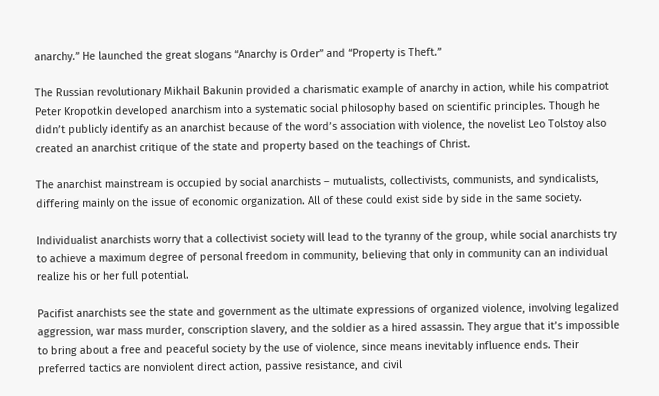anarchy.” He launched the great slogans “Anarchy is Order” and “Property is Theft.”

The Russian revolutionary Mikhail Bakunin provided a charismatic example of anarchy in action, while his compatriot Peter Kropotkin developed anarchism into a systematic social philosophy based on scientific principles. Though he didn’t publicly identify as an anarchist because of the word’s association with violence, the novelist Leo Tolstoy also created an anarchist critique of the state and property based on the teachings of Christ.

The anarchist mainstream is occupied by social anarchists – mutualists, collectivists, communists, and syndicalists, differing mainly on the issue of economic organization. All of these could exist side by side in the same society.

Individualist anarchists worry that a collectivist society will lead to the tyranny of the group, while social anarchists try to achieve a maximum degree of personal freedom in community, believing that only in community can an individual realize his or her full potential.

Pacifist anarchists see the state and government as the ultimate expressions of organized violence, involving legalized aggression, war mass murder, conscription slavery, and the soldier as a hired assassin. They argue that it’s impossible to bring about a free and peaceful society by the use of violence, since means inevitably influence ends. Their preferred tactics are nonviolent direct action, passive resistance, and civil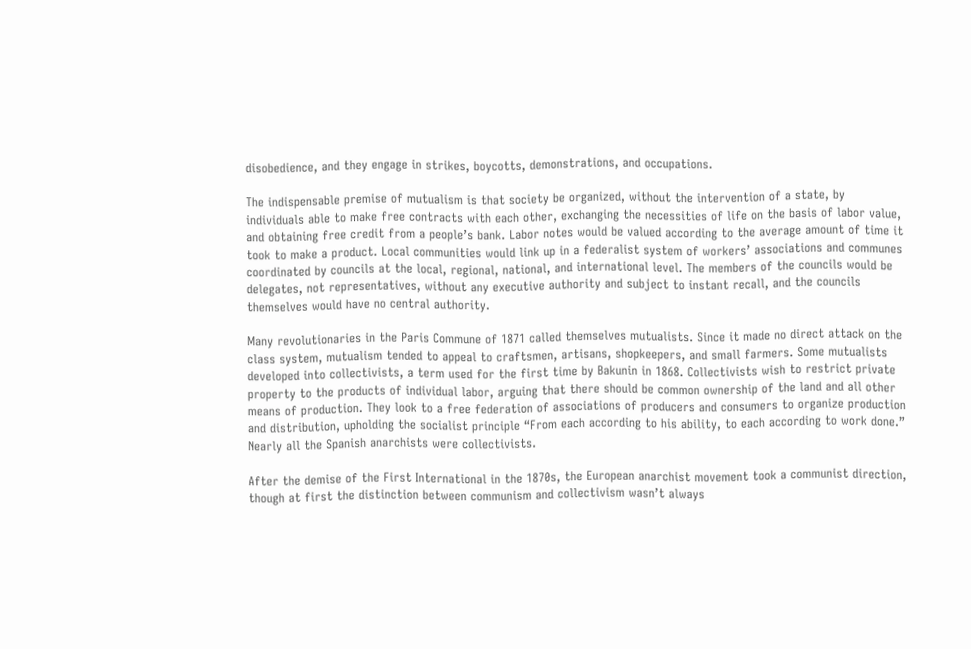disobedience, and they engage in strikes, boycotts, demonstrations, and occupations.

The indispensable premise of mutualism is that society be organized, without the intervention of a state, by individuals able to make free contracts with each other, exchanging the necessities of life on the basis of labor value, and obtaining free credit from a people’s bank. Labor notes would be valued according to the average amount of time it took to make a product. Local communities would link up in a federalist system of workers’ associations and communes coordinated by councils at the local, regional, national, and international level. The members of the councils would be delegates, not representatives, without any executive authority and subject to instant recall, and the councils themselves would have no central authority.

Many revolutionaries in the Paris Commune of 1871 called themselves mutualists. Since it made no direct attack on the class system, mutualism tended to appeal to craftsmen, artisans, shopkeepers, and small farmers. Some mutualists developed into collectivists, a term used for the first time by Bakunin in 1868. Collectivists wish to restrict private property to the products of individual labor, arguing that there should be common ownership of the land and all other means of production. They look to a free federation of associations of producers and consumers to organize production and distribution, upholding the socialist principle “From each according to his ability, to each according to work done.” Nearly all the Spanish anarchists were collectivists.

After the demise of the First International in the 1870s, the European anarchist movement took a communist direction, though at first the distinction between communism and collectivism wasn’t always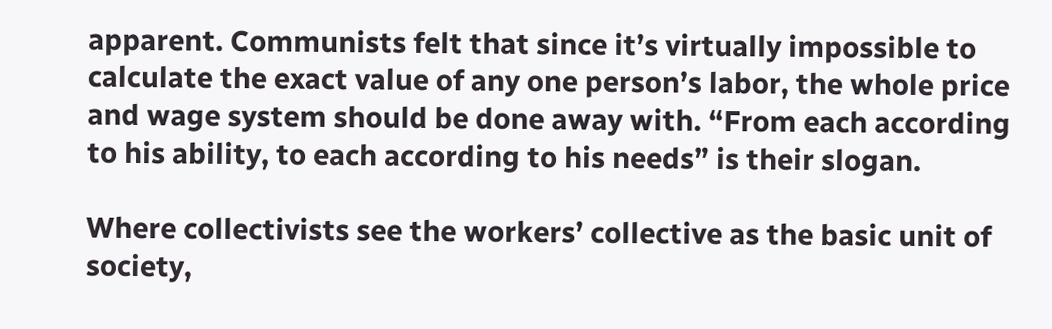apparent. Communists felt that since it’s virtually impossible to calculate the exact value of any one person’s labor, the whole price and wage system should be done away with. “From each according to his ability, to each according to his needs” is their slogan.

Where collectivists see the workers’ collective as the basic unit of society,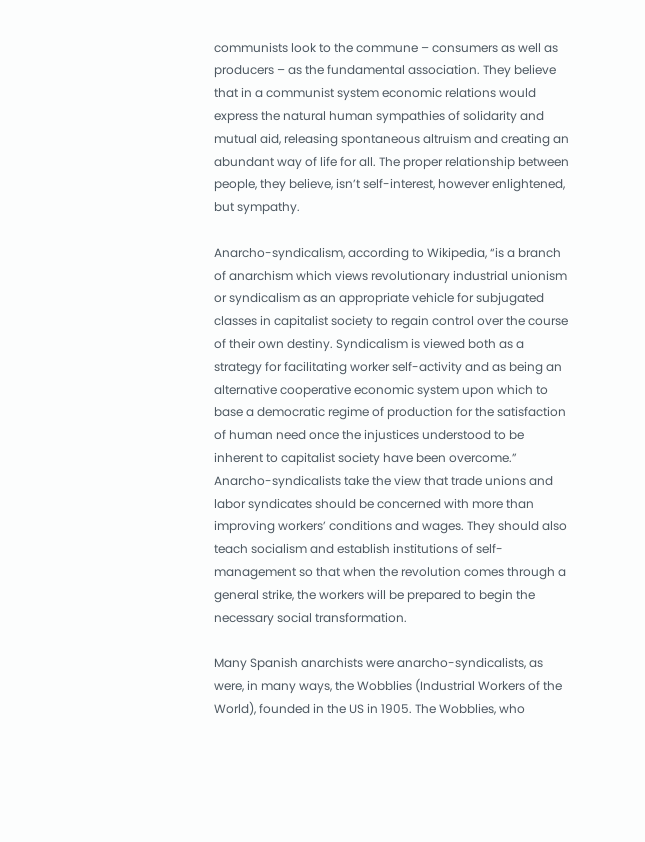communists look to the commune – consumers as well as producers – as the fundamental association. They believe that in a communist system economic relations would express the natural human sympathies of solidarity and mutual aid, releasing spontaneous altruism and creating an abundant way of life for all. The proper relationship between people, they believe, isn’t self-interest, however enlightened, but sympathy.

Anarcho-syndicalism, according to Wikipedia, “is a branch of anarchism which views revolutionary industrial unionism or syndicalism as an appropriate vehicle for subjugated classes in capitalist society to regain control over the course of their own destiny. Syndicalism is viewed both as a strategy for facilitating worker self-activity and as being an alternative cooperative economic system upon which to base a democratic regime of production for the satisfaction of human need once the injustices understood to be inherent to capitalist society have been overcome.” Anarcho-syndicalists take the view that trade unions and labor syndicates should be concerned with more than improving workers’ conditions and wages. They should also teach socialism and establish institutions of self-management so that when the revolution comes through a general strike, the workers will be prepared to begin the necessary social transformation.

Many Spanish anarchists were anarcho-syndicalists, as were, in many ways, the Wobblies (Industrial Workers of the World), founded in the US in 1905. The Wobblies, who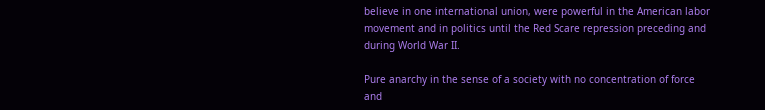believe in one international union, were powerful in the American labor movement and in politics until the Red Scare repression preceding and during World War II.

Pure anarchy in the sense of a society with no concentration of force and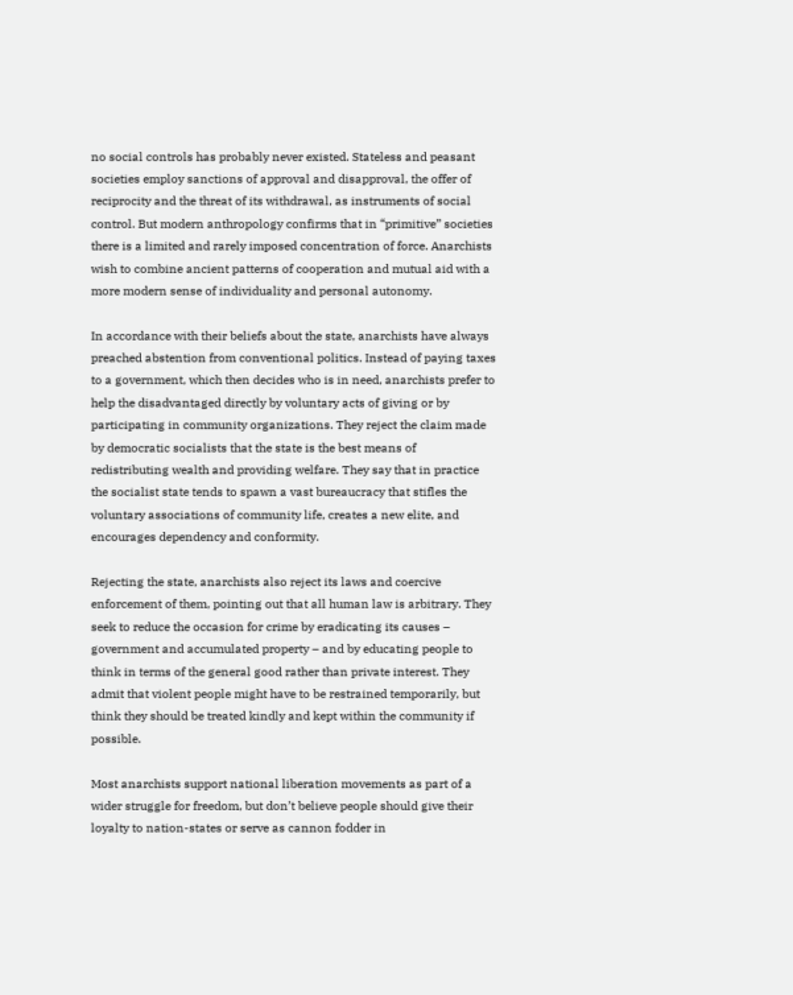no social controls has probably never existed. Stateless and peasant societies employ sanctions of approval and disapproval, the offer of reciprocity and the threat of its withdrawal, as instruments of social control. But modern anthropology confirms that in “primitive” societies there is a limited and rarely imposed concentration of force. Anarchists wish to combine ancient patterns of cooperation and mutual aid with a more modern sense of individuality and personal autonomy.

In accordance with their beliefs about the state, anarchists have always preached abstention from conventional politics. Instead of paying taxes to a government, which then decides who is in need, anarchists prefer to help the disadvantaged directly by voluntary acts of giving or by participating in community organizations. They reject the claim made by democratic socialists that the state is the best means of redistributing wealth and providing welfare. They say that in practice the socialist state tends to spawn a vast bureaucracy that stifles the voluntary associations of community life, creates a new elite, and encourages dependency and conformity.

Rejecting the state, anarchists also reject its laws and coercive enforcement of them, pointing out that all human law is arbitrary. They seek to reduce the occasion for crime by eradicating its causes – government and accumulated property – and by educating people to think in terms of the general good rather than private interest. They admit that violent people might have to be restrained temporarily, but think they should be treated kindly and kept within the community if possible.

Most anarchists support national liberation movements as part of a wider struggle for freedom, but don’t believe people should give their loyalty to nation-states or serve as cannon fodder in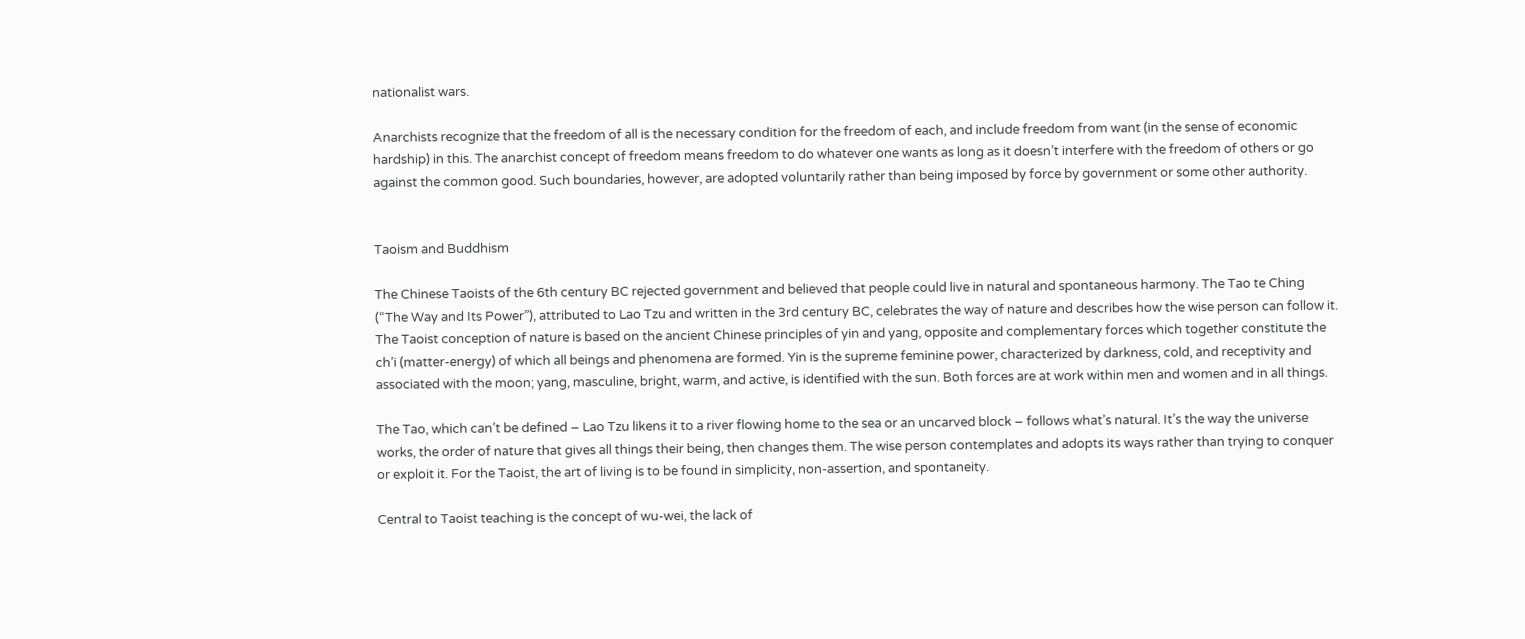nationalist wars.

Anarchists recognize that the freedom of all is the necessary condition for the freedom of each, and include freedom from want (in the sense of economic hardship) in this. The anarchist concept of freedom means freedom to do whatever one wants as long as it doesn’t interfere with the freedom of others or go against the common good. Such boundaries, however, are adopted voluntarily rather than being imposed by force by government or some other authority.


Taoism and Buddhism

The Chinese Taoists of the 6th century BC rejected government and believed that people could live in natural and spontaneous harmony. The Tao te Ching (“The Way and Its Power”), attributed to Lao Tzu and written in the 3rd century BC, celebrates the way of nature and describes how the wise person can follow it. The Taoist conception of nature is based on the ancient Chinese principles of yin and yang, opposite and complementary forces which together constitute the ch’i (matter-energy) of which all beings and phenomena are formed. Yin is the supreme feminine power, characterized by darkness, cold, and receptivity and associated with the moon; yang, masculine, bright, warm, and active, is identified with the sun. Both forces are at work within men and women and in all things.

The Tao, which can’t be defined – Lao Tzu likens it to a river flowing home to the sea or an uncarved block – follows what’s natural. It’s the way the universe works, the order of nature that gives all things their being, then changes them. The wise person contemplates and adopts its ways rather than trying to conquer or exploit it. For the Taoist, the art of living is to be found in simplicity, non-assertion, and spontaneity.

Central to Taoist teaching is the concept of wu-wei, the lack of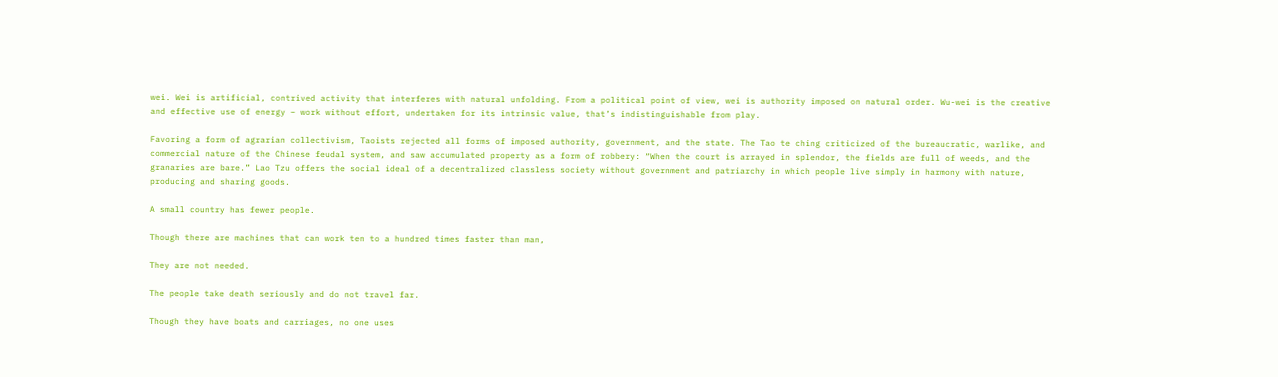wei. Wei is artificial, contrived activity that interferes with natural unfolding. From a political point of view, wei is authority imposed on natural order. Wu-wei is the creative and effective use of energy – work without effort, undertaken for its intrinsic value, that’s indistinguishable from play.

Favoring a form of agrarian collectivism, Taoists rejected all forms of imposed authority, government, and the state. The Tao te ching criticized of the bureaucratic, warlike, and commercial nature of the Chinese feudal system, and saw accumulated property as a form of robbery: “When the court is arrayed in splendor, the fields are full of weeds, and the granaries are bare.” Lao Tzu offers the social ideal of a decentralized classless society without government and patriarchy in which people live simply in harmony with nature, producing and sharing goods.

A small country has fewer people.

Though there are machines that can work ten to a hundred times faster than man,

They are not needed.

The people take death seriously and do not travel far.

Though they have boats and carriages, no one uses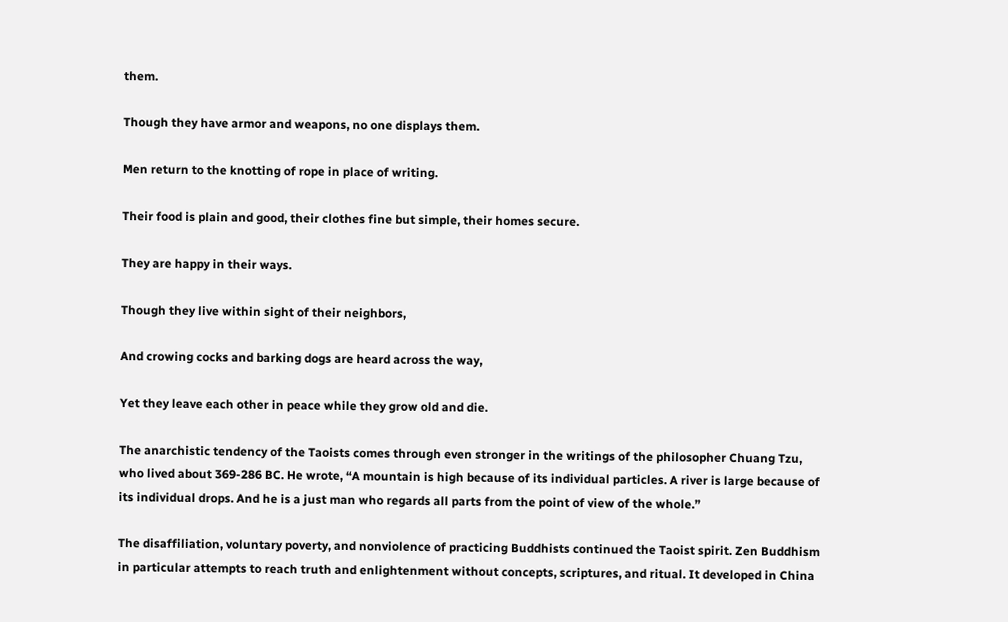them.

Though they have armor and weapons, no one displays them.

Men return to the knotting of rope in place of writing.

Their food is plain and good, their clothes fine but simple, their homes secure.

They are happy in their ways.

Though they live within sight of their neighbors,

And crowing cocks and barking dogs are heard across the way,

Yet they leave each other in peace while they grow old and die.

The anarchistic tendency of the Taoists comes through even stronger in the writings of the philosopher Chuang Tzu, who lived about 369-286 BC. He wrote, “A mountain is high because of its individual particles. A river is large because of its individual drops. And he is a just man who regards all parts from the point of view of the whole.”

The disaffiliation, voluntary poverty, and nonviolence of practicing Buddhists continued the Taoist spirit. Zen Buddhism in particular attempts to reach truth and enlightenment without concepts, scriptures, and ritual. It developed in China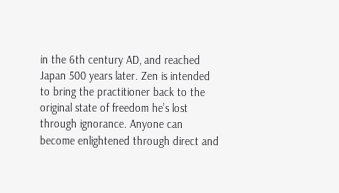in the 6th century AD, and reached Japan 500 years later. Zen is intended to bring the practitioner back to the original state of freedom he’s lost through ignorance. Anyone can become enlightened through direct and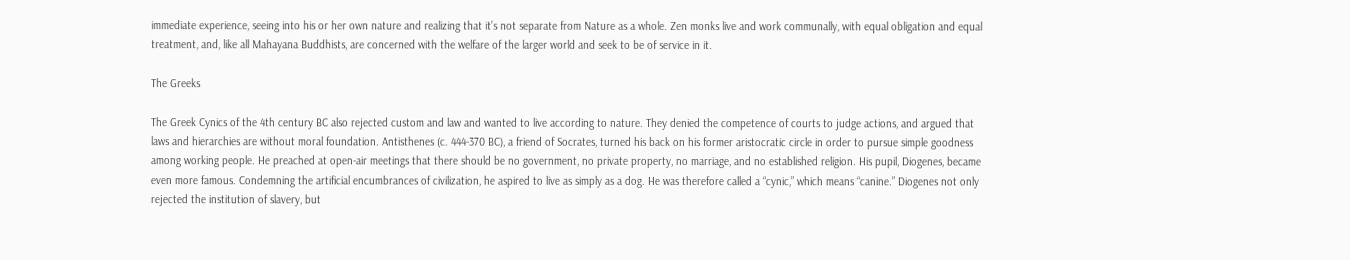immediate experience, seeing into his or her own nature and realizing that it’s not separate from Nature as a whole. Zen monks live and work communally, with equal obligation and equal treatment, and, like all Mahayana Buddhists, are concerned with the welfare of the larger world and seek to be of service in it.

The Greeks

The Greek Cynics of the 4th century BC also rejected custom and law and wanted to live according to nature. They denied the competence of courts to judge actions, and argued that laws and hierarchies are without moral foundation. Antisthenes (c. 444-370 BC), a friend of Socrates, turned his back on his former aristocratic circle in order to pursue simple goodness among working people. He preached at open-air meetings that there should be no government, no private property, no marriage, and no established religion. His pupil, Diogenes, became even more famous. Condemning the artificial encumbrances of civilization, he aspired to live as simply as a dog. He was therefore called a “cynic,” which means “canine.” Diogenes not only rejected the institution of slavery, but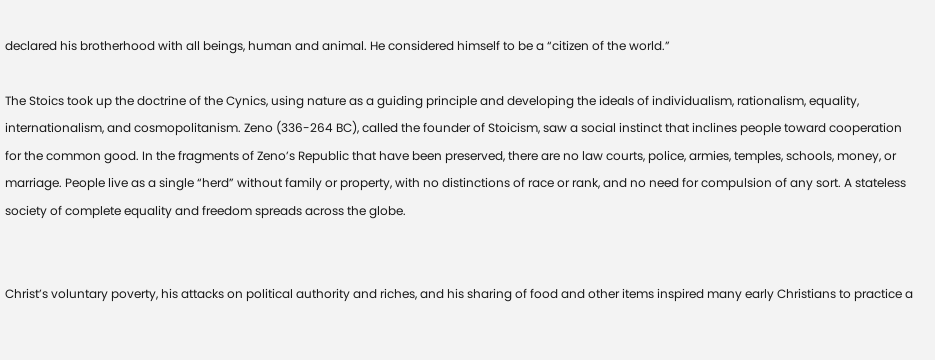declared his brotherhood with all beings, human and animal. He considered himself to be a “citizen of the world.”

The Stoics took up the doctrine of the Cynics, using nature as a guiding principle and developing the ideals of individualism, rationalism, equality, internationalism, and cosmopolitanism. Zeno (336-264 BC), called the founder of Stoicism, saw a social instinct that inclines people toward cooperation for the common good. In the fragments of Zeno’s Republic that have been preserved, there are no law courts, police, armies, temples, schools, money, or marriage. People live as a single “herd” without family or property, with no distinctions of race or rank, and no need for compulsion of any sort. A stateless society of complete equality and freedom spreads across the globe.


Christ’s voluntary poverty, his attacks on political authority and riches, and his sharing of food and other items inspired many early Christians to practice a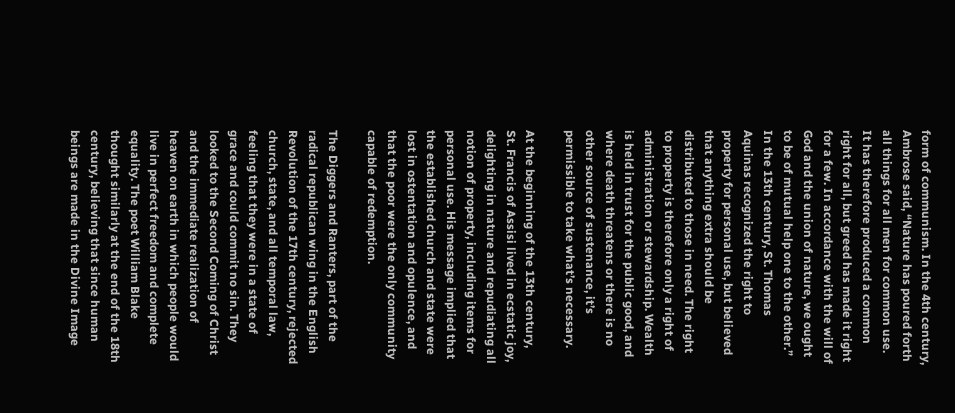form of communism. In the 4th century, Ambrose said, “Nature has poured forth all things for all men for common use. It has therefore produced a common right for all, but greed has made it right for a few. In accordance with the will of God and the union of nature, we ought to be of mutual help one to the other.” In the 13th century, St. Thomas Aquinas recognized the right to property for personal use, but believed that anything extra should be distributed to those in need. The right to property is therefore only a right of administration or stewardship. Wealth is held in trust for the public good, and where death threatens or there is no other source of sustenance, it’s permissible to take what’s necessary.

At the beginning of the 13th century, St. Francis of Assisi lived in ecstatic joy, delighting in nature and repudiating all notion of property, including items for personal use. His message implied that the established church and state were lost in ostentation and opulence, and that the poor were the only community capable of redemption.

The Diggers and Ranters, part of the radical republican wing in the English Revolution of the 17th century, rejected church, state, and all temporal law, feeling that they were in a state of grace and could commit no sin. They looked to the Second Coming of Christ and the immediate realization of heaven on earth in which people would live in perfect freedom and complete equality. The poet William Blake thought similarly at the end of the 18th century, believing that since human beings are made in the Divine Image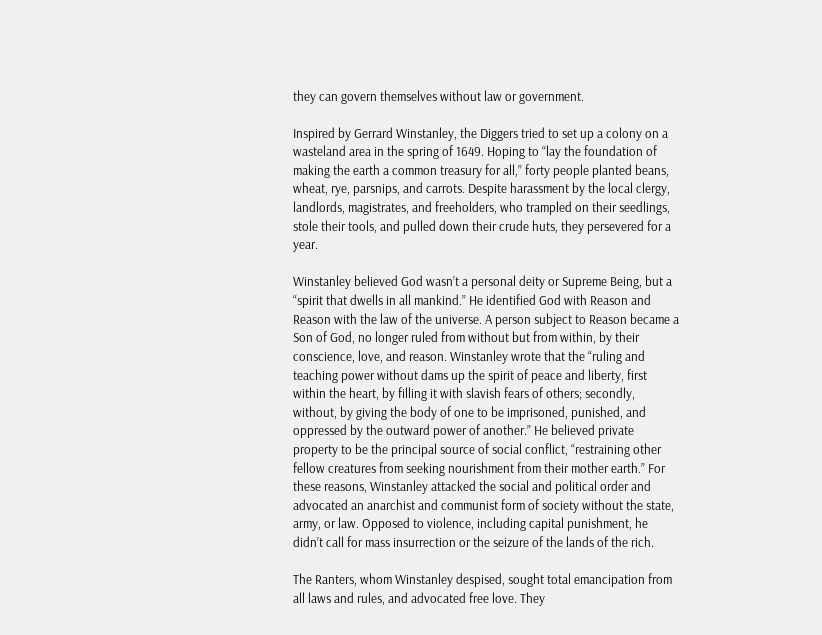they can govern themselves without law or government.

Inspired by Gerrard Winstanley, the Diggers tried to set up a colony on a wasteland area in the spring of 1649. Hoping to “lay the foundation of making the earth a common treasury for all,” forty people planted beans, wheat, rye, parsnips, and carrots. Despite harassment by the local clergy, landlords, magistrates, and freeholders, who trampled on their seedlings, stole their tools, and pulled down their crude huts, they persevered for a year.

Winstanley believed God wasn’t a personal deity or Supreme Being, but a “spirit that dwells in all mankind.” He identified God with Reason and Reason with the law of the universe. A person subject to Reason became a Son of God, no longer ruled from without but from within, by their conscience, love, and reason. Winstanley wrote that the “ruling and teaching power without dams up the spirit of peace and liberty, first within the heart, by filling it with slavish fears of others; secondly, without, by giving the body of one to be imprisoned, punished, and oppressed by the outward power of another.” He believed private property to be the principal source of social conflict, “restraining other fellow creatures from seeking nourishment from their mother earth.” For these reasons, Winstanley attacked the social and political order and advocated an anarchist and communist form of society without the state, army, or law. Opposed to violence, including capital punishment, he didn’t call for mass insurrection or the seizure of the lands of the rich.

The Ranters, whom Winstanley despised, sought total emancipation from all laws and rules, and advocated free love. They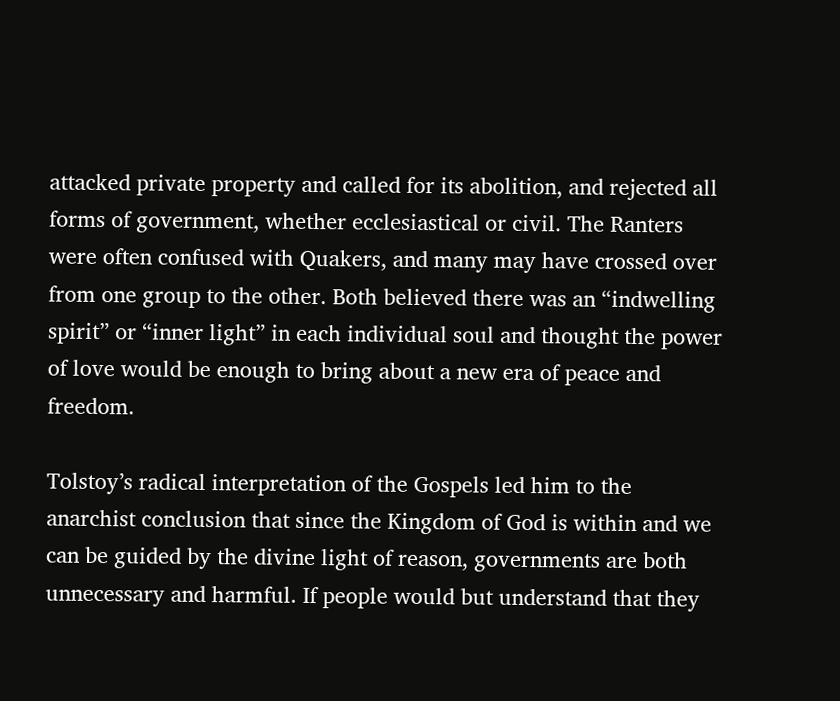attacked private property and called for its abolition, and rejected all forms of government, whether ecclesiastical or civil. The Ranters were often confused with Quakers, and many may have crossed over from one group to the other. Both believed there was an “indwelling spirit” or “inner light” in each individual soul and thought the power of love would be enough to bring about a new era of peace and freedom.

Tolstoy’s radical interpretation of the Gospels led him to the anarchist conclusion that since the Kingdom of God is within and we can be guided by the divine light of reason, governments are both unnecessary and harmful. If people would but understand that they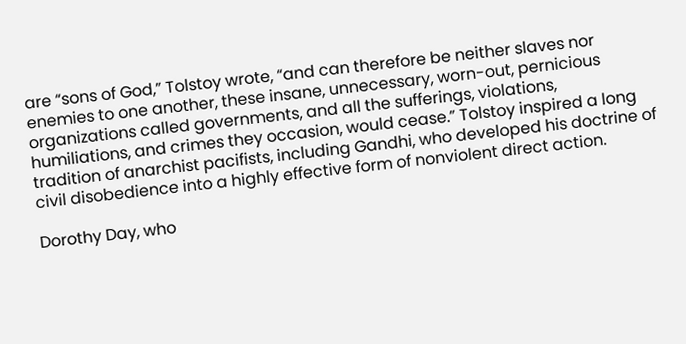are “sons of God,” Tolstoy wrote, “and can therefore be neither slaves nor enemies to one another, these insane, unnecessary, worn-out, pernicious organizations called governments, and all the sufferings, violations, humiliations, and crimes they occasion, would cease.” Tolstoy inspired a long tradition of anarchist pacifists, including Gandhi, who developed his doctrine of civil disobedience into a highly effective form of nonviolent direct action.

Dorothy Day, who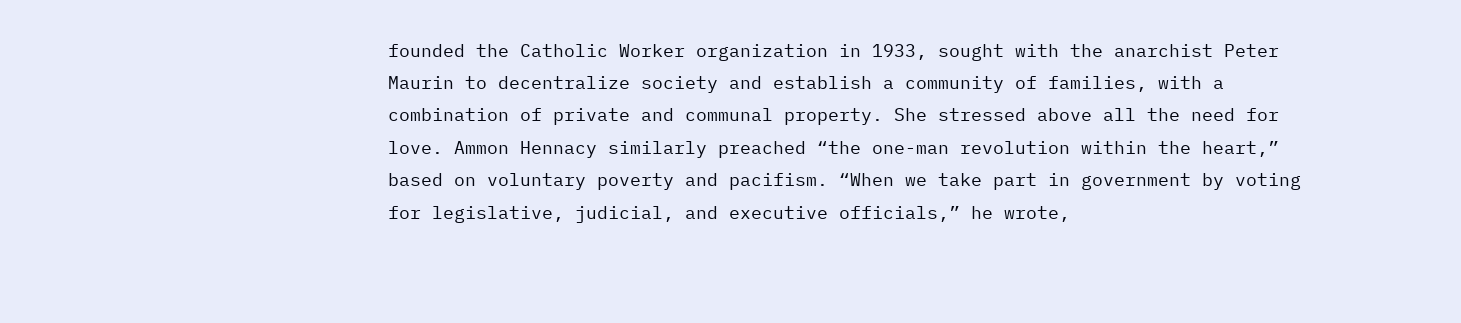founded the Catholic Worker organization in 1933, sought with the anarchist Peter Maurin to decentralize society and establish a community of families, with a combination of private and communal property. She stressed above all the need for love. Ammon Hennacy similarly preached “the one-man revolution within the heart,” based on voluntary poverty and pacifism. “When we take part in government by voting for legislative, judicial, and executive officials,” he wrote,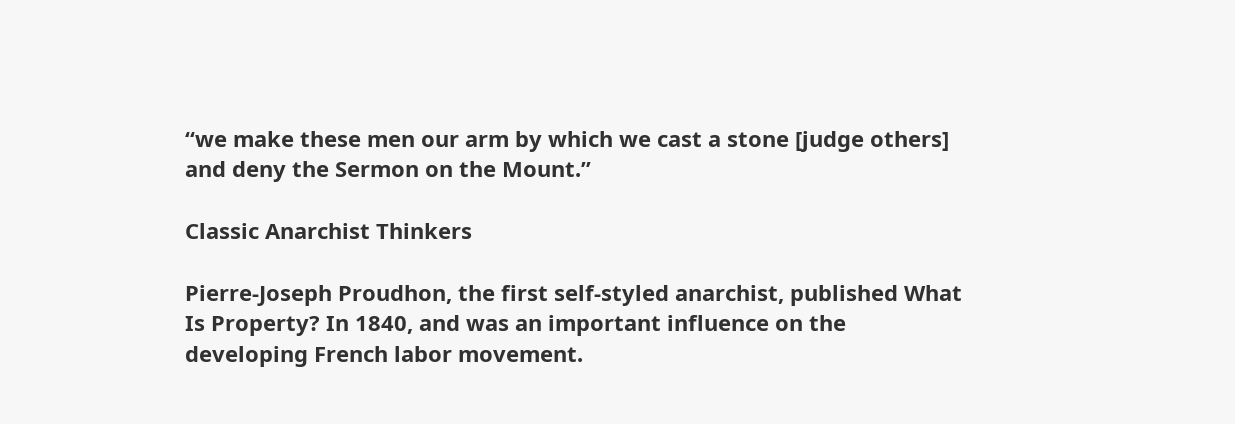“we make these men our arm by which we cast a stone [judge others] and deny the Sermon on the Mount.”

Classic Anarchist Thinkers

Pierre-Joseph Proudhon, the first self-styled anarchist, published What Is Property? In 1840, and was an important influence on the developing French labor movement.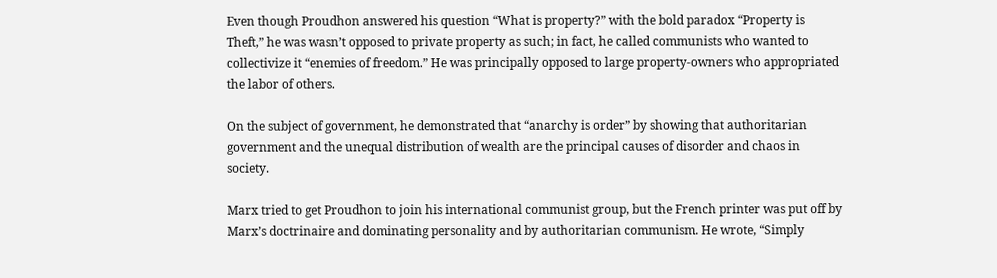Even though Proudhon answered his question “What is property?” with the bold paradox “Property is Theft,” he was wasn’t opposed to private property as such; in fact, he called communists who wanted to collectivize it “enemies of freedom.” He was principally opposed to large property-owners who appropriated the labor of others.

On the subject of government, he demonstrated that “anarchy is order” by showing that authoritarian government and the unequal distribution of wealth are the principal causes of disorder and chaos in society.

Marx tried to get Proudhon to join his international communist group, but the French printer was put off by Marx’s doctrinaire and dominating personality and by authoritarian communism. He wrote, “Simply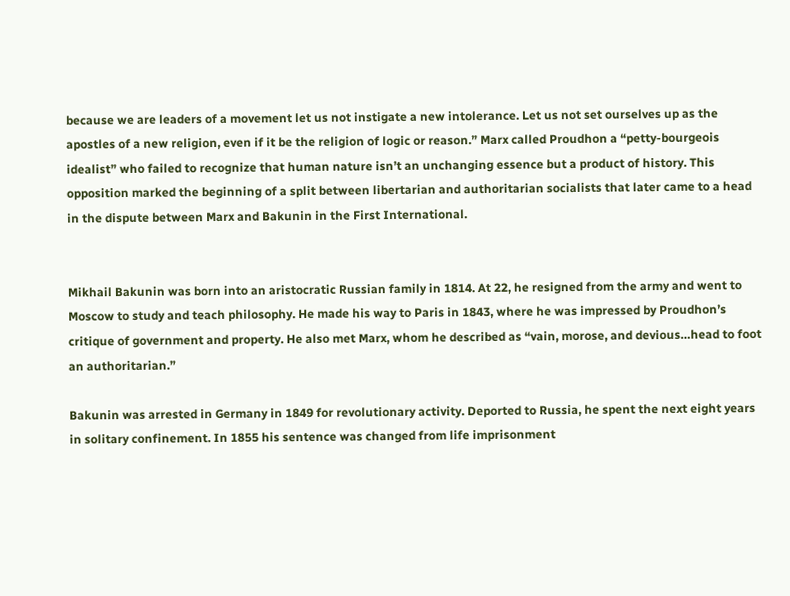because we are leaders of a movement let us not instigate a new intolerance. Let us not set ourselves up as the apostles of a new religion, even if it be the religion of logic or reason.” Marx called Proudhon a “petty-bourgeois idealist” who failed to recognize that human nature isn’t an unchanging essence but a product of history. This opposition marked the beginning of a split between libertarian and authoritarian socialists that later came to a head in the dispute between Marx and Bakunin in the First International.


Mikhail Bakunin was born into an aristocratic Russian family in 1814. At 22, he resigned from the army and went to Moscow to study and teach philosophy. He made his way to Paris in 1843, where he was impressed by Proudhon’s critique of government and property. He also met Marx, whom he described as “vain, morose, and devious…head to foot an authoritarian.”

Bakunin was arrested in Germany in 1849 for revolutionary activity. Deported to Russia, he spent the next eight years in solitary confinement. In 1855 his sentence was changed from life imprisonment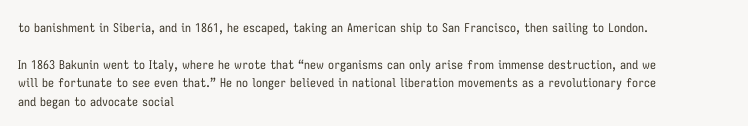to banishment in Siberia, and in 1861, he escaped, taking an American ship to San Francisco, then sailing to London.

In 1863 Bakunin went to Italy, where he wrote that “new organisms can only arise from immense destruction, and we will be fortunate to see even that.” He no longer believed in national liberation movements as a revolutionary force and began to advocate social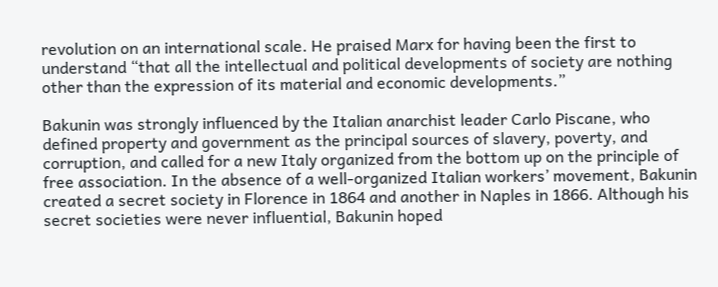revolution on an international scale. He praised Marx for having been the first to understand “that all the intellectual and political developments of society are nothing other than the expression of its material and economic developments.”

Bakunin was strongly influenced by the Italian anarchist leader Carlo Piscane, who defined property and government as the principal sources of slavery, poverty, and corruption, and called for a new Italy organized from the bottom up on the principle of free association. In the absence of a well-organized Italian workers’ movement, Bakunin created a secret society in Florence in 1864 and another in Naples in 1866. Although his secret societies were never influential, Bakunin hoped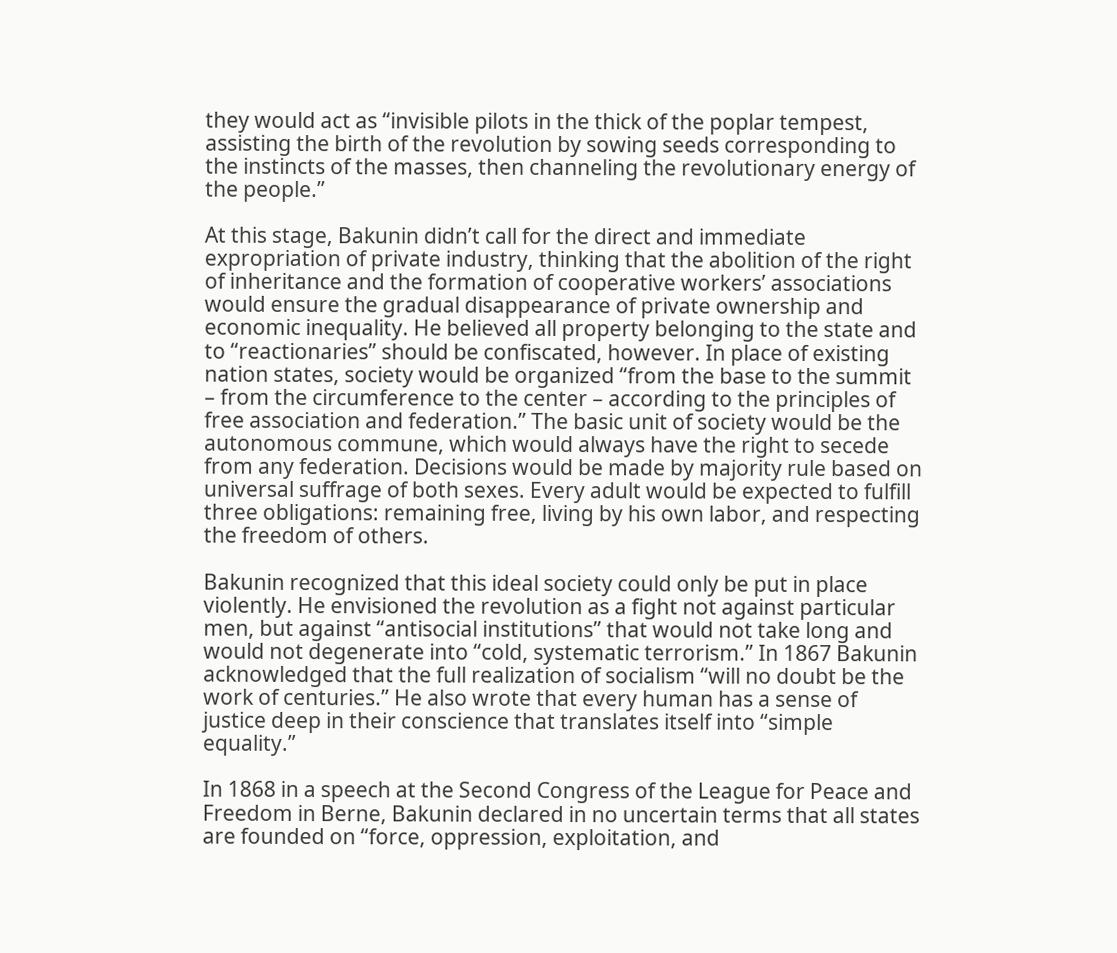they would act as “invisible pilots in the thick of the poplar tempest, assisting the birth of the revolution by sowing seeds corresponding to the instincts of the masses, then channeling the revolutionary energy of the people.”

At this stage, Bakunin didn’t call for the direct and immediate expropriation of private industry, thinking that the abolition of the right of inheritance and the formation of cooperative workers’ associations would ensure the gradual disappearance of private ownership and economic inequality. He believed all property belonging to the state and to “reactionaries” should be confiscated, however. In place of existing nation states, society would be organized “from the base to the summit – from the circumference to the center – according to the principles of free association and federation.” The basic unit of society would be the autonomous commune, which would always have the right to secede from any federation. Decisions would be made by majority rule based on universal suffrage of both sexes. Every adult would be expected to fulfill three obligations: remaining free, living by his own labor, and respecting the freedom of others.

Bakunin recognized that this ideal society could only be put in place violently. He envisioned the revolution as a fight not against particular men, but against “antisocial institutions” that would not take long and would not degenerate into “cold, systematic terrorism.” In 1867 Bakunin acknowledged that the full realization of socialism “will no doubt be the work of centuries.” He also wrote that every human has a sense of justice deep in their conscience that translates itself into “simple equality.”

In 1868 in a speech at the Second Congress of the League for Peace and Freedom in Berne, Bakunin declared in no uncertain terms that all states are founded on “force, oppression, exploitation, and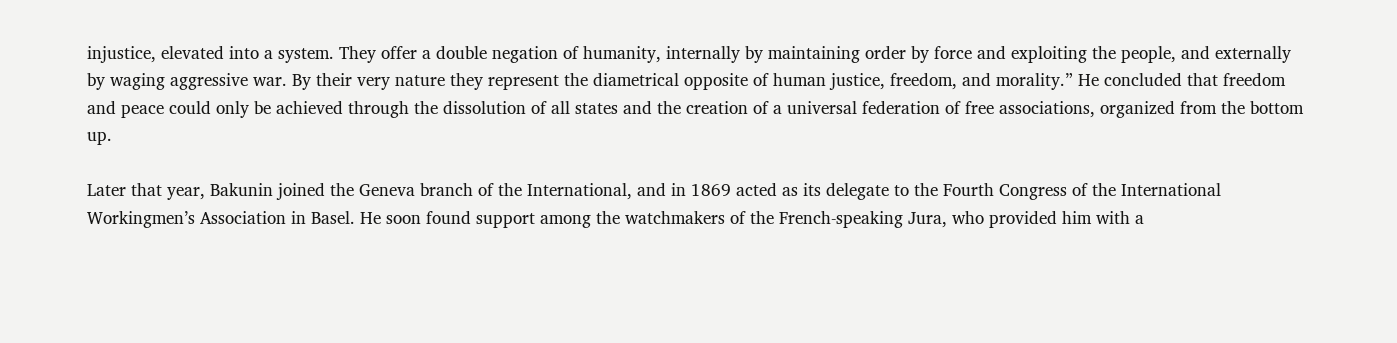injustice, elevated into a system. They offer a double negation of humanity, internally by maintaining order by force and exploiting the people, and externally by waging aggressive war. By their very nature they represent the diametrical opposite of human justice, freedom, and morality.” He concluded that freedom and peace could only be achieved through the dissolution of all states and the creation of a universal federation of free associations, organized from the bottom up.

Later that year, Bakunin joined the Geneva branch of the International, and in 1869 acted as its delegate to the Fourth Congress of the International Workingmen’s Association in Basel. He soon found support among the watchmakers of the French-speaking Jura, who provided him with a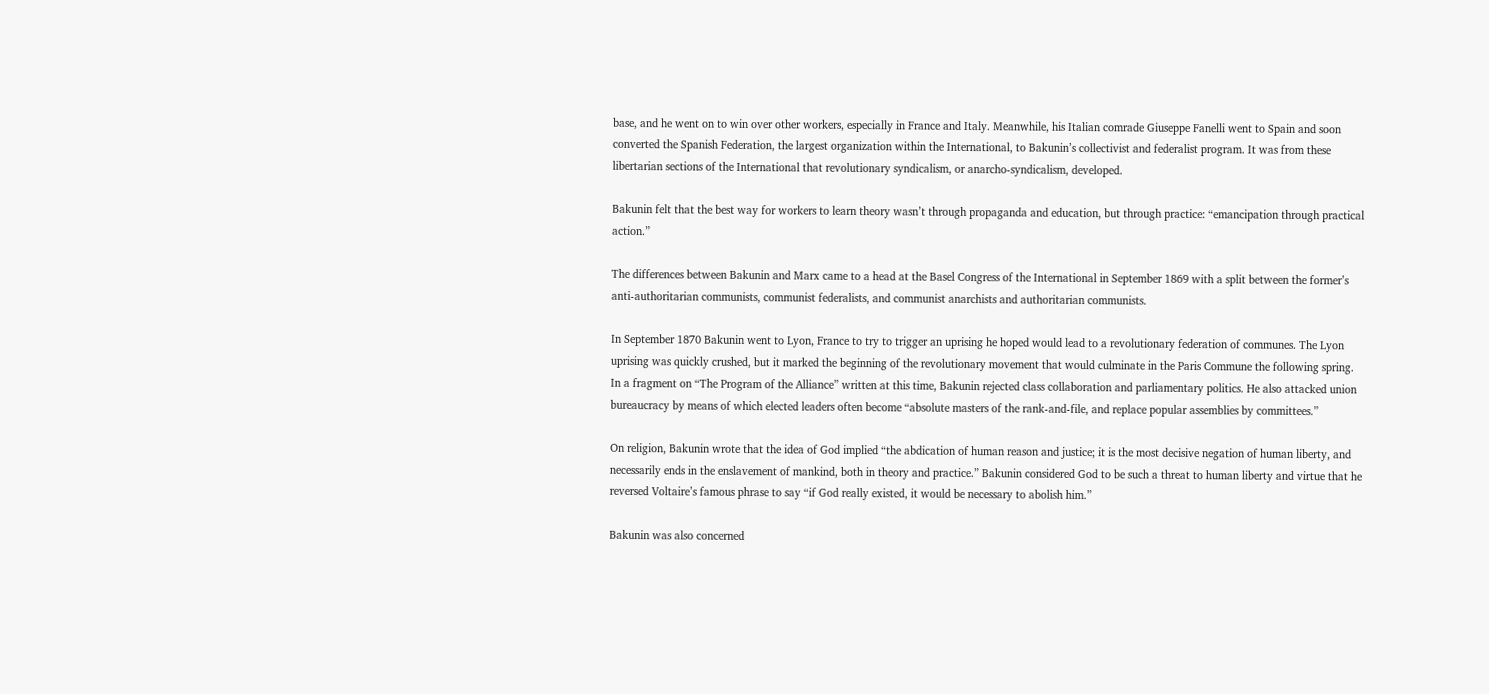base, and he went on to win over other workers, especially in France and Italy. Meanwhile, his Italian comrade Giuseppe Fanelli went to Spain and soon converted the Spanish Federation, the largest organization within the International, to Bakunin’s collectivist and federalist program. It was from these libertarian sections of the International that revolutionary syndicalism, or anarcho-syndicalism, developed.

Bakunin felt that the best way for workers to learn theory wasn’t through propaganda and education, but through practice: “emancipation through practical action.”

The differences between Bakunin and Marx came to a head at the Basel Congress of the International in September 1869 with a split between the former’s anti-authoritarian communists, communist federalists, and communist anarchists and authoritarian communists.

In September 1870 Bakunin went to Lyon, France to try to trigger an uprising he hoped would lead to a revolutionary federation of communes. The Lyon uprising was quickly crushed, but it marked the beginning of the revolutionary movement that would culminate in the Paris Commune the following spring. In a fragment on “The Program of the Alliance” written at this time, Bakunin rejected class collaboration and parliamentary politics. He also attacked union bureaucracy by means of which elected leaders often become “absolute masters of the rank-and-file, and replace popular assemblies by committees.”

On religion, Bakunin wrote that the idea of God implied “the abdication of human reason and justice; it is the most decisive negation of human liberty, and necessarily ends in the enslavement of mankind, both in theory and practice.” Bakunin considered God to be such a threat to human liberty and virtue that he reversed Voltaire’s famous phrase to say “if God really existed, it would be necessary to abolish him.”

Bakunin was also concerned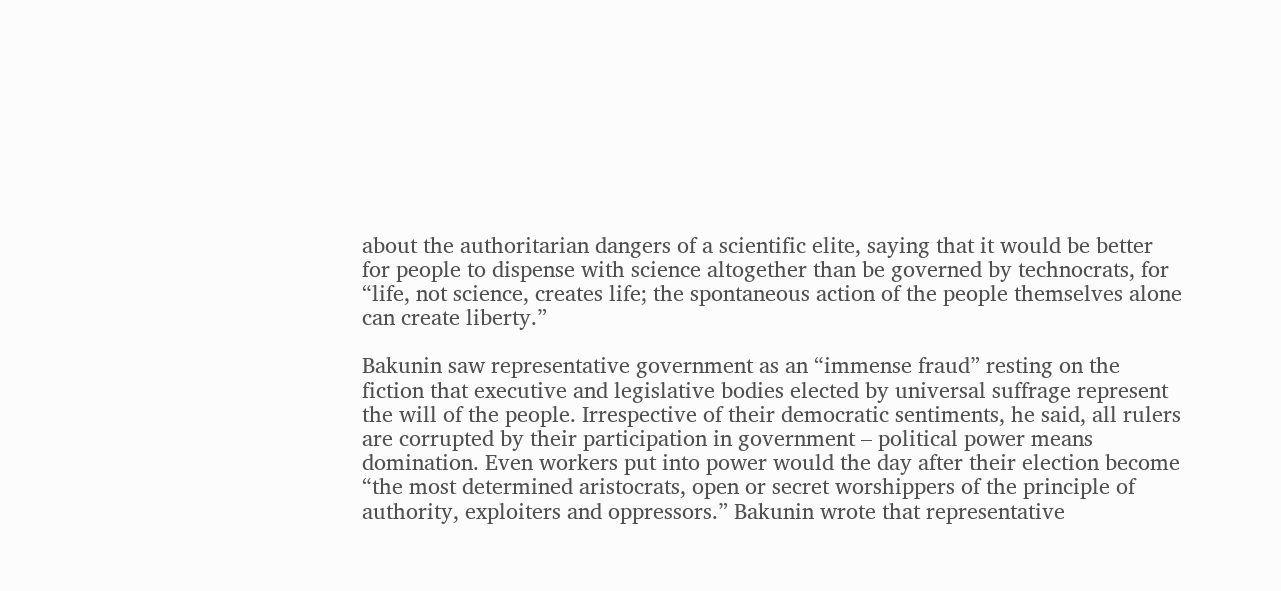about the authoritarian dangers of a scientific elite, saying that it would be better for people to dispense with science altogether than be governed by technocrats, for “life, not science, creates life; the spontaneous action of the people themselves alone can create liberty.”

Bakunin saw representative government as an “immense fraud” resting on the fiction that executive and legislative bodies elected by universal suffrage represent the will of the people. Irrespective of their democratic sentiments, he said, all rulers are corrupted by their participation in government – political power means domination. Even workers put into power would the day after their election become “the most determined aristocrats, open or secret worshippers of the principle of authority, exploiters and oppressors.” Bakunin wrote that representative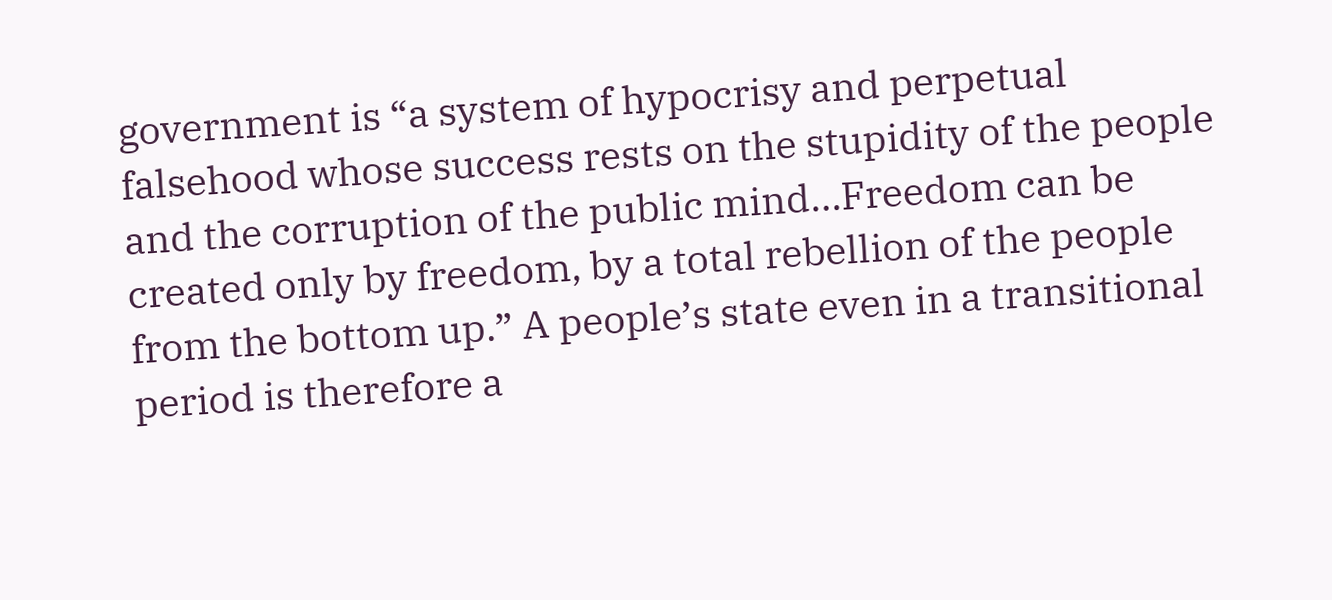government is “a system of hypocrisy and perpetual falsehood whose success rests on the stupidity of the people and the corruption of the public mind…Freedom can be created only by freedom, by a total rebellion of the people from the bottom up.” A people’s state even in a transitional period is therefore a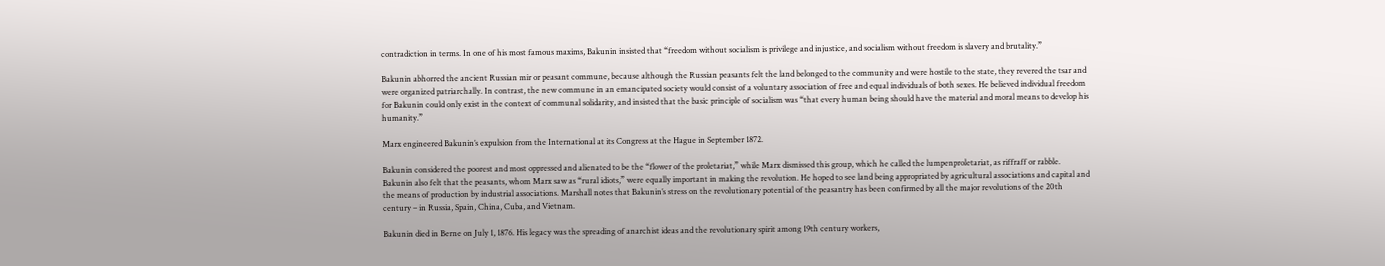contradiction in terms. In one of his most famous maxims, Bakunin insisted that “freedom without socialism is privilege and injustice, and socialism without freedom is slavery and brutality.”

Bakunin abhorred the ancient Russian mir or peasant commune, because although the Russian peasants felt the land belonged to the community and were hostile to the state, they revered the tsar and were organized patriarchally. In contrast, the new commune in an emancipated society would consist of a voluntary association of free and equal individuals of both sexes. He believed individual freedom for Bakunin could only exist in the context of communal solidarity, and insisted that the basic principle of socialism was “that every human being should have the material and moral means to develop his humanity.”

Marx engineered Bakunin’s expulsion from the International at its Congress at the Hague in September 1872.

Bakunin considered the poorest and most oppressed and alienated to be the “flower of the proletariat,” while Marx dismissed this group, which he called the lumpenproletariat, as riffraff or rabble. Bakunin also felt that the peasants, whom Marx saw as “rural idiots,” were equally important in making the revolution. He hoped to see land being appropriated by agricultural associations and capital and the means of production by industrial associations. Marshall notes that Bakunin’s stress on the revolutionary potential of the peasantry has been confirmed by all the major revolutions of the 20th century – in Russia, Spain, China, Cuba, and Vietnam.

Bakunin died in Berne on July 1, 1876. His legacy was the spreading of anarchist ideas and the revolutionary spirit among 19th century workers,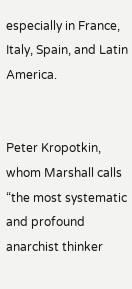especially in France, Italy, Spain, and Latin America.


Peter Kropotkin, whom Marshall calls “the most systematic and profound anarchist thinker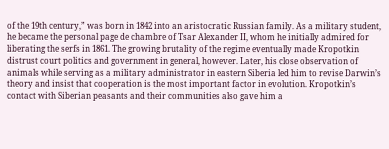of the 19th century,” was born in 1842 into an aristocratic Russian family. As a military student, he became the personal page de chambre of Tsar Alexander II, whom he initially admired for liberating the serfs in 1861. The growing brutality of the regime eventually made Kropotkin distrust court politics and government in general, however. Later, his close observation of animals while serving as a military administrator in eastern Siberia led him to revise Darwin’s theory and insist that cooperation is the most important factor in evolution. Kropotkin’s contact with Siberian peasants and their communities also gave him a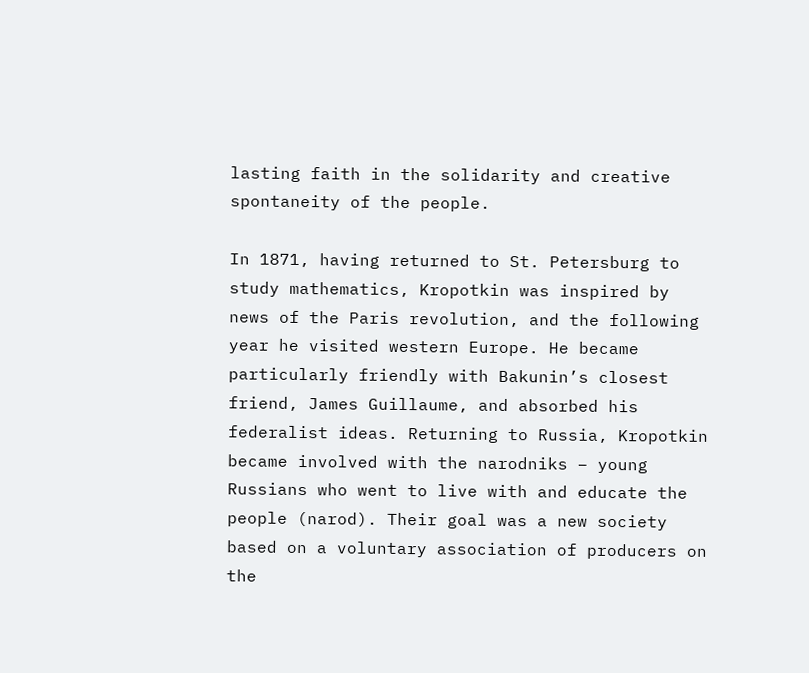lasting faith in the solidarity and creative spontaneity of the people.

In 1871, having returned to St. Petersburg to study mathematics, Kropotkin was inspired by news of the Paris revolution, and the following year he visited western Europe. He became particularly friendly with Bakunin’s closest friend, James Guillaume, and absorbed his federalist ideas. Returning to Russia, Kropotkin became involved with the narodniks – young Russians who went to live with and educate the people (narod). Their goal was a new society based on a voluntary association of producers on the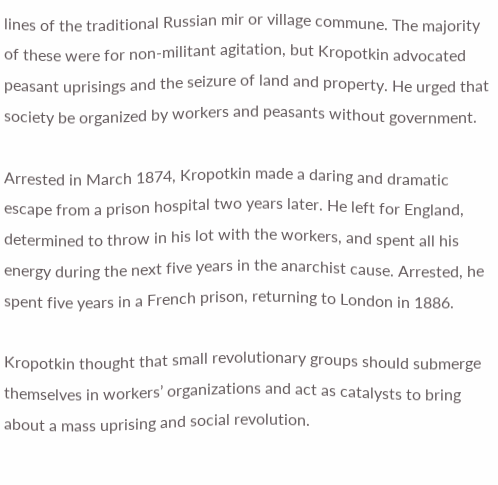lines of the traditional Russian mir or village commune. The majority of these were for non-militant agitation, but Kropotkin advocated peasant uprisings and the seizure of land and property. He urged that society be organized by workers and peasants without government.

Arrested in March 1874, Kropotkin made a daring and dramatic escape from a prison hospital two years later. He left for England, determined to throw in his lot with the workers, and spent all his energy during the next five years in the anarchist cause. Arrested, he spent five years in a French prison, returning to London in 1886.

Kropotkin thought that small revolutionary groups should submerge themselves in workers’ organizations and act as catalysts to bring about a mass uprising and social revolution.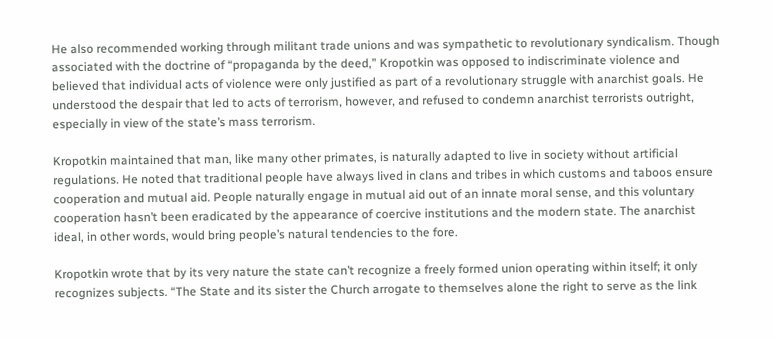He also recommended working through militant trade unions and was sympathetic to revolutionary syndicalism. Though associated with the doctrine of “propaganda by the deed,” Kropotkin was opposed to indiscriminate violence and believed that individual acts of violence were only justified as part of a revolutionary struggle with anarchist goals. He understood the despair that led to acts of terrorism, however, and refused to condemn anarchist terrorists outright, especially in view of the state’s mass terrorism.

Kropotkin maintained that man, like many other primates, is naturally adapted to live in society without artificial regulations. He noted that traditional people have always lived in clans and tribes in which customs and taboos ensure cooperation and mutual aid. People naturally engage in mutual aid out of an innate moral sense, and this voluntary cooperation hasn’t been eradicated by the appearance of coercive institutions and the modern state. The anarchist ideal, in other words, would bring people’s natural tendencies to the fore.

Kropotkin wrote that by its very nature the state can’t recognize a freely formed union operating within itself; it only recognizes subjects. “The State and its sister the Church arrogate to themselves alone the right to serve as the link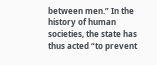between men.” In the history of human societies, the state has thus acted “to prevent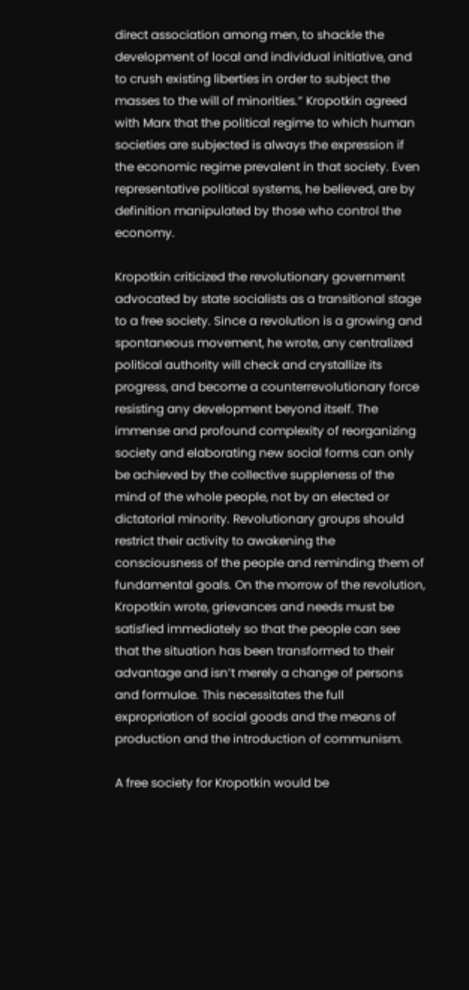direct association among men, to shackle the development of local and individual initiative, and to crush existing liberties in order to subject the masses to the will of minorities.” Kropotkin agreed with Marx that the political regime to which human societies are subjected is always the expression if the economic regime prevalent in that society. Even representative political systems, he believed, are by definition manipulated by those who control the economy.

Kropotkin criticized the revolutionary government advocated by state socialists as a transitional stage to a free society. Since a revolution is a growing and spontaneous movement, he wrote, any centralized political authority will check and crystallize its progress, and become a counterrevolutionary force resisting any development beyond itself. The immense and profound complexity of reorganizing society and elaborating new social forms can only be achieved by the collective suppleness of the mind of the whole people, not by an elected or dictatorial minority. Revolutionary groups should restrict their activity to awakening the consciousness of the people and reminding them of fundamental goals. On the morrow of the revolution, Kropotkin wrote, grievances and needs must be satisfied immediately so that the people can see that the situation has been transformed to their advantage and isn’t merely a change of persons and formulae. This necessitates the full expropriation of social goods and the means of production and the introduction of communism.

A free society for Kropotkin would be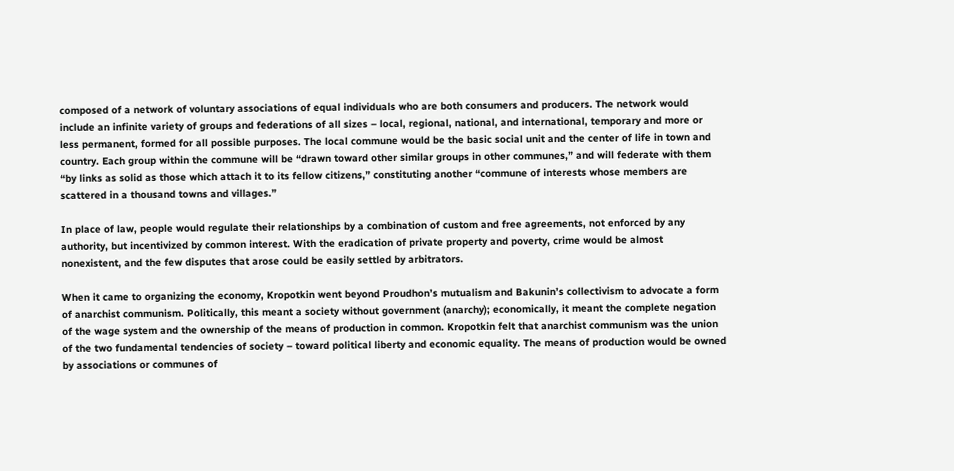composed of a network of voluntary associations of equal individuals who are both consumers and producers. The network would include an infinite variety of groups and federations of all sizes – local, regional, national, and international, temporary and more or less permanent, formed for all possible purposes. The local commune would be the basic social unit and the center of life in town and country. Each group within the commune will be “drawn toward other similar groups in other communes,” and will federate with them “by links as solid as those which attach it to its fellow citizens,” constituting another “commune of interests whose members are scattered in a thousand towns and villages.”

In place of law, people would regulate their relationships by a combination of custom and free agreements, not enforced by any authority, but incentivized by common interest. With the eradication of private property and poverty, crime would be almost nonexistent, and the few disputes that arose could be easily settled by arbitrators.

When it came to organizing the economy, Kropotkin went beyond Proudhon’s mutualism and Bakunin’s collectivism to advocate a form of anarchist communism. Politically, this meant a society without government (anarchy); economically, it meant the complete negation of the wage system and the ownership of the means of production in common. Kropotkin felt that anarchist communism was the union of the two fundamental tendencies of society – toward political liberty and economic equality. The means of production would be owned by associations or communes of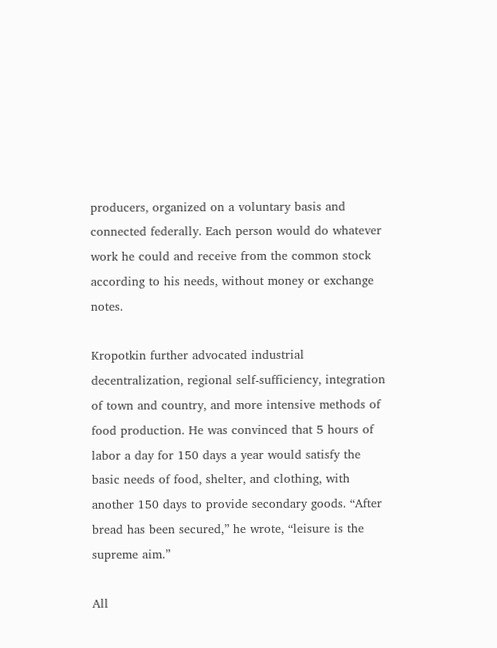producers, organized on a voluntary basis and connected federally. Each person would do whatever work he could and receive from the common stock according to his needs, without money or exchange notes.

Kropotkin further advocated industrial decentralization, regional self-sufficiency, integration of town and country, and more intensive methods of food production. He was convinced that 5 hours of labor a day for 150 days a year would satisfy the basic needs of food, shelter, and clothing, with another 150 days to provide secondary goods. “After bread has been secured,” he wrote, “leisure is the supreme aim.”

All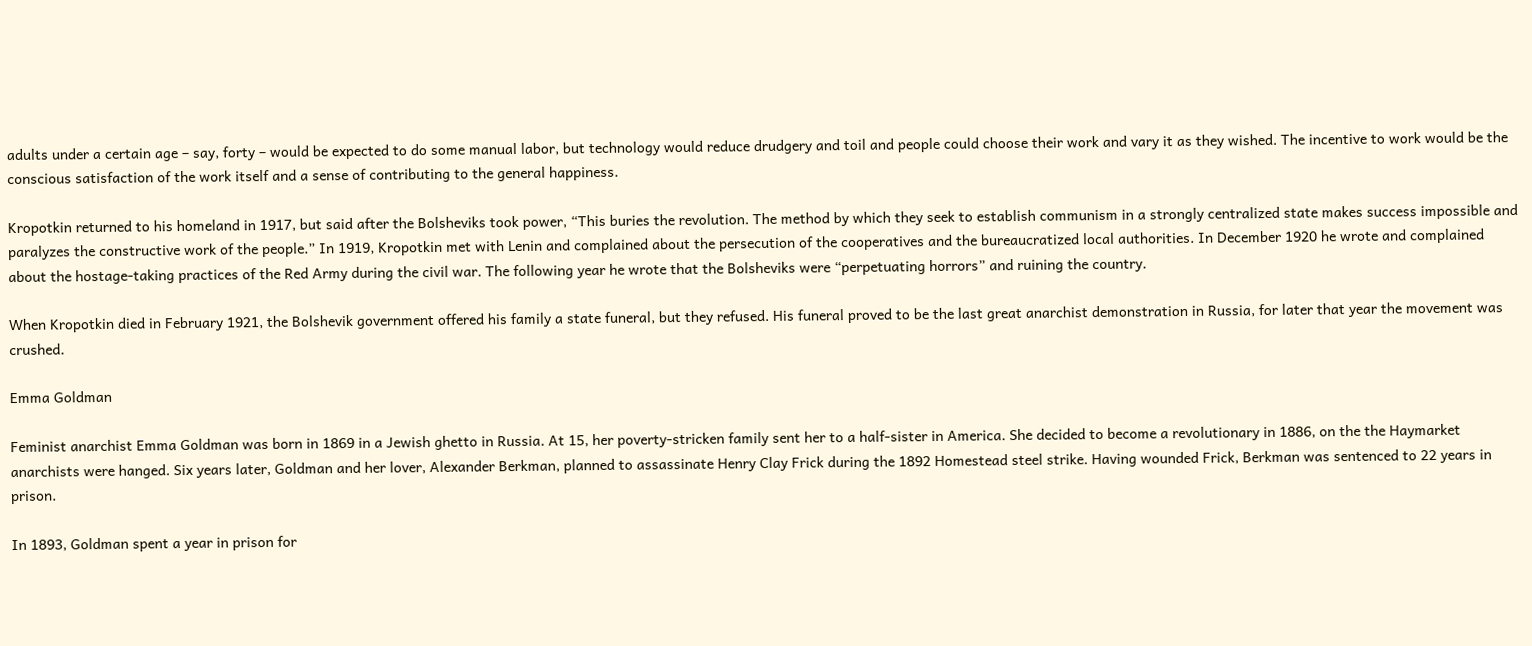adults under a certain age – say, forty – would be expected to do some manual labor, but technology would reduce drudgery and toil and people could choose their work and vary it as they wished. The incentive to work would be the conscious satisfaction of the work itself and a sense of contributing to the general happiness.

Kropotkin returned to his homeland in 1917, but said after the Bolsheviks took power, “This buries the revolution. The method by which they seek to establish communism in a strongly centralized state makes success impossible and paralyzes the constructive work of the people.” In 1919, Kropotkin met with Lenin and complained about the persecution of the cooperatives and the bureaucratized local authorities. In December 1920 he wrote and complained about the hostage-taking practices of the Red Army during the civil war. The following year he wrote that the Bolsheviks were “perpetuating horrors” and ruining the country.

When Kropotkin died in February 1921, the Bolshevik government offered his family a state funeral, but they refused. His funeral proved to be the last great anarchist demonstration in Russia, for later that year the movement was crushed.

Emma Goldman

Feminist anarchist Emma Goldman was born in 1869 in a Jewish ghetto in Russia. At 15, her poverty-stricken family sent her to a half-sister in America. She decided to become a revolutionary in 1886, on the the Haymarket anarchists were hanged. Six years later, Goldman and her lover, Alexander Berkman, planned to assassinate Henry Clay Frick during the 1892 Homestead steel strike. Having wounded Frick, Berkman was sentenced to 22 years in prison.

In 1893, Goldman spent a year in prison for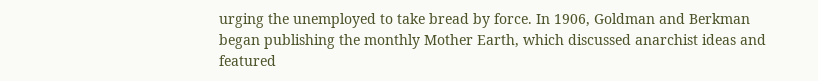urging the unemployed to take bread by force. In 1906, Goldman and Berkman began publishing the monthly Mother Earth, which discussed anarchist ideas and featured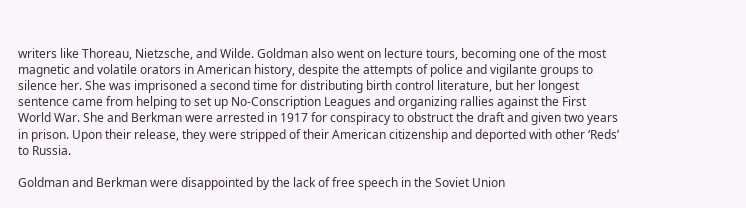writers like Thoreau, Nietzsche, and Wilde. Goldman also went on lecture tours, becoming one of the most magnetic and volatile orators in American history, despite the attempts of police and vigilante groups to silence her. She was imprisoned a second time for distributing birth control literature, but her longest sentence came from helping to set up No-Conscription Leagues and organizing rallies against the First World War. She and Berkman were arrested in 1917 for conspiracy to obstruct the draft and given two years in prison. Upon their release, they were stripped of their American citizenship and deported with other ‘Reds’ to Russia.

Goldman and Berkman were disappointed by the lack of free speech in the Soviet Union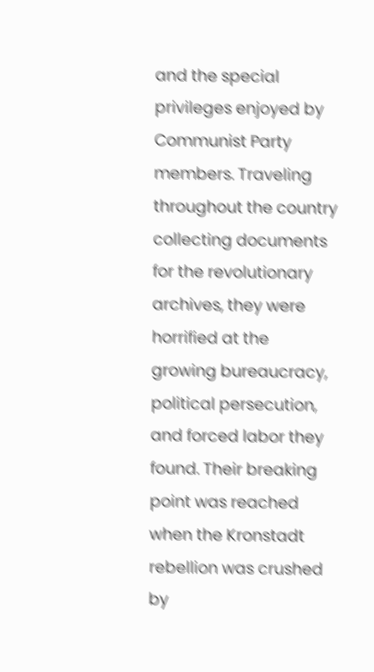and the special privileges enjoyed by Communist Party members. Traveling throughout the country collecting documents for the revolutionary archives, they were horrified at the growing bureaucracy, political persecution, and forced labor they found. Their breaking point was reached when the Kronstadt rebellion was crushed by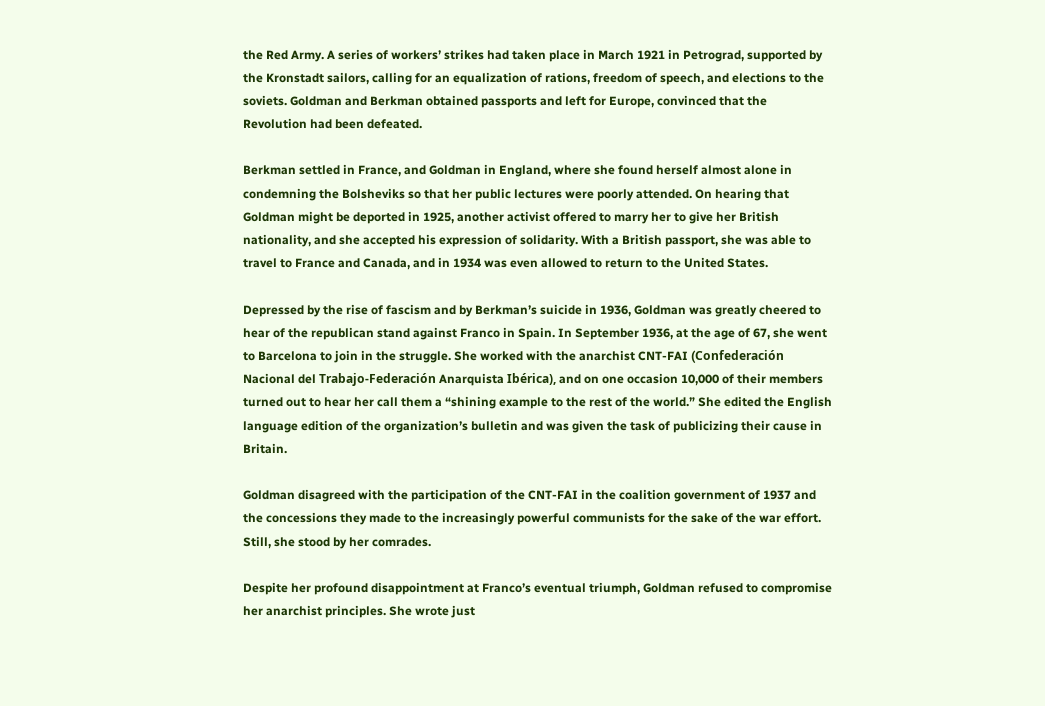the Red Army. A series of workers’ strikes had taken place in March 1921 in Petrograd, supported by the Kronstadt sailors, calling for an equalization of rations, freedom of speech, and elections to the soviets. Goldman and Berkman obtained passports and left for Europe, convinced that the Revolution had been defeated.

Berkman settled in France, and Goldman in England, where she found herself almost alone in condemning the Bolsheviks so that her public lectures were poorly attended. On hearing that Goldman might be deported in 1925, another activist offered to marry her to give her British nationality, and she accepted his expression of solidarity. With a British passport, she was able to travel to France and Canada, and in 1934 was even allowed to return to the United States.

Depressed by the rise of fascism and by Berkman’s suicide in 1936, Goldman was greatly cheered to hear of the republican stand against Franco in Spain. In September 1936, at the age of 67, she went to Barcelona to join in the struggle. She worked with the anarchist CNT-FAI (Confederación Nacional del Trabajo-Federación Anarquista Ibérica), and on one occasion 10,000 of their members turned out to hear her call them a “shining example to the rest of the world.” She edited the English language edition of the organization’s bulletin and was given the task of publicizing their cause in Britain.

Goldman disagreed with the participation of the CNT-FAI in the coalition government of 1937 and the concessions they made to the increasingly powerful communists for the sake of the war effort. Still, she stood by her comrades.

Despite her profound disappointment at Franco’s eventual triumph, Goldman refused to compromise her anarchist principles. She wrote just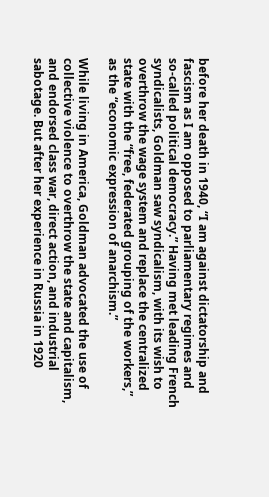before her death in 1940, “I am against dictatorship and fascism as I am opposed to parliamentary regimes and so-called political democracy.” Having met leading French syndicalists, Goldman saw syndicalism, with its wish to overthrow the wage system and replace the centralized state with the “free, federated grouping of the workers,” as the “economic expression of anarchism.”

While living in America, Goldman advocated the use of collective violence to overthrow the state and capitalism, and endorsed class war, direct action, and industrial sabotage. But after her experience in Russia in 1920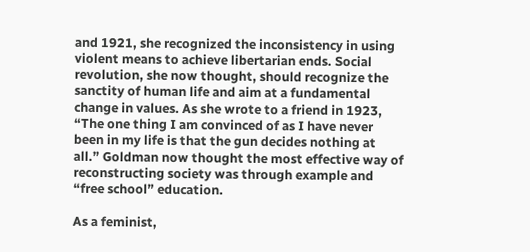and 1921, she recognized the inconsistency in using violent means to achieve libertarian ends. Social revolution, she now thought, should recognize the sanctity of human life and aim at a fundamental change in values. As she wrote to a friend in 1923, “The one thing I am convinced of as I have never been in my life is that the gun decides nothing at all.” Goldman now thought the most effective way of reconstructing society was through example and “free school” education.

As a feminist,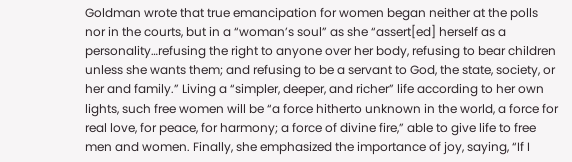Goldman wrote that true emancipation for women began neither at the polls nor in the courts, but in a “woman’s soul” as she “assert[ed] herself as a personality…refusing the right to anyone over her body, refusing to bear children unless she wants them; and refusing to be a servant to God, the state, society, or her and family.” Living a “simpler, deeper, and richer” life according to her own lights, such free women will be “a force hitherto unknown in the world, a force for real love, for peace, for harmony; a force of divine fire,” able to give life to free men and women. Finally, she emphasized the importance of joy, saying, “If I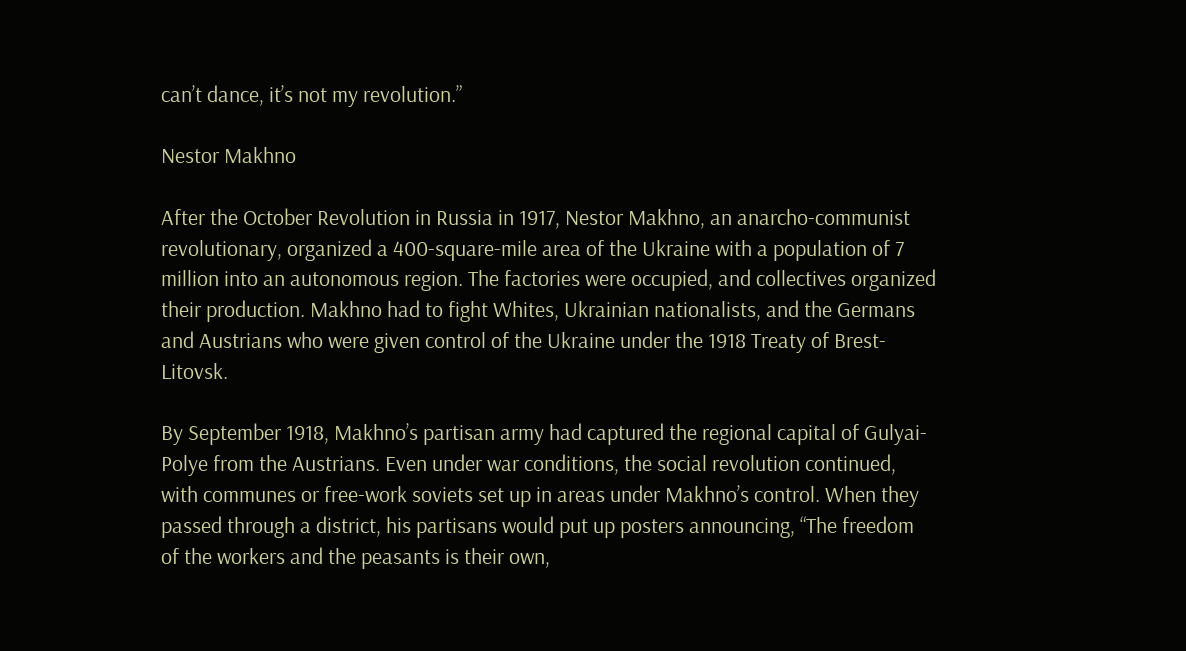can’t dance, it’s not my revolution.”

Nestor Makhno

After the October Revolution in Russia in 1917, Nestor Makhno, an anarcho-communist revolutionary, organized a 400-square-mile area of the Ukraine with a population of 7 million into an autonomous region. The factories were occupied, and collectives organized their production. Makhno had to fight Whites, Ukrainian nationalists, and the Germans and Austrians who were given control of the Ukraine under the 1918 Treaty of Brest-Litovsk.

By September 1918, Makhno’s partisan army had captured the regional capital of Gulyai-Polye from the Austrians. Even under war conditions, the social revolution continued, with communes or free-work soviets set up in areas under Makhno’s control. When they passed through a district, his partisans would put up posters announcing, “The freedom of the workers and the peasants is their own,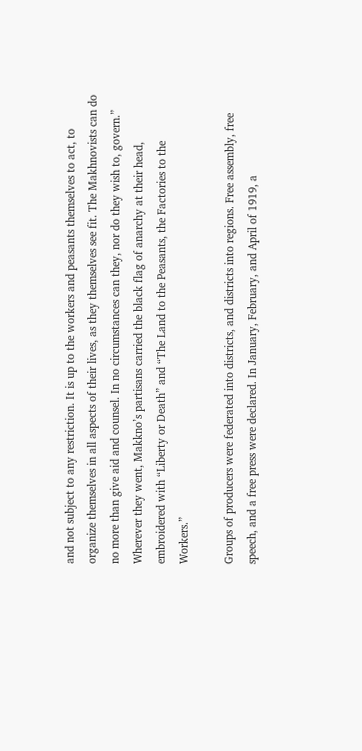and not subject to any restriction. It is up to the workers and peasants themselves to act, to organize themselves in all aspects of their lives, as they themselves see fit. The Makhnovists can do no more than give aid and counsel. In no circumstances can they, nor do they wish to, govern.” Wherever they went, Makkno’s partisans carried the black flag of anarchy at their head, embroidered with “Liberty or Death” and “The Land to the Peasants, the Factories to the Workers.”

Groups of producers were federated into districts, and districts into regions. Free assembly, free speech, and a free press were declared. In January, February, and April of 1919, a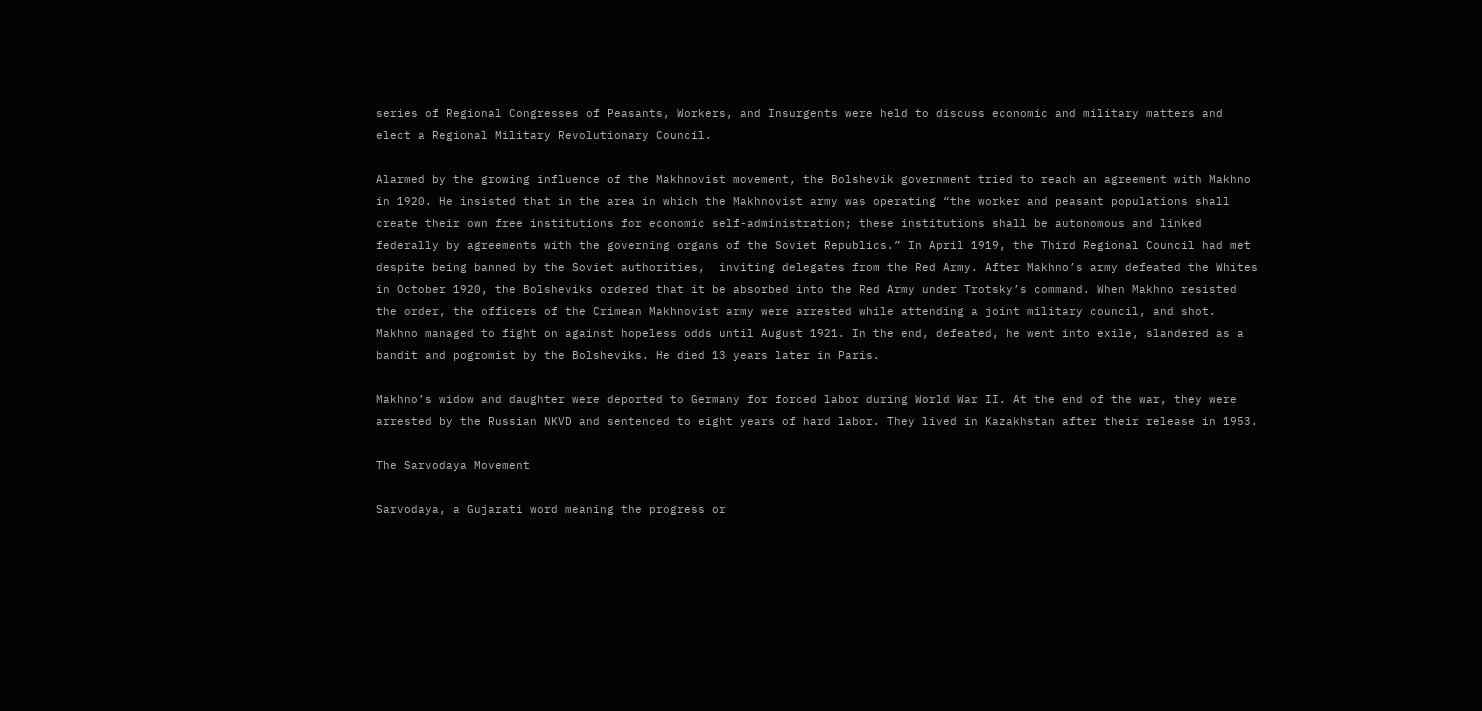series of Regional Congresses of Peasants, Workers, and Insurgents were held to discuss economic and military matters and elect a Regional Military Revolutionary Council.

Alarmed by the growing influence of the Makhnovist movement, the Bolshevik government tried to reach an agreement with Makhno in 1920. He insisted that in the area in which the Makhnovist army was operating “the worker and peasant populations shall create their own free institutions for economic self-administration; these institutions shall be autonomous and linked federally by agreements with the governing organs of the Soviet Republics.” In April 1919, the Third Regional Council had met despite being banned by the Soviet authorities,  inviting delegates from the Red Army. After Makhno’s army defeated the Whites in October 1920, the Bolsheviks ordered that it be absorbed into the Red Army under Trotsky’s command. When Makhno resisted the order, the officers of the Crimean Makhnovist army were arrested while attending a joint military council, and shot. Makhno managed to fight on against hopeless odds until August 1921. In the end, defeated, he went into exile, slandered as a bandit and pogromist by the Bolsheviks. He died 13 years later in Paris.

Makhno’s widow and daughter were deported to Germany for forced labor during World War II. At the end of the war, they were arrested by the Russian NKVD and sentenced to eight years of hard labor. They lived in Kazakhstan after their release in 1953.

The Sarvodaya Movement

Sarvodaya, a Gujarati word meaning the progress or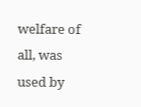welfare of all, was used by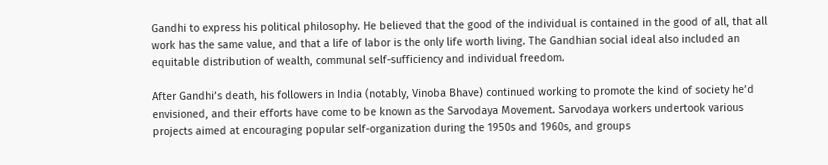Gandhi to express his political philosophy. He believed that the good of the individual is contained in the good of all, that all work has the same value, and that a life of labor is the only life worth living. The Gandhian social ideal also included an equitable distribution of wealth, communal self-sufficiency and individual freedom.

After Gandhi’s death, his followers in India (notably, Vinoba Bhave) continued working to promote the kind of society he’d envisioned, and their efforts have come to be known as the Sarvodaya Movement. Sarvodaya workers undertook various projects aimed at encouraging popular self-organization during the 1950s and 1960s, and groups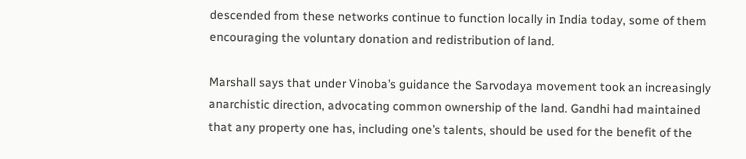descended from these networks continue to function locally in India today, some of them encouraging the voluntary donation and redistribution of land.

Marshall says that under Vinoba’s guidance the Sarvodaya movement took an increasingly anarchistic direction, advocating common ownership of the land. Gandhi had maintained that any property one has, including one’s talents, should be used for the benefit of the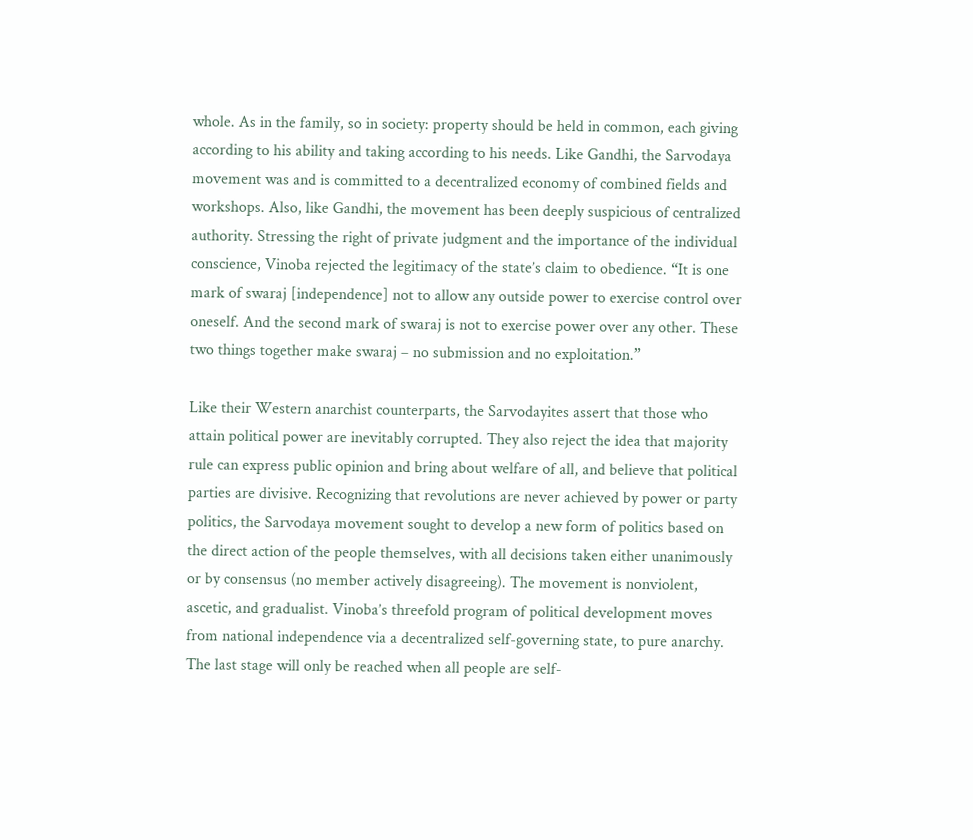whole. As in the family, so in society: property should be held in common, each giving according to his ability and taking according to his needs. Like Gandhi, the Sarvodaya movement was and is committed to a decentralized economy of combined fields and workshops. Also, like Gandhi, the movement has been deeply suspicious of centralized authority. Stressing the right of private judgment and the importance of the individual conscience, Vinoba rejected the legitimacy of the state’s claim to obedience. “It is one mark of swaraj [independence] not to allow any outside power to exercise control over oneself. And the second mark of swaraj is not to exercise power over any other. These two things together make swaraj – no submission and no exploitation.”

Like their Western anarchist counterparts, the Sarvodayites assert that those who attain political power are inevitably corrupted. They also reject the idea that majority rule can express public opinion and bring about welfare of all, and believe that political parties are divisive. Recognizing that revolutions are never achieved by power or party politics, the Sarvodaya movement sought to develop a new form of politics based on the direct action of the people themselves, with all decisions taken either unanimously or by consensus (no member actively disagreeing). The movement is nonviolent, ascetic, and gradualist. Vinoba’s threefold program of political development moves from national independence via a decentralized self-governing state, to pure anarchy. The last stage will only be reached when all people are self-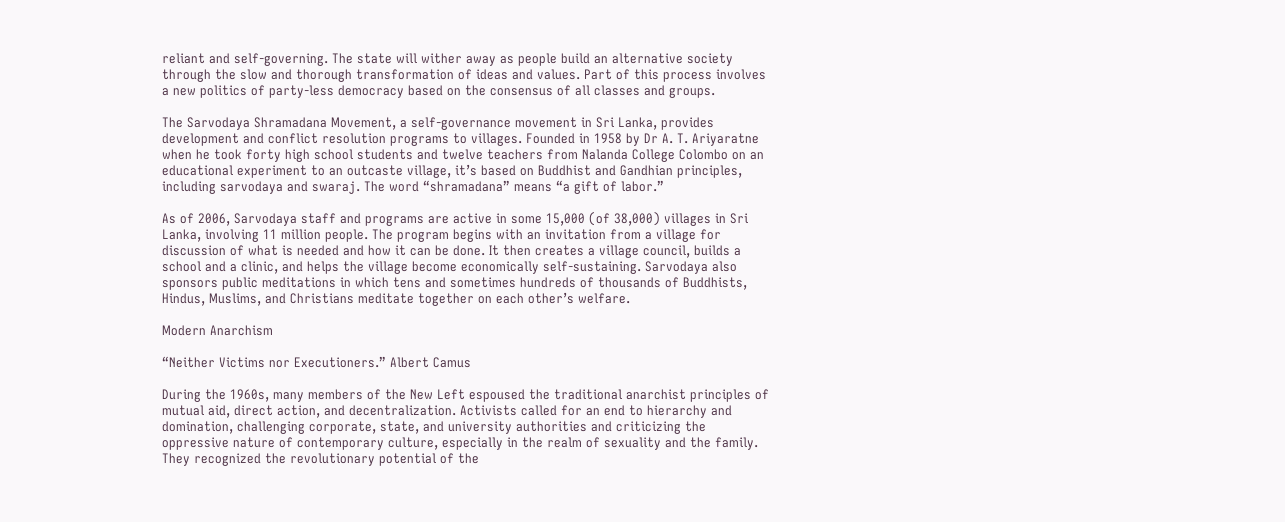reliant and self-governing. The state will wither away as people build an alternative society through the slow and thorough transformation of ideas and values. Part of this process involves a new politics of party-less democracy based on the consensus of all classes and groups.

The Sarvodaya Shramadana Movement, a self-governance movement in Sri Lanka, provides development and conflict resolution programs to villages. Founded in 1958 by Dr A. T. Ariyaratne when he took forty high school students and twelve teachers from Nalanda College Colombo on an educational experiment to an outcaste village, it’s based on Buddhist and Gandhian principles, including sarvodaya and swaraj. The word “shramadana” means “a gift of labor.”

As of 2006, Sarvodaya staff and programs are active in some 15,000 (of 38,000) villages in Sri Lanka, involving 11 million people. The program begins with an invitation from a village for discussion of what is needed and how it can be done. It then creates a village council, builds a school and a clinic, and helps the village become economically self-sustaining. Sarvodaya also sponsors public meditations in which tens and sometimes hundreds of thousands of Buddhists, Hindus, Muslims, and Christians meditate together on each other’s welfare.

Modern Anarchism

“Neither Victims nor Executioners.” Albert Camus

During the 1960s, many members of the New Left espoused the traditional anarchist principles of mutual aid, direct action, and decentralization. Activists called for an end to hierarchy and domination, challenging corporate, state, and university authorities and criticizing the oppressive nature of contemporary culture, especially in the realm of sexuality and the family. They recognized the revolutionary potential of the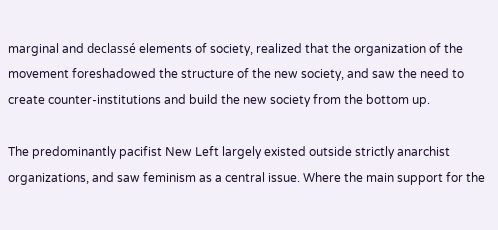marginal and declassé elements of society, realized that the organization of the movement foreshadowed the structure of the new society, and saw the need to create counter-institutions and build the new society from the bottom up.

The predominantly pacifist New Left largely existed outside strictly anarchist organizations, and saw feminism as a central issue. Where the main support for the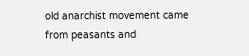old anarchist movement came from peasants and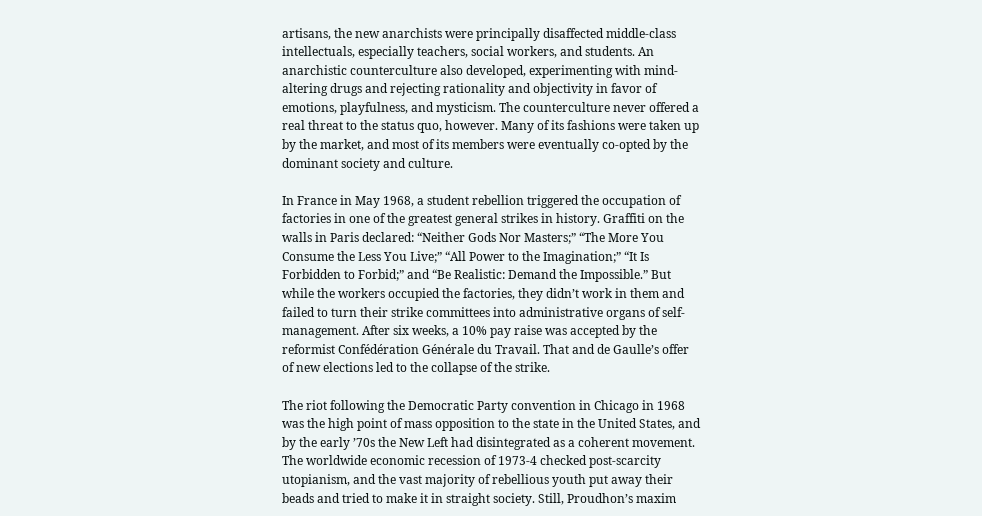artisans, the new anarchists were principally disaffected middle-class intellectuals, especially teachers, social workers, and students. An anarchistic counterculture also developed, experimenting with mind-altering drugs and rejecting rationality and objectivity in favor of emotions, playfulness, and mysticism. The counterculture never offered a real threat to the status quo, however. Many of its fashions were taken up by the market, and most of its members were eventually co-opted by the dominant society and culture.

In France in May 1968, a student rebellion triggered the occupation of factories in one of the greatest general strikes in history. Graffiti on the walls in Paris declared: “Neither Gods Nor Masters;” “The More You Consume the Less You Live;” “All Power to the Imagination;” “It Is Forbidden to Forbid;” and “Be Realistic: Demand the Impossible.” But while the workers occupied the factories, they didn’t work in them and failed to turn their strike committees into administrative organs of self-management. After six weeks, a 10% pay raise was accepted by the reformist Confédération Générale du Travail. That and de Gaulle’s offer of new elections led to the collapse of the strike.

The riot following the Democratic Party convention in Chicago in 1968 was the high point of mass opposition to the state in the United States, and by the early ’70s the New Left had disintegrated as a coherent movement. The worldwide economic recession of 1973-4 checked post-scarcity utopianism, and the vast majority of rebellious youth put away their beads and tried to make it in straight society. Still, Proudhon’s maxim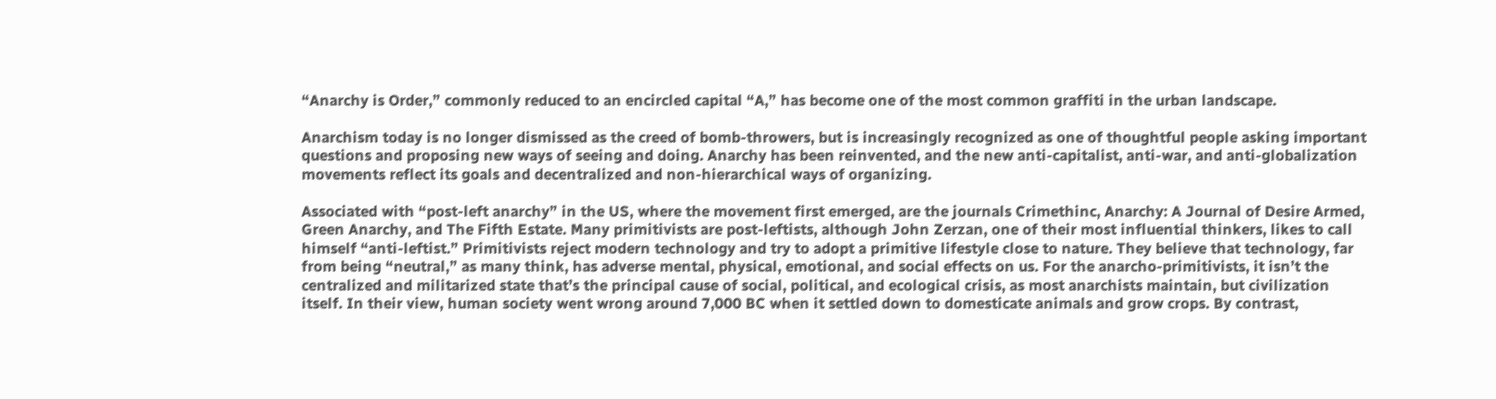“Anarchy is Order,” commonly reduced to an encircled capital “A,” has become one of the most common graffiti in the urban landscape.

Anarchism today is no longer dismissed as the creed of bomb-throwers, but is increasingly recognized as one of thoughtful people asking important questions and proposing new ways of seeing and doing. Anarchy has been reinvented, and the new anti-capitalist, anti-war, and anti-globalization movements reflect its goals and decentralized and non-hierarchical ways of organizing.

Associated with “post-left anarchy” in the US, where the movement first emerged, are the journals Crimethinc, Anarchy: A Journal of Desire Armed, Green Anarchy, and The Fifth Estate. Many primitivists are post-leftists, although John Zerzan, one of their most influential thinkers, likes to call himself “anti-leftist.” Primitivists reject modern technology and try to adopt a primitive lifestyle close to nature. They believe that technology, far from being “neutral,” as many think, has adverse mental, physical, emotional, and social effects on us. For the anarcho-primitivists, it isn’t the centralized and militarized state that’s the principal cause of social, political, and ecological crisis, as most anarchists maintain, but civilization itself. In their view, human society went wrong around 7,000 BC when it settled down to domesticate animals and grow crops. By contrast,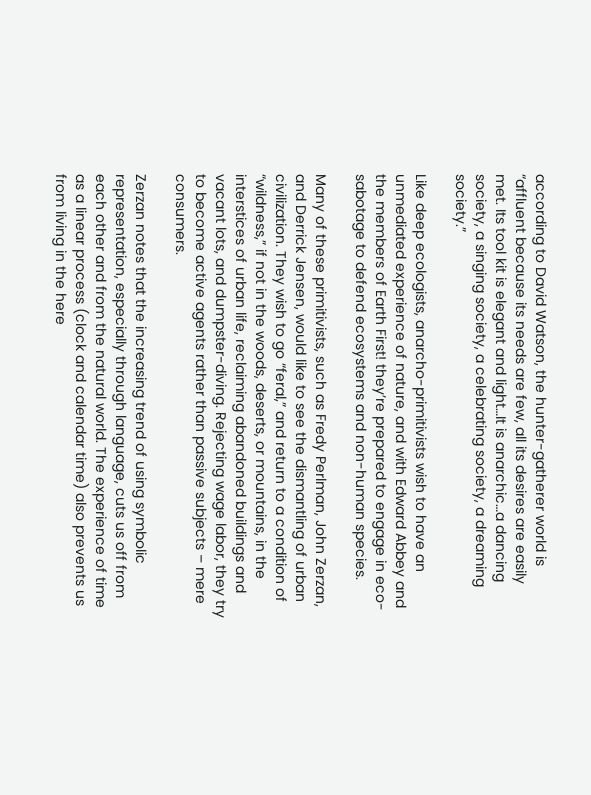according to David Watson, the hunter-gatherer world is “affluent because its needs are few, all its desires are easily met. Its tool kit is elegant and light…It is anarchic…a dancing society, a singing society, a celebrating society, a dreaming society.”

Like deep ecologists, anarcho-primitivists wish to have an unmediated experience of nature, and with Edward Abbey and the members of Earth First! they’re prepared to engage in eco-sabotage to defend ecosystems and non-human species.

Many of these primitivists, such as Fredy Perlman, John Zerzan, and Derrick Jensen, would like to see the dismantling of urban civilization. They wish to go “feral,” and return to a condition of “wildness,” if not in the woods, deserts, or mountains, in the interstices of urban life, reclaiming abandoned buildings and vacant lots, and dumpster-diving. Rejecting wage labor, they try to become active agents rather than passive subjects – mere consumers.

Zerzan notes that the increasing trend of using symbolic representation, especially through language, cuts us off from each other and from the natural world. The experience of time as a linear process (clock and calendar time) also prevents us from living in the here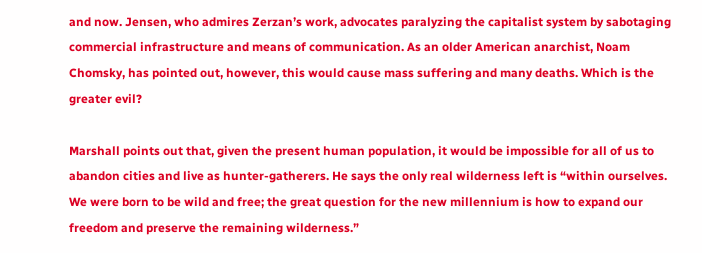and now. Jensen, who admires Zerzan’s work, advocates paralyzing the capitalist system by sabotaging commercial infrastructure and means of communication. As an older American anarchist, Noam Chomsky, has pointed out, however, this would cause mass suffering and many deaths. Which is the greater evil?

Marshall points out that, given the present human population, it would be impossible for all of us to abandon cities and live as hunter-gatherers. He says the only real wilderness left is “within ourselves. We were born to be wild and free; the great question for the new millennium is how to expand our freedom and preserve the remaining wilderness.”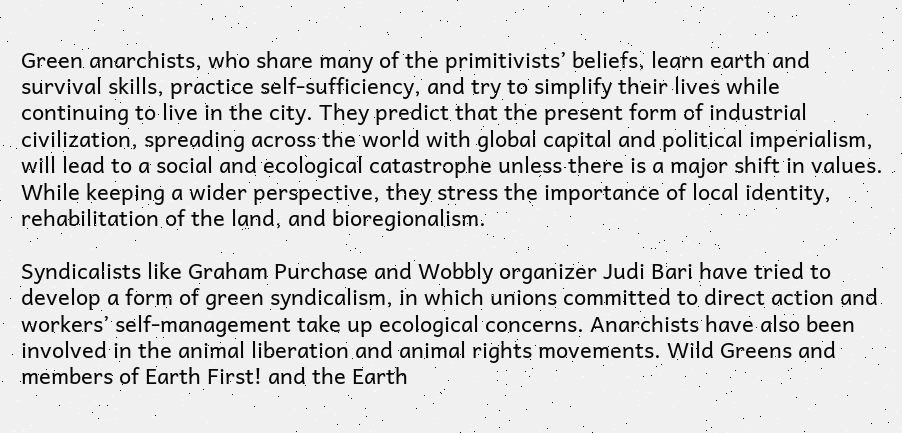Green anarchists, who share many of the primitivists’ beliefs, learn earth and survival skills, practice self-sufficiency, and try to simplify their lives while continuing to live in the city. They predict that the present form of industrial civilization, spreading across the world with global capital and political imperialism, will lead to a social and ecological catastrophe unless there is a major shift in values. While keeping a wider perspective, they stress the importance of local identity, rehabilitation of the land, and bioregionalism.

Syndicalists like Graham Purchase and Wobbly organizer Judi Bari have tried to develop a form of green syndicalism, in which unions committed to direct action and workers’ self-management take up ecological concerns. Anarchists have also been involved in the animal liberation and animal rights movements. Wild Greens and members of Earth First! and the Earth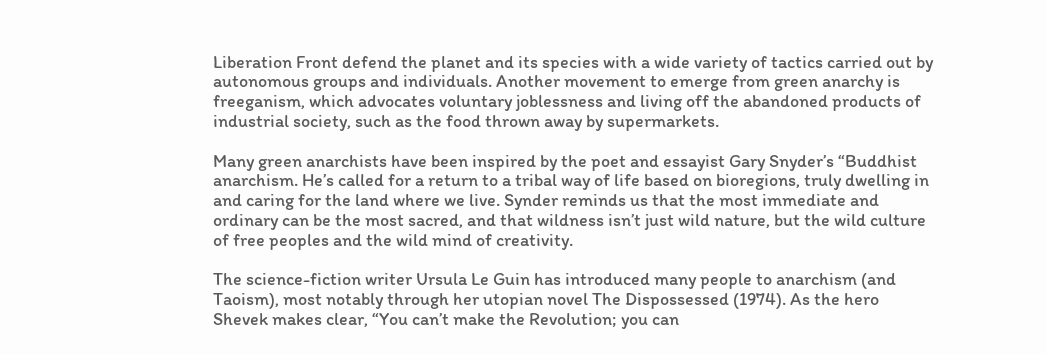Liberation Front defend the planet and its species with a wide variety of tactics carried out by autonomous groups and individuals. Another movement to emerge from green anarchy is freeganism, which advocates voluntary joblessness and living off the abandoned products of industrial society, such as the food thrown away by supermarkets.

Many green anarchists have been inspired by the poet and essayist Gary Snyder’s “Buddhist anarchism. He’s called for a return to a tribal way of life based on bioregions, truly dwelling in and caring for the land where we live. Synder reminds us that the most immediate and ordinary can be the most sacred, and that wildness isn’t just wild nature, but the wild culture of free peoples and the wild mind of creativity.

The science-fiction writer Ursula Le Guin has introduced many people to anarchism (and Taoism), most notably through her utopian novel The Dispossessed (1974). As the hero Shevek makes clear, “You can’t make the Revolution; you can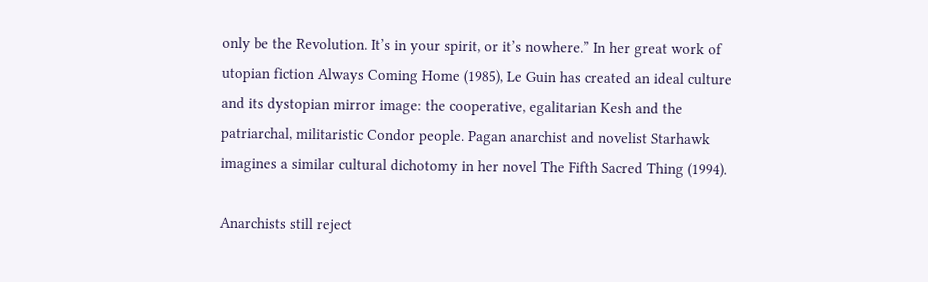only be the Revolution. It’s in your spirit, or it’s nowhere.” In her great work of utopian fiction Always Coming Home (1985), Le Guin has created an ideal culture and its dystopian mirror image: the cooperative, egalitarian Kesh and the patriarchal, militaristic Condor people. Pagan anarchist and novelist Starhawk imagines a similar cultural dichotomy in her novel The Fifth Sacred Thing (1994).

Anarchists still reject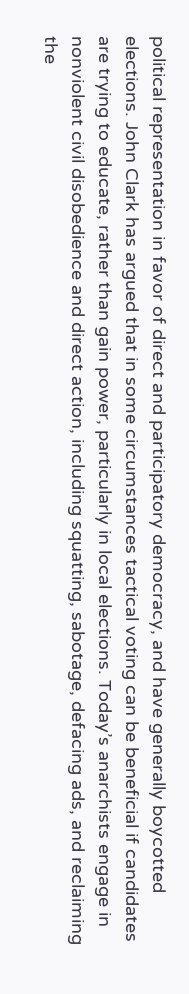political representation in favor of direct and participatory democracy, and have generally boycotted elections. John Clark has argued that in some circumstances tactical voting can be beneficial if candidates are trying to educate, rather than gain power, particularly in local elections. Today’s anarchists engage in nonviolent civil disobedience and direct action, including squatting, sabotage, defacing ads, and reclaiming the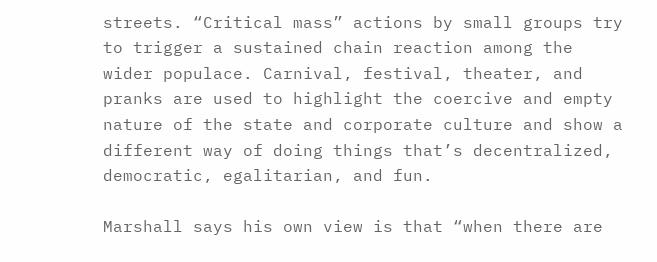streets. “Critical mass” actions by small groups try to trigger a sustained chain reaction among the wider populace. Carnival, festival, theater, and pranks are used to highlight the coercive and empty nature of the state and corporate culture and show a different way of doing things that’s decentralized, democratic, egalitarian, and fun.

Marshall says his own view is that “when there are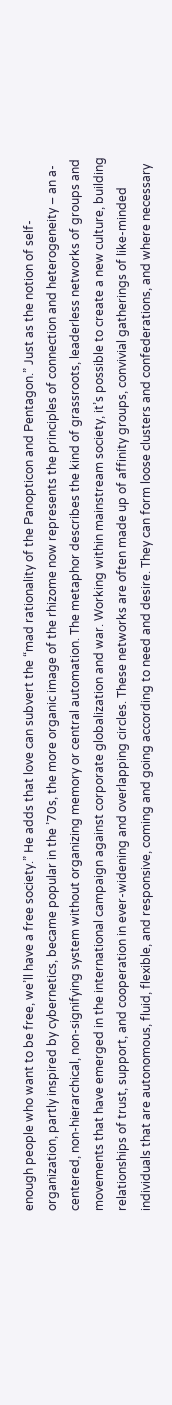enough people who want to be free, we’ll have a free society.” He adds that love can subvert the “mad rationality of the Panopticon and Pentagon.” Just as the notion of self-organization, partly inspired by cybernetics, became popular in the ’70s, the more organic image of the rhizome now represents the principles of connection and heterogeneity – an a-centered, non-hierarchical, non-signifying system without organizing memory or central automation. The metaphor describes the kind of grassroots, leaderless networks of groups and movements that have emerged in the international campaign against corporate globalization and war. Working within mainstream society, it’s possible to create a new culture, building relationships of trust, support, and cooperation in ever-widening and overlapping circles. These networks are often made up of affinity groups, convivial gatherings of like-minded individuals that are autonomous, fluid, flexible, and responsive, coming and going according to need and desire. They can form loose clusters and confederations, and where necessary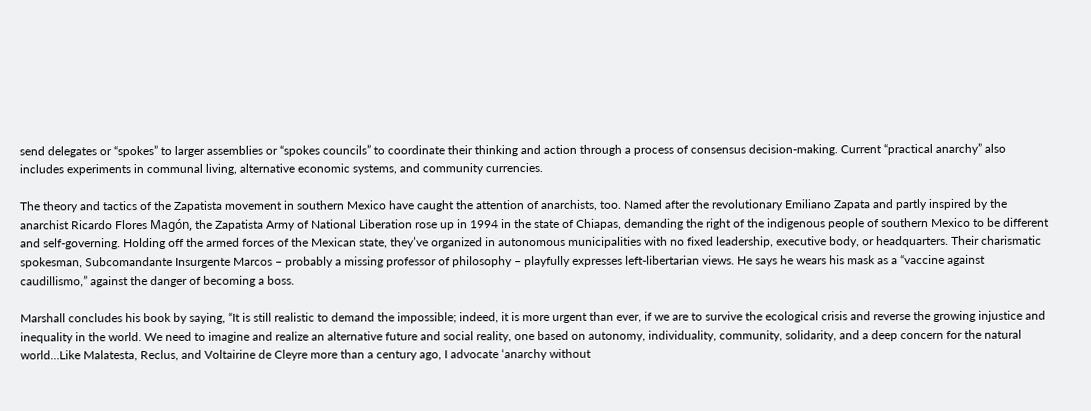send delegates or “spokes” to larger assemblies or “spokes councils” to coordinate their thinking and action through a process of consensus decision-making. Current “practical anarchy” also includes experiments in communal living, alternative economic systems, and community currencies.

The theory and tactics of the Zapatista movement in southern Mexico have caught the attention of anarchists, too. Named after the revolutionary Emiliano Zapata and partly inspired by the anarchist Ricardo Flores Magón, the Zapatista Army of National Liberation rose up in 1994 in the state of Chiapas, demanding the right of the indigenous people of southern Mexico to be different and self-governing. Holding off the armed forces of the Mexican state, they’ve organized in autonomous municipalities with no fixed leadership, executive body, or headquarters. Their charismatic spokesman, Subcomandante Insurgente Marcos – probably a missing professor of philosophy – playfully expresses left-libertarian views. He says he wears his mask as a “vaccine against caudillismo,” against the danger of becoming a boss.

Marshall concludes his book by saying, “It is still realistic to demand the impossible; indeed, it is more urgent than ever, if we are to survive the ecological crisis and reverse the growing injustice and inequality in the world. We need to imagine and realize an alternative future and social reality, one based on autonomy, individuality, community, solidarity, and a deep concern for the natural world…Like Malatesta, Reclus, and Voltairine de Cleyre more than a century ago, I advocate ‘anarchy without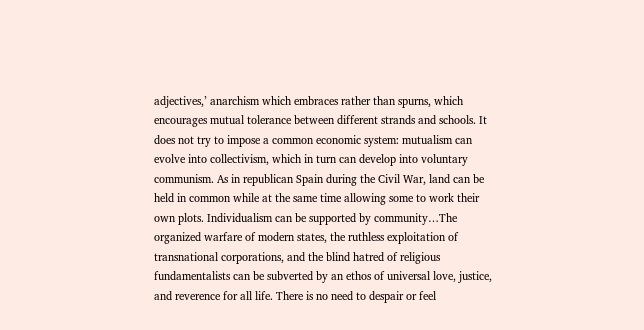adjectives,’ anarchism which embraces rather than spurns, which encourages mutual tolerance between different strands and schools. It does not try to impose a common economic system: mutualism can evolve into collectivism, which in turn can develop into voluntary communism. As in republican Spain during the Civil War, land can be held in common while at the same time allowing some to work their own plots. Individualism can be supported by community…The organized warfare of modern states, the ruthless exploitation of transnational corporations, and the blind hatred of religious fundamentalists can be subverted by an ethos of universal love, justice, and reverence for all life. There is no need to despair or feel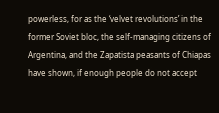powerless, for as the ‘velvet revolutions’ in the former Soviet bloc, the self-managing citizens of Argentina, and the Zapatista peasants of Chiapas have shown, if enough people do not accept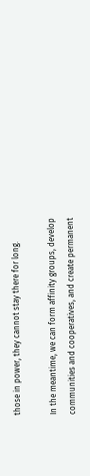those in power, they cannot stay there for long.

In the meantime, we can form affinity groups, develop communities and cooperatives, and create permanent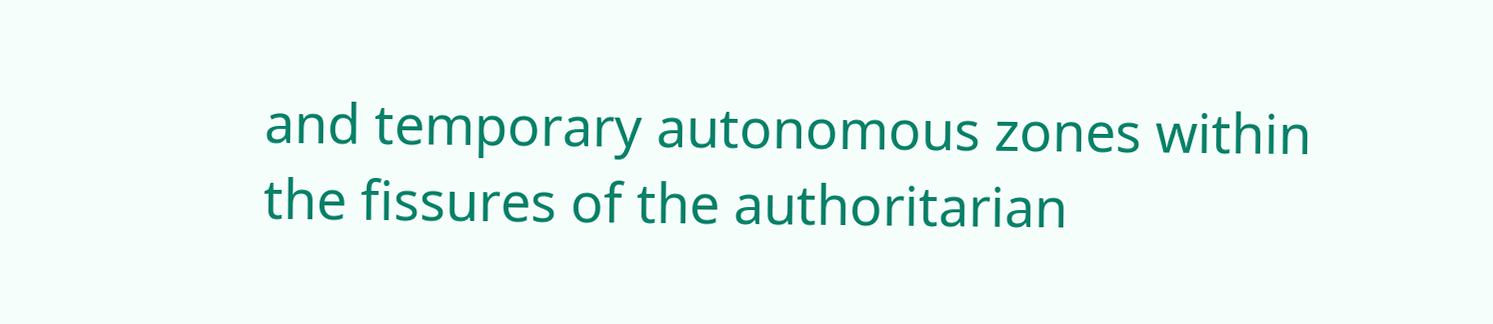and temporary autonomous zones within the fissures of the authoritarian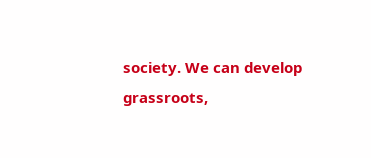society. We can develop grassroots,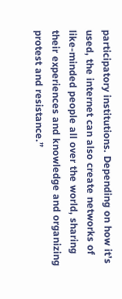participatory institutions. Depending on how it’s used, the internet can also create networks of like-minded people all over the world, sharing their experiences and knowledge and organizing protest and resistance.”